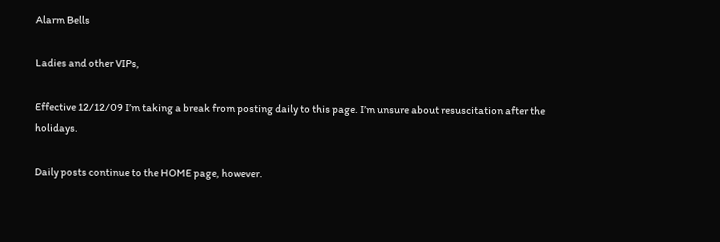Alarm Bells

Ladies and other VIPs,

Effective 12/12/09 I’m taking a break from posting daily to this page. I’m unsure about resuscitation after the holidays.

Daily posts continue to the HOME page, however.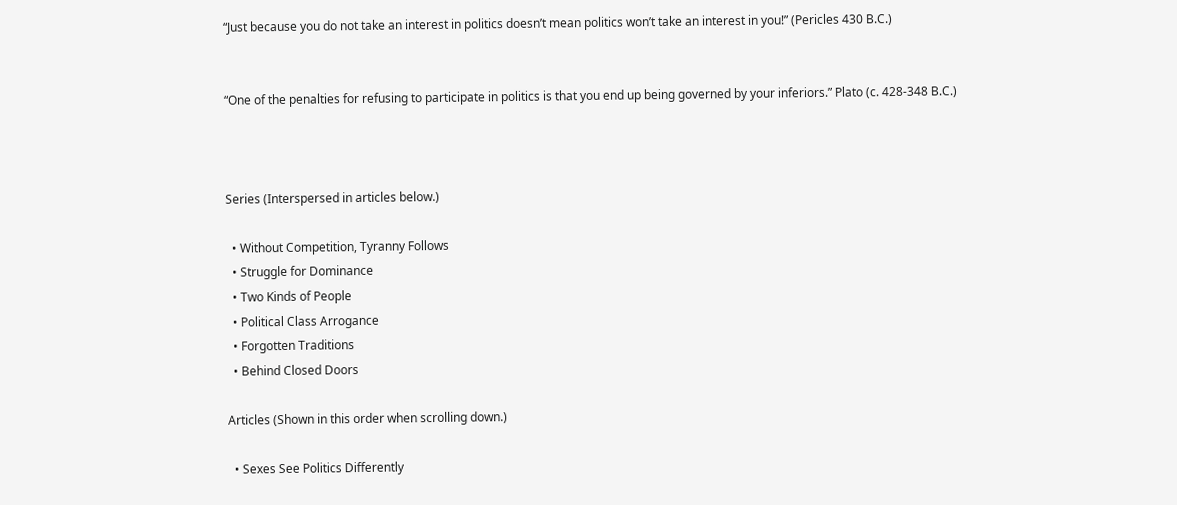“Just because you do not take an interest in politics doesn’t mean politics won’t take an interest in you!” (Pericles 430 B.C.)


“One of the penalties for refusing to participate in politics is that you end up being governed by your inferiors.” Plato (c. 428-348 B.C.)



Series (Interspersed in articles below.)

  • Without Competition, Tyranny Follows
  • Struggle for Dominance
  • Two Kinds of People
  • Political Class Arrogance
  • Forgotten Traditions
  • Behind Closed Doors

Articles (Shown in this order when scrolling down.)

  • Sexes See Politics Differently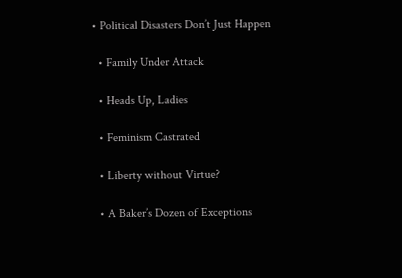• Political Disasters Don’t Just Happen

  • Family Under Attack

  • Heads Up, Ladies

  • Feminism Castrated

  • Liberty without Virtue?

  • A Baker’s Dozen of Exceptions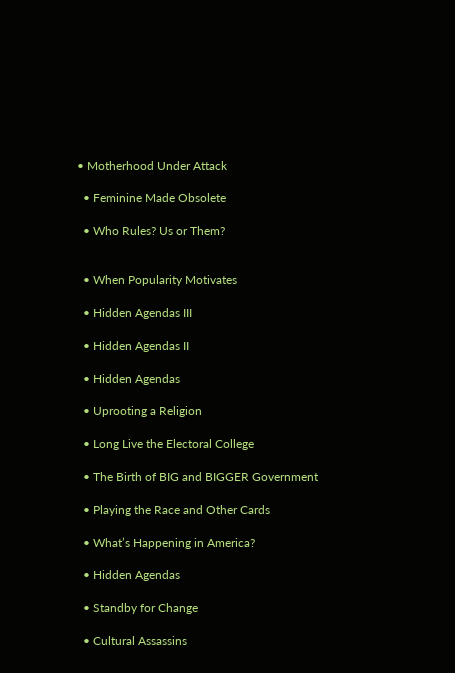• Motherhood Under Attack

  • Feminine Made Obsolete

  • Who Rules? Us or Them?


  • When Popularity Motivates

  • Hidden Agendas III

  • Hidden Agendas II

  • Hidden Agendas

  • Uprooting a Religion

  • Long Live the Electoral College

  • The Birth of BIG and BIGGER Government

  • Playing the Race and Other Cards

  • What’s Happening in America?

  • Hidden Agendas

  • Standby for Change

  • Cultural Assassins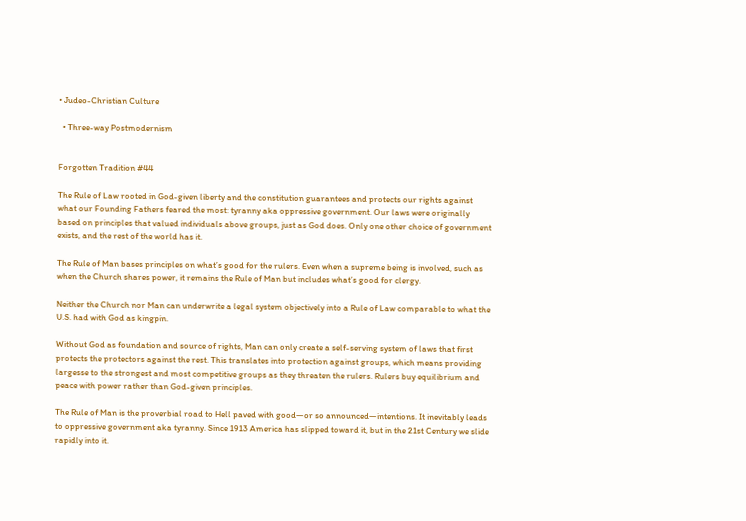• Judeo-Christian Culture

  • Three-way Postmodernism


Forgotten Tradition #44

The Rule of Law rooted in God-given liberty and the constitution guarantees and protects our rights against what our Founding Fathers feared the most: tyranny aka oppressive government. Our laws were originally based on principles that valued individuals above groups, just as God does. Only one other choice of government exists, and the rest of the world has it.

The Rule of Man bases principles on what’s good for the rulers. Even when a supreme being is involved, such as when the Church shares power, it remains the Rule of Man but includes what’s good for clergy.

Neither the Church nor Man can underwrite a legal system objectively into a Rule of Law comparable to what the U.S. had with God as kingpin.

Without God as foundation and source of rights, Man can only create a self-serving system of laws that first protects the protectors against the rest. This translates into protection against groups, which means providing largesse to the strongest and most competitive groups as they threaten the rulers. Rulers buy equilibrium and peace with power rather than God-given principles.

The Rule of Man is the proverbial road to Hell paved with good—or so announced—intentions. It inevitably leads to oppressive government aka tyranny. Since 1913 America has slipped toward it, but in the 21st Century we slide rapidly into it.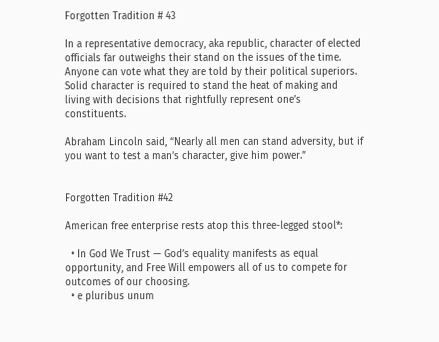Forgotten Tradition # 43

In a representative democracy, aka republic, character of elected officials far outweighs their stand on the issues of the time. Anyone can vote what they are told by their political superiors. Solid character is required to stand the heat of making and living with decisions that rightfully represent one’s constituents.

Abraham Lincoln said, “Nearly all men can stand adversity, but if you want to test a man’s character, give him power.”


Forgotten Tradition #42

American free enterprise rests atop this three-legged stool*:

  • In God We Trust — God’s equality manifests as equal opportunity, and Free Will empowers all of us to compete for outcomes of our choosing.
  • e pluribus unum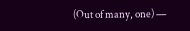(Out of many, one) —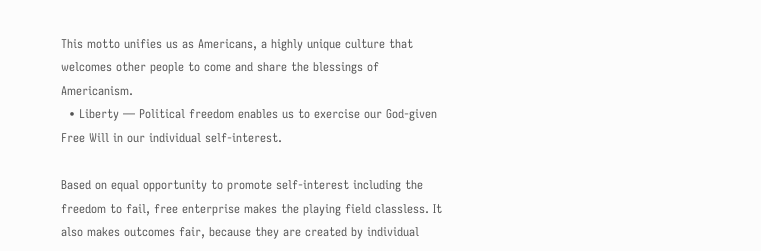This motto unifies us as Americans, a highly unique culture that welcomes other people to come and share the blessings of Americanism.
  • Liberty — Political freedom enables us to exercise our God-given Free Will in our individual self-interest.

Based on equal opportunity to promote self-interest including the freedom to fail, free enterprise makes the playing field classless. It also makes outcomes fair, because they are created by individual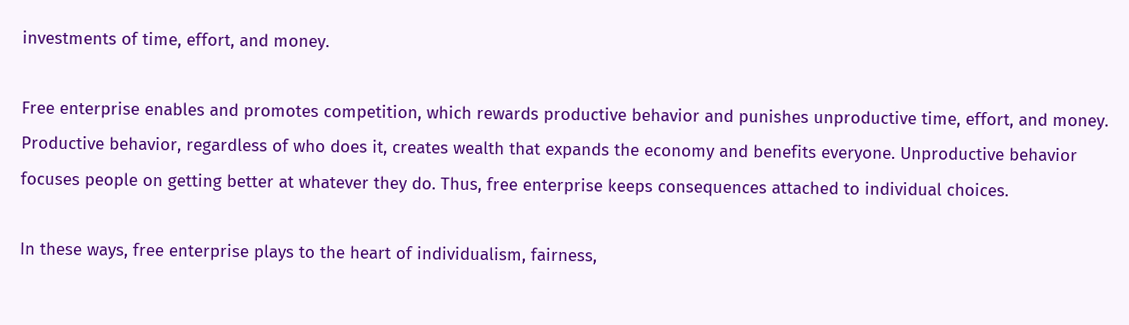investments of time, effort, and money.

Free enterprise enables and promotes competition, which rewards productive behavior and punishes unproductive time, effort, and money. Productive behavior, regardless of who does it, creates wealth that expands the economy and benefits everyone. Unproductive behavior focuses people on getting better at whatever they do. Thus, free enterprise keeps consequences attached to individual choices.

In these ways, free enterprise plays to the heart of individualism, fairness,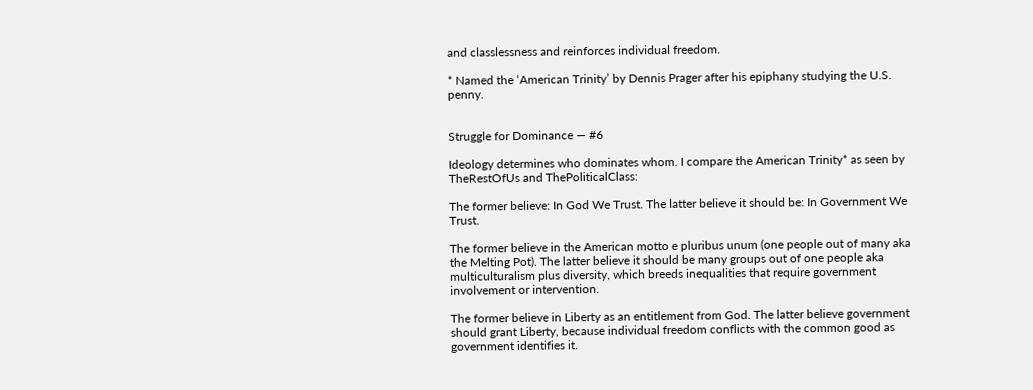and classlessness and reinforces individual freedom.

* Named the ‘American Trinity’ by Dennis Prager after his epiphany studying the U.S. penny.


Struggle for Dominance — #6

Ideology determines who dominates whom. I compare the American Trinity* as seen by TheRestOfUs and ThePoliticalClass:

The former believe: In God We Trust. The latter believe it should be: In Government We Trust.

The former believe in the American motto e pluribus unum (one people out of many aka the Melting Pot). The latter believe it should be many groups out of one people aka multiculturalism plus diversity, which breeds inequalities that require government involvement or intervention.

The former believe in Liberty as an entitlement from God. The latter believe government should grant Liberty, because individual freedom conflicts with the common good as government identifies it.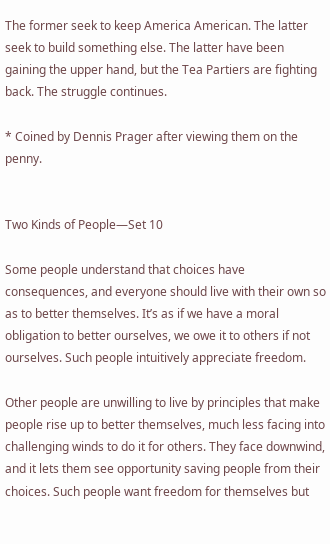The former seek to keep America American. The latter seek to build something else. The latter have been gaining the upper hand, but the Tea Partiers are fighting back. The struggle continues.

* Coined by Dennis Prager after viewing them on the penny.


Two Kinds of People—Set 10

Some people understand that choices have consequences, and everyone should live with their own so as to better themselves. It’s as if we have a moral obligation to better ourselves, we owe it to others if not ourselves. Such people intuitively appreciate freedom.

Other people are unwilling to live by principles that make people rise up to better themselves, much less facing into challenging winds to do it for others. They face downwind, and it lets them see opportunity saving people from their choices. Such people want freedom for themselves but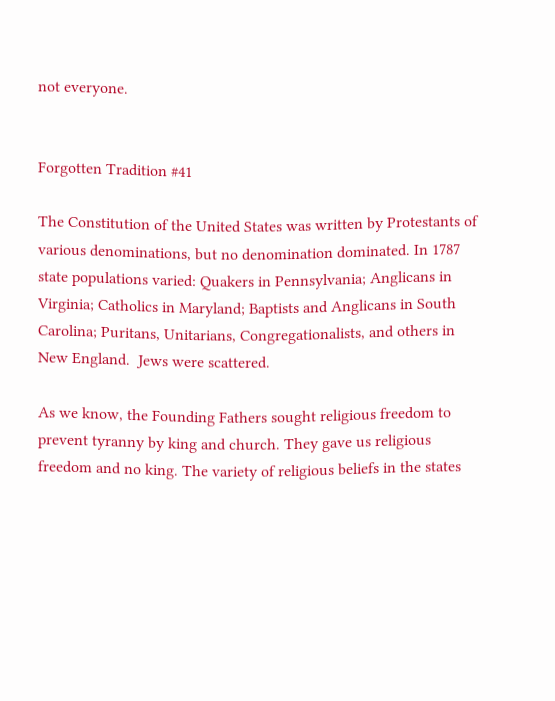not everyone.


Forgotten Tradition #41

The Constitution of the United States was written by Protestants of various denominations, but no denomination dominated. In 1787 state populations varied: Quakers in Pennsylvania; Anglicans in Virginia; Catholics in Maryland; Baptists and Anglicans in South Carolina; Puritans, Unitarians, Congregationalists, and others in New England.  Jews were scattered.

As we know, the Founding Fathers sought religious freedom to prevent tyranny by king and church. They gave us religious freedom and no king. The variety of religious beliefs in the states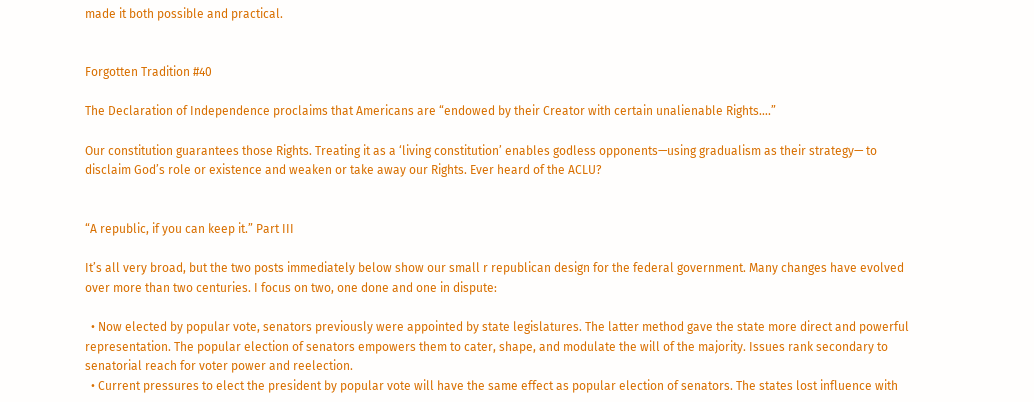made it both possible and practical.


Forgotten Tradition #40

The Declaration of Independence proclaims that Americans are “endowed by their Creator with certain unalienable Rights….”

Our constitution guarantees those Rights. Treating it as a ‘living constitution’ enables godless opponents—using gradualism as their strategy— to disclaim God’s role or existence and weaken or take away our Rights. Ever heard of the ACLU?


“A republic, if you can keep it.” Part III

It’s all very broad, but the two posts immediately below show our small r republican design for the federal government. Many changes have evolved over more than two centuries. I focus on two, one done and one in dispute:

  • Now elected by popular vote, senators previously were appointed by state legislatures. The latter method gave the state more direct and powerful representation. The popular election of senators empowers them to cater, shape, and modulate the will of the majority. Issues rank secondary to senatorial reach for voter power and reelection.
  • Current pressures to elect the president by popular vote will have the same effect as popular election of senators. The states lost influence with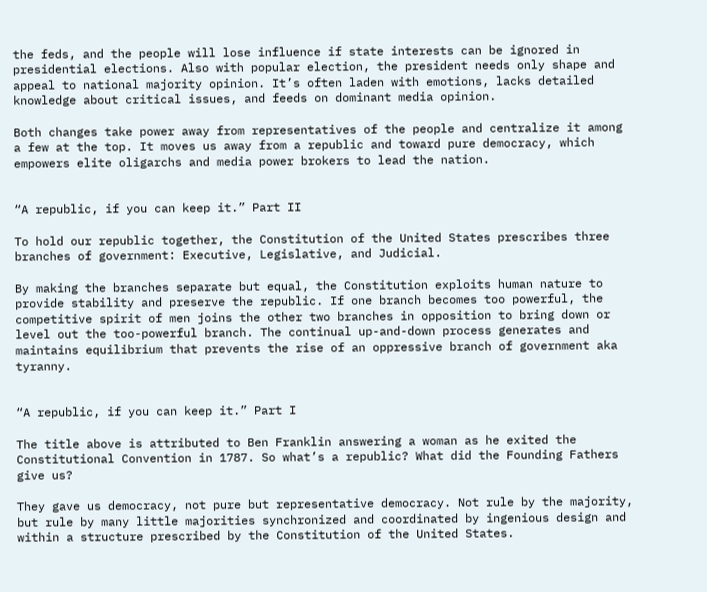the feds, and the people will lose influence if state interests can be ignored in presidential elections. Also with popular election, the president needs only shape and appeal to national majority opinion. It’s often laden with emotions, lacks detailed knowledge about critical issues, and feeds on dominant media opinion.

Both changes take power away from representatives of the people and centralize it among a few at the top. It moves us away from a republic and toward pure democracy, which empowers elite oligarchs and media power brokers to lead the nation.


“A republic, if you can keep it.” Part II

To hold our republic together, the Constitution of the United States prescribes three branches of government: Executive, Legislative, and Judicial.

By making the branches separate but equal, the Constitution exploits human nature to provide stability and preserve the republic. If one branch becomes too powerful, the competitive spirit of men joins the other two branches in opposition to bring down or level out the too-powerful branch. The continual up-and-down process generates and maintains equilibrium that prevents the rise of an oppressive branch of government aka tyranny.


“A republic, if you can keep it.” Part I

The title above is attributed to Ben Franklin answering a woman as he exited the Constitutional Convention in 1787. So what’s a republic? What did the Founding Fathers give us?

They gave us democracy, not pure but representative democracy. Not rule by the majority, but rule by many little majorities synchronized and coordinated by ingenious design and within a structure prescribed by the Constitution of the United States.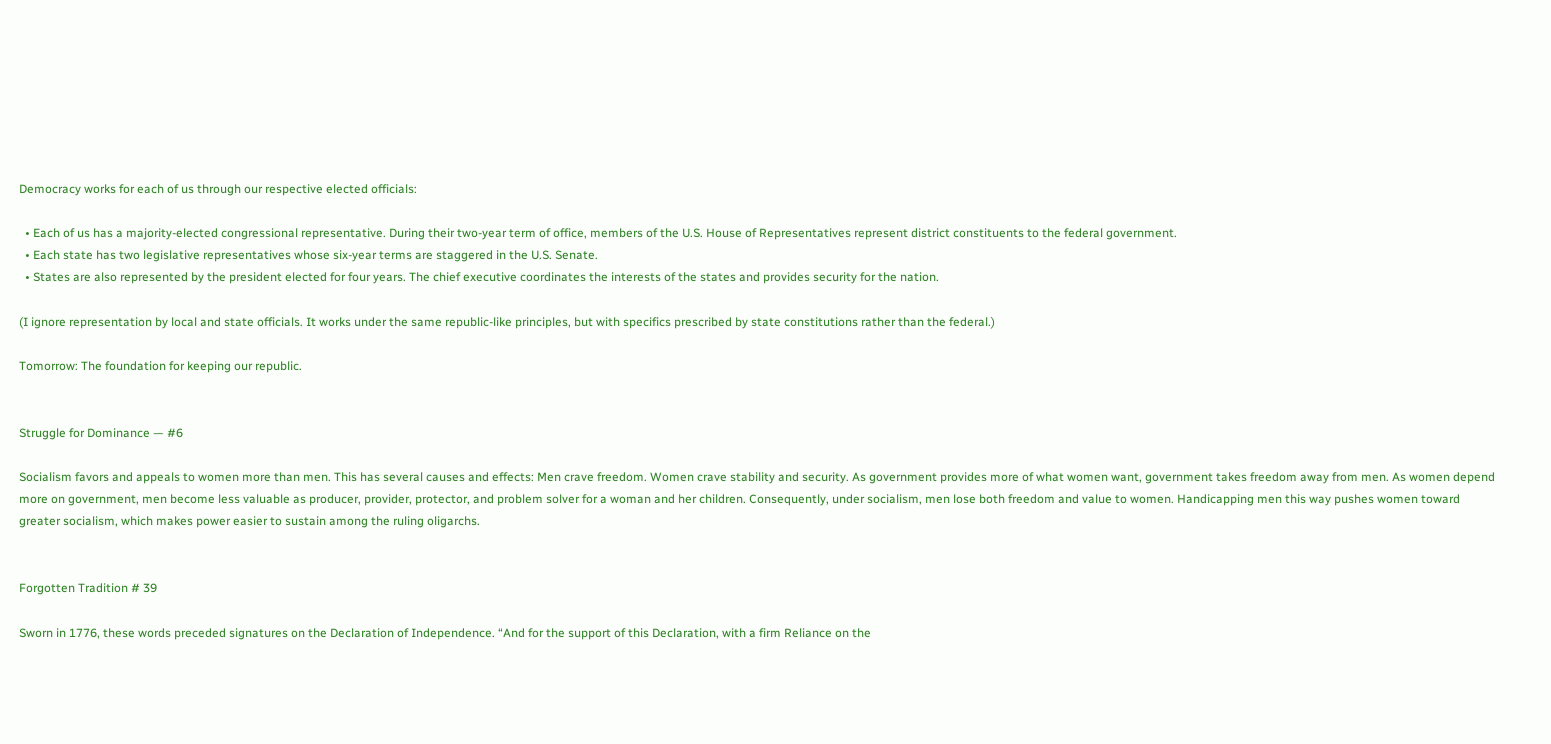Democracy works for each of us through our respective elected officials:

  • Each of us has a majority-elected congressional representative. During their two-year term of office, members of the U.S. House of Representatives represent district constituents to the federal government.
  • Each state has two legislative representatives whose six-year terms are staggered in the U.S. Senate.
  • States are also represented by the president elected for four years. The chief executive coordinates the interests of the states and provides security for the nation.

(I ignore representation by local and state officials. It works under the same republic-like principles, but with specifics prescribed by state constitutions rather than the federal.)

Tomorrow: The foundation for keeping our republic.


Struggle for Dominance — #6

Socialism favors and appeals to women more than men. This has several causes and effects: Men crave freedom. Women crave stability and security. As government provides more of what women want, government takes freedom away from men. As women depend more on government, men become less valuable as producer, provider, protector, and problem solver for a woman and her children. Consequently, under socialism, men lose both freedom and value to women. Handicapping men this way pushes women toward greater socialism, which makes power easier to sustain among the ruling oligarchs.


Forgotten Tradition # 39

Sworn in 1776, these words preceded signatures on the Declaration of Independence. “And for the support of this Declaration, with a firm Reliance on the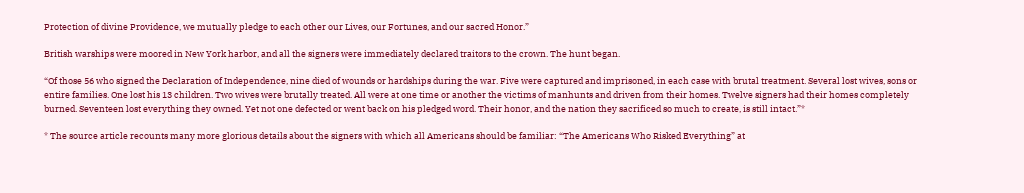Protection of divine Providence, we mutually pledge to each other our Lives, our Fortunes, and our sacred Honor.”

British warships were moored in New York harbor, and all the signers were immediately declared traitors to the crown. The hunt began.

“Of those 56 who signed the Declaration of Independence, nine died of wounds or hardships during the war. Five were captured and imprisoned, in each case with brutal treatment. Several lost wives, sons or entire families. One lost his 13 children. Two wives were brutally treated. All were at one time or another the victims of manhunts and driven from their homes. Twelve signers had their homes completely burned. Seventeen lost everything they owned. Yet not one defected or went back on his pledged word. Their honor, and the nation they sacrificed so much to create, is still intact.”*

* The source article recounts many more glorious details about the signers with which all Americans should be familiar: “The Americans Who Risked Everything” at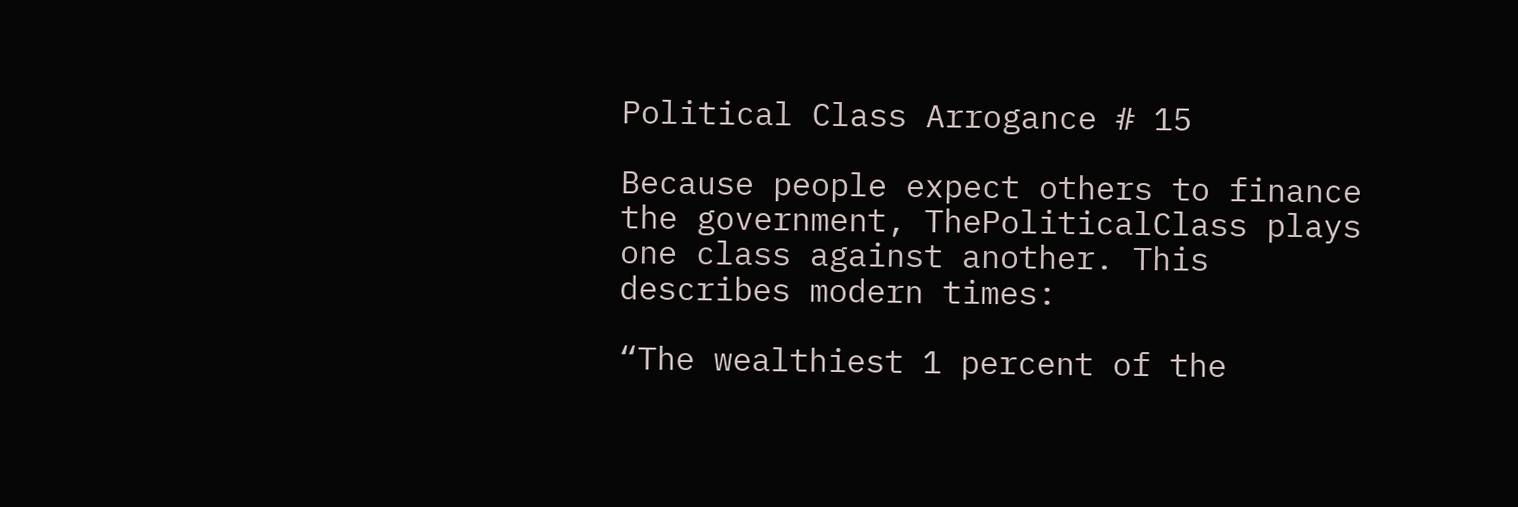Political Class Arrogance # 15

Because people expect others to finance the government, ThePoliticalClass plays one class against another. This describes modern times:

“The wealthiest 1 percent of the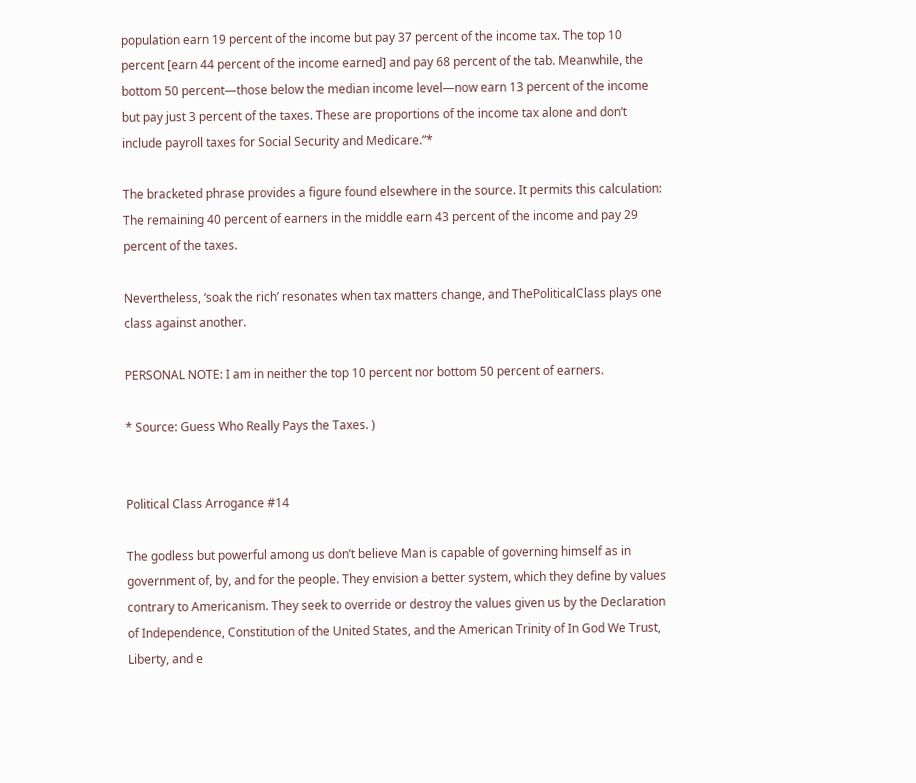population earn 19 percent of the income but pay 37 percent of the income tax. The top 10 percent [earn 44 percent of the income earned] and pay 68 percent of the tab. Meanwhile, the bottom 50 percent—those below the median income level—now earn 13 percent of the income but pay just 3 percent of the taxes. These are proportions of the income tax alone and don’t include payroll taxes for Social Security and Medicare.”*

The bracketed phrase provides a figure found elsewhere in the source. It permits this calculation: The remaining 40 percent of earners in the middle earn 43 percent of the income and pay 29 percent of the taxes.

Nevertheless, ‘soak the rich’ resonates when tax matters change, and ThePoliticalClass plays one class against another.

PERSONAL NOTE: I am in neither the top 10 percent nor bottom 50 percent of earners.

* Source: Guess Who Really Pays the Taxes. )


Political Class Arrogance #14

The godless but powerful among us don’t believe Man is capable of governing himself as in government of, by, and for the people. They envision a better system, which they define by values contrary to Americanism. They seek to override or destroy the values given us by the Declaration of Independence, Constitution of the United States, and the American Trinity of In God We Trust, Liberty, and e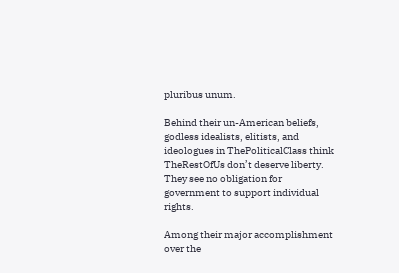pluribus unum.

Behind their un-American beliefs, godless idealists, elitists, and ideologues in ThePoliticalClass think TheRestOfUs don’t deserve liberty. They see no obligation for government to support individual rights.

Among their major accomplishment over the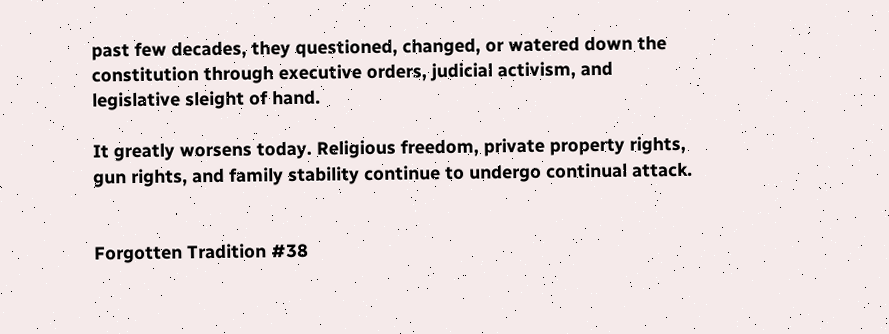past few decades, they questioned, changed, or watered down the constitution through executive orders, judicial activism, and legislative sleight of hand.

It greatly worsens today. Religious freedom, private property rights, gun rights, and family stability continue to undergo continual attack.


Forgotten Tradition #38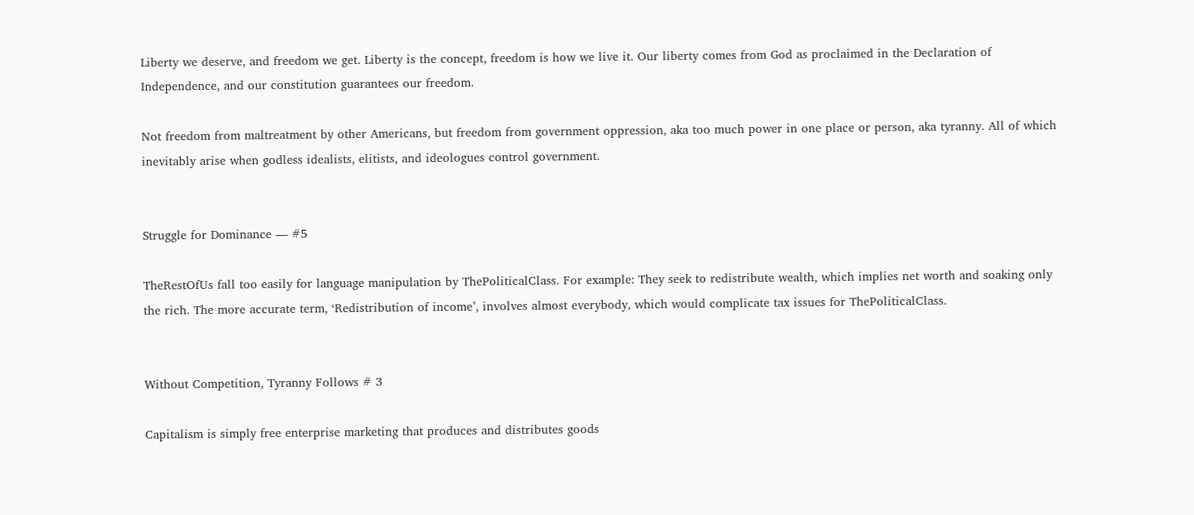Liberty we deserve, and freedom we get. Liberty is the concept, freedom is how we live it. Our liberty comes from God as proclaimed in the Declaration of Independence, and our constitution guarantees our freedom.

Not freedom from maltreatment by other Americans, but freedom from government oppression, aka too much power in one place or person, aka tyranny. All of which inevitably arise when godless idealists, elitists, and ideologues control government.


Struggle for Dominance — #5

TheRestOfUs fall too easily for language manipulation by ThePoliticalClass. For example: They seek to redistribute wealth, which implies net worth and soaking only the rich. The more accurate term, ‘Redistribution of income’, involves almost everybody, which would complicate tax issues for ThePoliticalClass.


Without Competition, Tyranny Follows # 3

Capitalism is simply free enterprise marketing that produces and distributes goods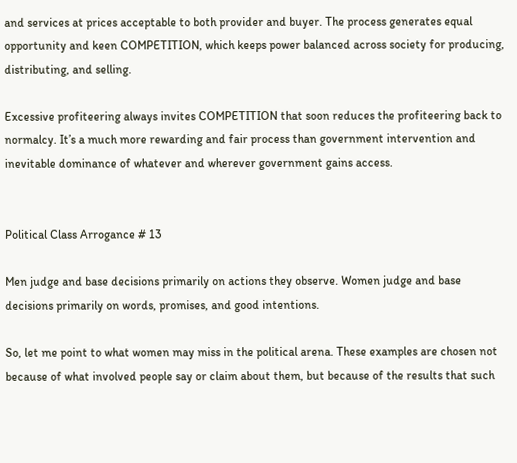and services at prices acceptable to both provider and buyer. The process generates equal opportunity and keen COMPETITION, which keeps power balanced across society for producing, distributing, and selling.

Excessive profiteering always invites COMPETITION that soon reduces the profiteering back to normalcy. It’s a much more rewarding and fair process than government intervention and inevitable dominance of whatever and wherever government gains access.


Political Class Arrogance # 13

Men judge and base decisions primarily on actions they observe. Women judge and base decisions primarily on words, promises, and good intentions.

So, let me point to what women may miss in the political arena. These examples are chosen not because of what involved people say or claim about them, but because of the results that such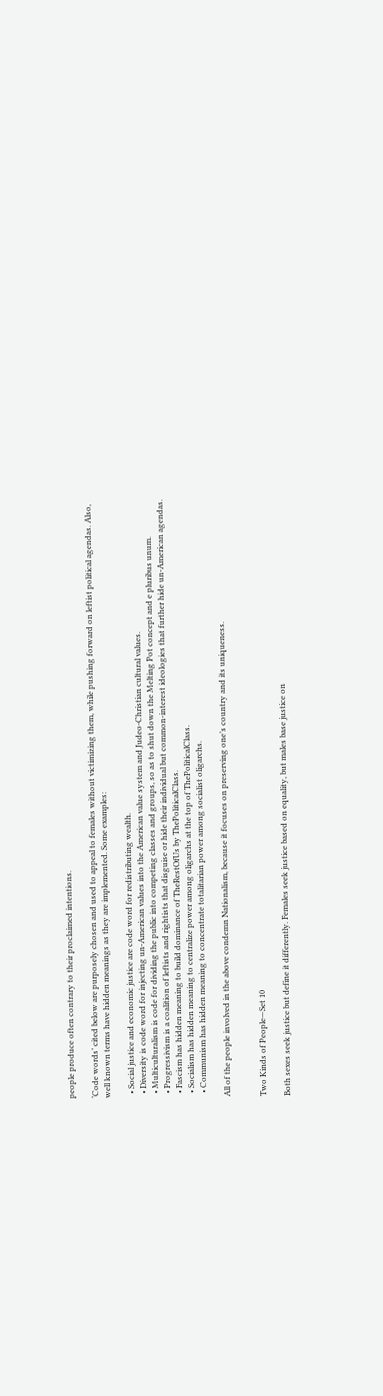people produce often contrary to their proclaimed intentions.

‘Code words’ cited below are purposely chosen and used to appeal to females without victimizing them, while pushing forward on leftist political agendas. Also, well known terms have hidden meanings as they are implemented. Some examples:

  • Social justice and economic justice are code word for redistributing wealth.
  • Diversity is code word for injecting un-American values into the American value system and Judeo-Christian cultural values.
  • Multiculturalism is code for dividing the public into competing classes and groups, so as to shut down the Melting Pot concept and e pluribus unum.
  • Progressivism is a coalition of leftists and rightists that disguise or hide their individual but common-interest ideologies that further hide un-American agendas.
  • Fascism has hidden meaning to build dominance of TheRestOfUs by ThePoliticalClass.
  • Socialism has hidden meaning to centralize power among oligarchs at the top of ThePoliticalClass.
  • Communism has hidden meaning to concentrate totalitarian power among socialist oligarchs.

All of the people involved in the above condemn Nationalism, because it focuses on preserving one’s country and its uniqueness.


Two Kinds of People—Set 10

Both sexes seek justice but define it differently. Females seek justice based on equality, but males base justice on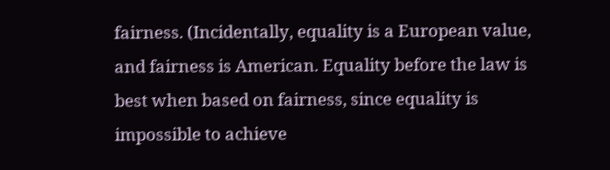fairness. (Incidentally, equality is a European value, and fairness is American. Equality before the law is best when based on fairness, since equality is impossible to achieve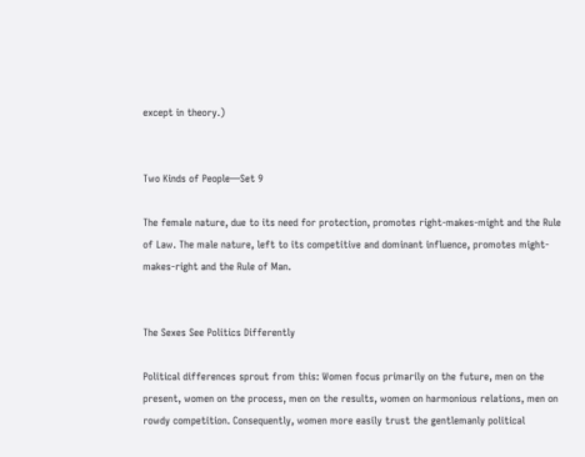except in theory.)


Two Kinds of People—Set 9

The female nature, due to its need for protection, promotes right-makes-might and the Rule of Law. The male nature, left to its competitive and dominant influence, promotes might-makes-right and the Rule of Man.


The Sexes See Politics Differently

Political differences sprout from this: Women focus primarily on the future, men on the present, women on the process, men on the results, women on harmonious relations, men on rowdy competition. Consequently, women more easily trust the gentlemanly political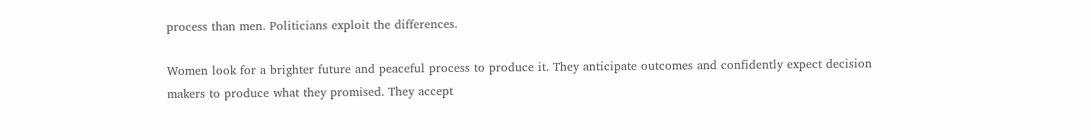process than men. Politicians exploit the differences.

Women look for a brighter future and peaceful process to produce it. They anticipate outcomes and confidently expect decision makers to produce what they promised. They accept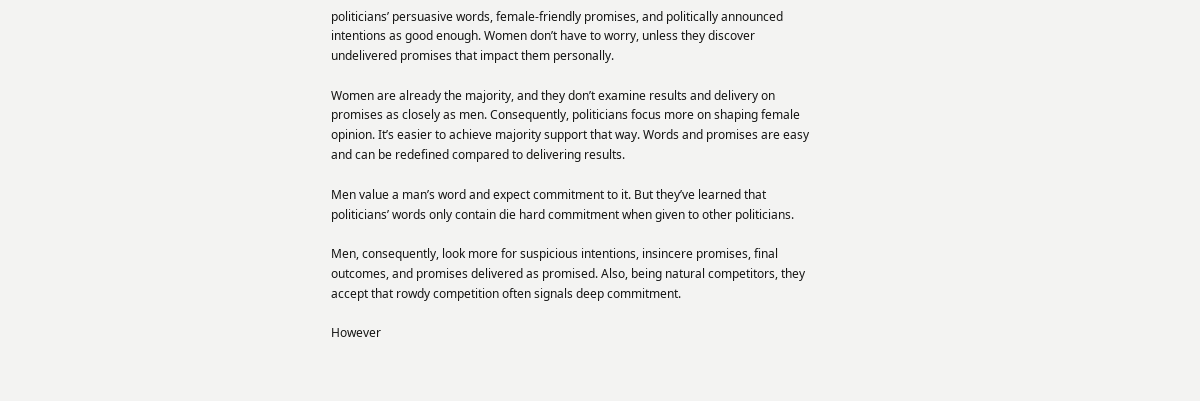politicians’ persuasive words, female-friendly promises, and politically announced intentions as good enough. Women don’t have to worry, unless they discover undelivered promises that impact them personally.

Women are already the majority, and they don’t examine results and delivery on promises as closely as men. Consequently, politicians focus more on shaping female opinion. It’s easier to achieve majority support that way. Words and promises are easy and can be redefined compared to delivering results.

Men value a man’s word and expect commitment to it. But they’ve learned that politicians’ words only contain die hard commitment when given to other politicians.

Men, consequently, look more for suspicious intentions, insincere promises, final outcomes, and promises delivered as promised. Also, being natural competitors, they accept that rowdy competition often signals deep commitment.

However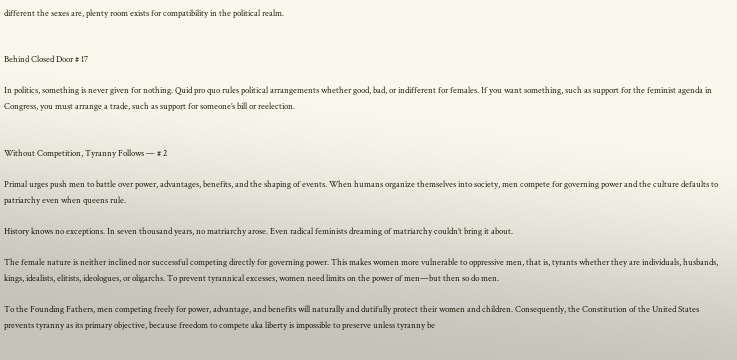different the sexes are, plenty room exists for compatibility in the political realm.


Behind Closed Door # 17

In politics, something is never given for nothing. Quid pro quo rules political arrangements whether good, bad, or indifferent for females. If you want something, such as support for the feminist agenda in Congress, you must arrange a trade, such as support for someone’s bill or reelection.


Without Competition, Tyranny Follows — # 2

Primal urges push men to battle over power, advantages, benefits, and the shaping of events. When humans organize themselves into society, men compete for governing power and the culture defaults to patriarchy even when queens rule.

History knows no exceptions. In seven thousand years, no matriarchy arose. Even radical feminists dreaming of matriarchy couldn’t bring it about.

The female nature is neither inclined nor successful competing directly for governing power. This makes women more vulnerable to oppressive men, that is, tyrants whether they are individuals, husbands, kings, idealists, elitists, ideologues, or oligarchs. To prevent tyrannical excesses, women need limits on the power of men—but then so do men.

To the Founding Fathers, men competing freely for power, advantage, and benefits will naturally and dutifully protect their women and children. Consequently, the Constitution of the United States prevents tyranny as its primary objective, because freedom to compete aka liberty is impossible to preserve unless tyranny be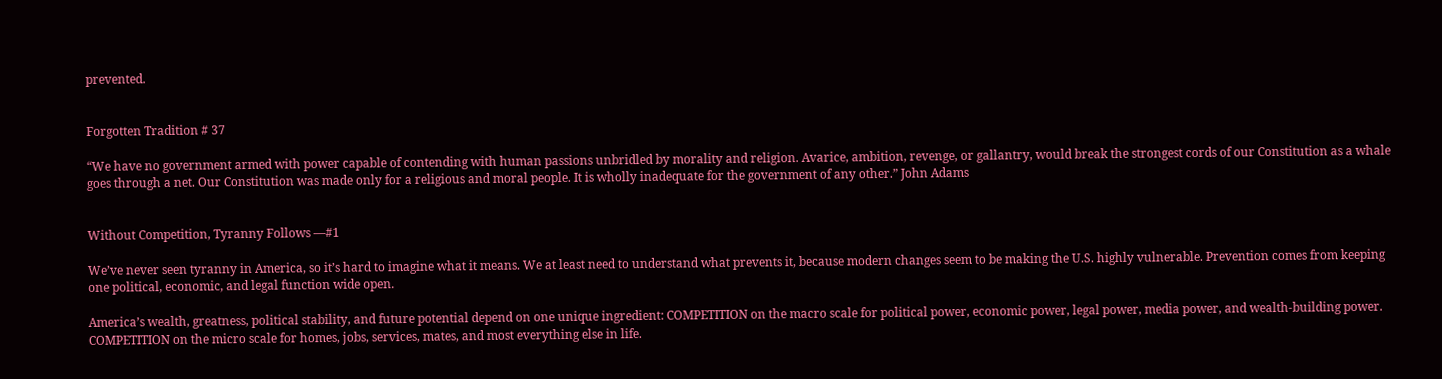prevented.


Forgotten Tradition # 37

“We have no government armed with power capable of contending with human passions unbridled by morality and religion. Avarice, ambition, revenge, or gallantry, would break the strongest cords of our Constitution as a whale goes through a net. Our Constitution was made only for a religious and moral people. It is wholly inadequate for the government of any other.” John Adams


Without Competition, Tyranny Follows —#1

We’ve never seen tyranny in America, so it’s hard to imagine what it means. We at least need to understand what prevents it, because modern changes seem to be making the U.S. highly vulnerable. Prevention comes from keeping one political, economic, and legal function wide open.

America’s wealth, greatness, political stability, and future potential depend on one unique ingredient: COMPETITION on the macro scale for political power, economic power, legal power, media power, and wealth-building power. COMPETITION on the micro scale for homes, jobs, services, mates, and most everything else in life.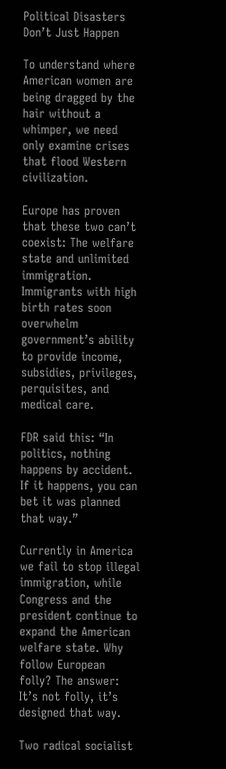Political Disasters Don’t Just Happen

To understand where American women are being dragged by the hair without a whimper, we need only examine crises that flood Western civilization.

Europe has proven that these two can’t coexist: The welfare state and unlimited immigration. Immigrants with high birth rates soon overwhelm government’s ability to provide income, subsidies, privileges, perquisites, and medical care.

FDR said this: “In politics, nothing happens by accident. If it happens, you can bet it was planned that way.”

Currently in America we fail to stop illegal immigration, while Congress and the president continue to expand the American welfare state. Why follow European folly? The answer: It’s not folly, it’s designed that way.

Two radical socialist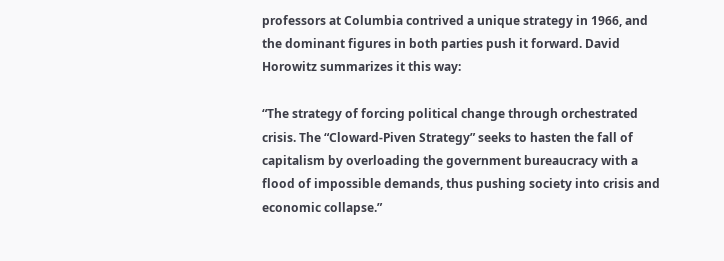professors at Columbia contrived a unique strategy in 1966, and the dominant figures in both parties push it forward. David Horowitz summarizes it this way:

“The strategy of forcing political change through orchestrated crisis. The “Cloward-Piven Strategy” seeks to hasten the fall of capitalism by overloading the government bureaucracy with a flood of impossible demands, thus pushing society into crisis and economic collapse.”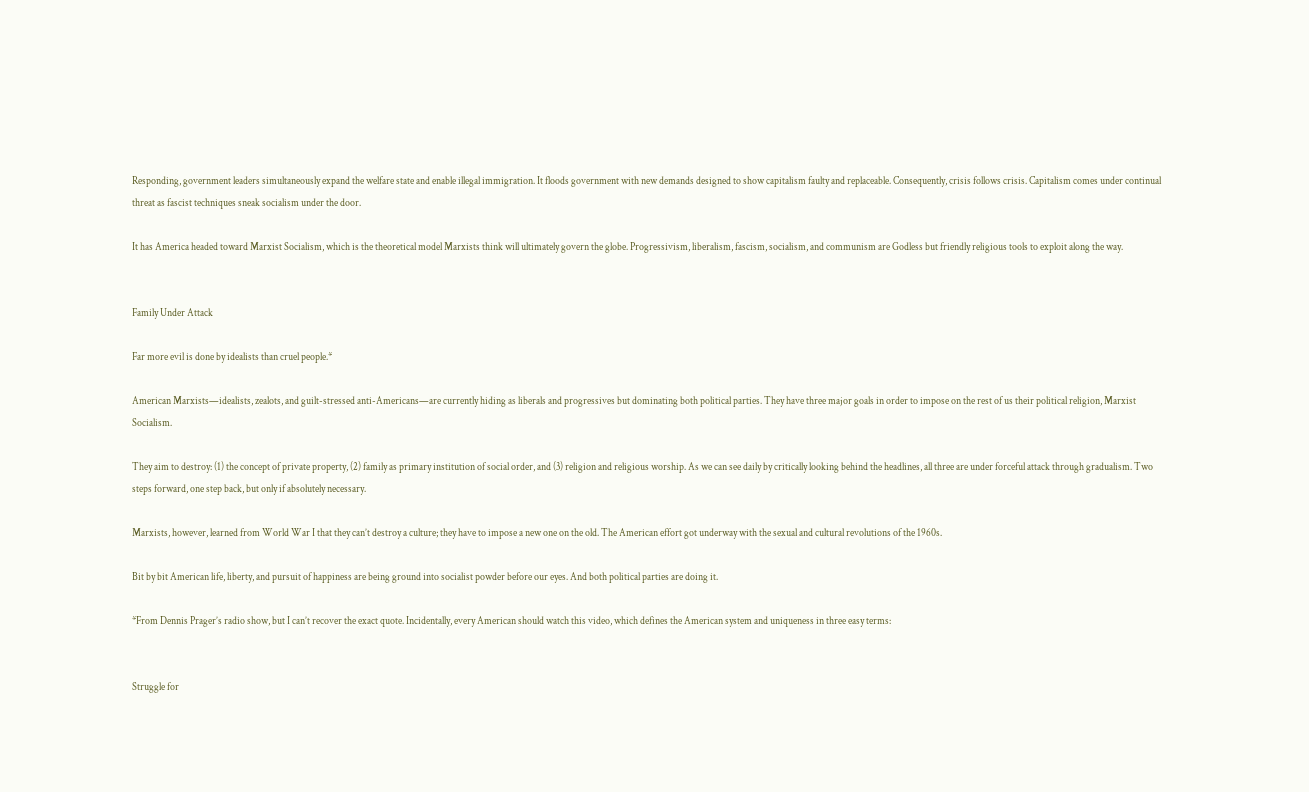Responding, government leaders simultaneously expand the welfare state and enable illegal immigration. It floods government with new demands designed to show capitalism faulty and replaceable. Consequently, crisis follows crisis. Capitalism comes under continual threat as fascist techniques sneak socialism under the door.

It has America headed toward Marxist Socialism, which is the theoretical model Marxists think will ultimately govern the globe. Progressivism, liberalism, fascism, socialism, and communism are Godless but friendly religious tools to exploit along the way.


Family Under Attack

Far more evil is done by idealists than cruel people.*

American Marxists—idealists, zealots, and guilt-stressed anti-Americans—are currently hiding as liberals and progressives but dominating both political parties. They have three major goals in order to impose on the rest of us their political religion, Marxist Socialism.

They aim to destroy: (1) the concept of private property, (2) family as primary institution of social order, and (3) religion and religious worship. As we can see daily by critically looking behind the headlines, all three are under forceful attack through gradualism. Two steps forward, one step back, but only if absolutely necessary.

Marxists, however, learned from World War I that they can’t destroy a culture; they have to impose a new one on the old. The American effort got underway with the sexual and cultural revolutions of the 1960s.

Bit by bit American life, liberty, and pursuit of happiness are being ground into socialist powder before our eyes. And both political parties are doing it.

*From Dennis Prager’s radio show, but I can’t recover the exact quote. Incidentally, every American should watch this video, which defines the American system and uniqueness in three easy terms:


Struggle for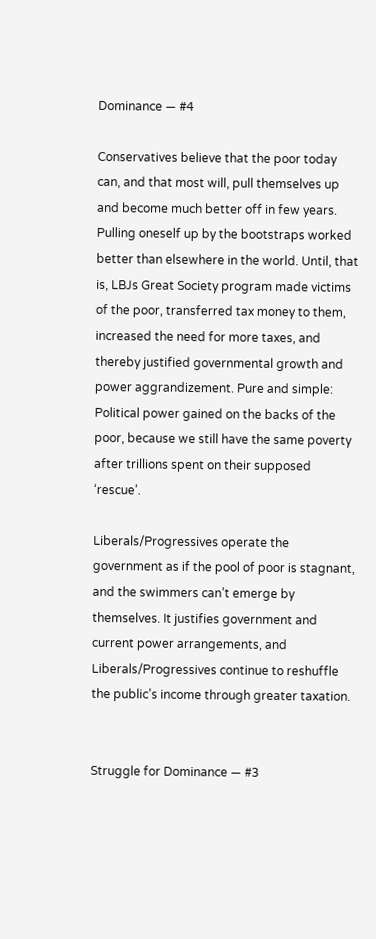Dominance — #4

Conservatives believe that the poor today can, and that most will, pull themselves up and become much better off in few years. Pulling oneself up by the bootstraps worked better than elsewhere in the world. Until, that is, LBJs Great Society program made victims of the poor, transferred tax money to them, increased the need for more taxes, and thereby justified governmental growth and power aggrandizement. Pure and simple: Political power gained on the backs of the poor, because we still have the same poverty after trillions spent on their supposed ‘rescue’.

Liberals/Progressives operate the government as if the pool of poor is stagnant, and the swimmers can’t emerge by themselves. It justifies government and current power arrangements, and Liberals/Progressives continue to reshuffle the public’s income through greater taxation.


Struggle for Dominance — #3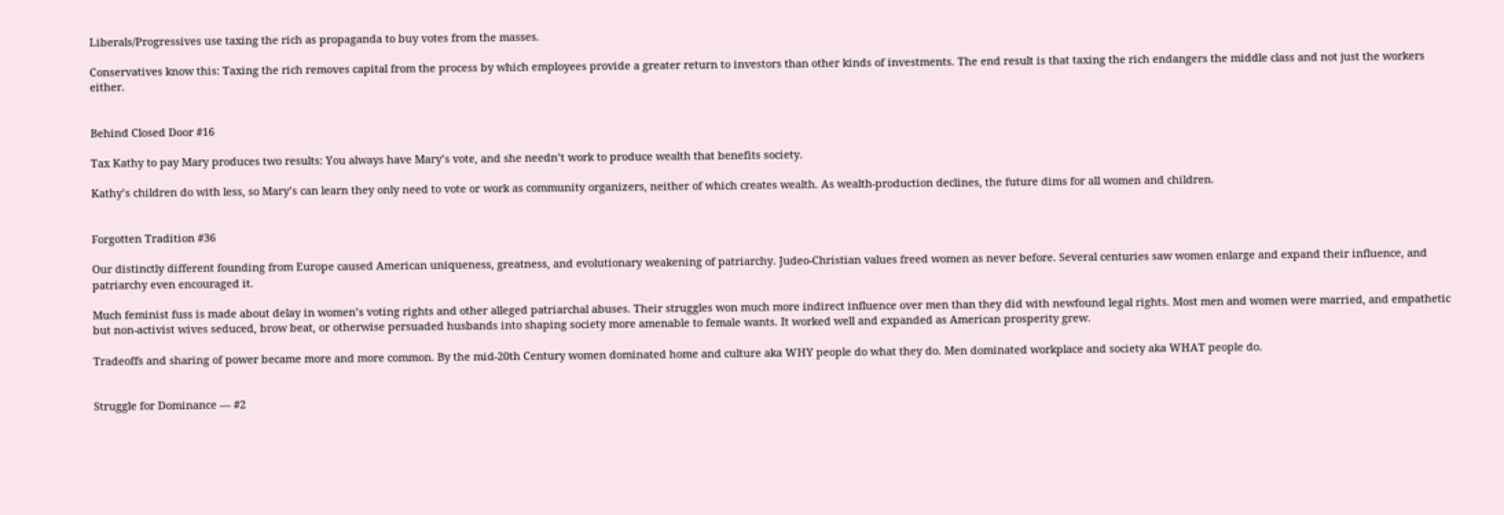Liberals/Progressives use taxing the rich as propaganda to buy votes from the masses.

Conservatives know this: Taxing the rich removes capital from the process by which employees provide a greater return to investors than other kinds of investments. The end result is that taxing the rich endangers the middle class and not just the workers either.


Behind Closed Door #16

Tax Kathy to pay Mary produces two results: You always have Mary’s vote, and she needn’t work to produce wealth that benefits society.

Kathy’s children do with less, so Mary’s can learn they only need to vote or work as community organizers, neither of which creates wealth. As wealth-production declines, the future dims for all women and children.


Forgotten Tradition #36

Our distinctly different founding from Europe caused American uniqueness, greatness, and evolutionary weakening of patriarchy. Judeo-Christian values freed women as never before. Several centuries saw women enlarge and expand their influence, and patriarchy even encouraged it.

Much feminist fuss is made about delay in women’s voting rights and other alleged patriarchal abuses. Their struggles won much more indirect influence over men than they did with newfound legal rights. Most men and women were married, and empathetic but non-activist wives seduced, brow beat, or otherwise persuaded husbands into shaping society more amenable to female wants. It worked well and expanded as American prosperity grew.

Tradeoffs and sharing of power became more and more common. By the mid-20th Century women dominated home and culture aka WHY people do what they do. Men dominated workplace and society aka WHAT people do.


Struggle for Dominance — #2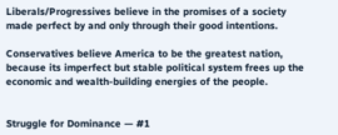Liberals/Progressives believe in the promises of a society made perfect by and only through their good intentions.

Conservatives believe America to be the greatest nation, because its imperfect but stable political system frees up the economic and wealth-building energies of the people.


Struggle for Dominance — #1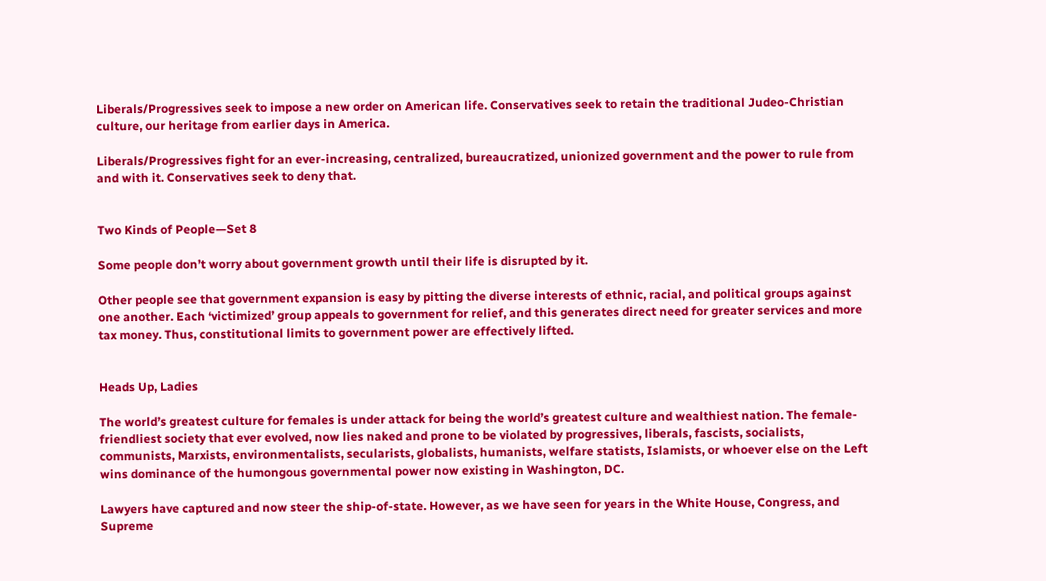Liberals/Progressives seek to impose a new order on American life. Conservatives seek to retain the traditional Judeo-Christian culture, our heritage from earlier days in America.

Liberals/Progressives fight for an ever-increasing, centralized, bureaucratized, unionized government and the power to rule from and with it. Conservatives seek to deny that.


Two Kinds of People—Set 8

Some people don’t worry about government growth until their life is disrupted by it.

Other people see that government expansion is easy by pitting the diverse interests of ethnic, racial, and political groups against one another. Each ‘victimized’ group appeals to government for relief, and this generates direct need for greater services and more tax money. Thus, constitutional limits to government power are effectively lifted.


Heads Up, Ladies

The world’s greatest culture for females is under attack for being the world’s greatest culture and wealthiest nation. The female-friendliest society that ever evolved, now lies naked and prone to be violated by progressives, liberals, fascists, socialists, communists, Marxists, environmentalists, secularists, globalists, humanists, welfare statists, Islamists, or whoever else on the Left wins dominance of the humongous governmental power now existing in Washington, DC.

Lawyers have captured and now steer the ship-of-state. However, as we have seen for years in the White House, Congress, and Supreme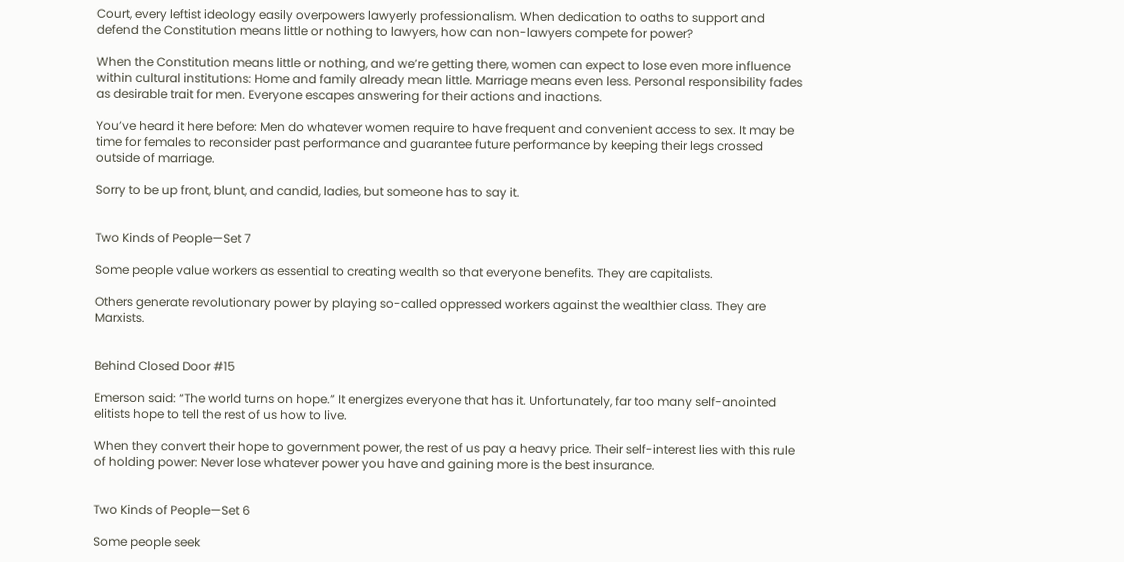Court, every leftist ideology easily overpowers lawyerly professionalism. When dedication to oaths to support and defend the Constitution means little or nothing to lawyers, how can non-lawyers compete for power?

When the Constitution means little or nothing, and we’re getting there, women can expect to lose even more influence within cultural institutions: Home and family already mean little. Marriage means even less. Personal responsibility fades as desirable trait for men. Everyone escapes answering for their actions and inactions.

You’ve heard it here before: Men do whatever women require to have frequent and convenient access to sex. It may be time for females to reconsider past performance and guarantee future performance by keeping their legs crossed outside of marriage.

Sorry to be up front, blunt, and candid, ladies, but someone has to say it.


Two Kinds of People—Set 7

Some people value workers as essential to creating wealth so that everyone benefits. They are capitalists.

Others generate revolutionary power by playing so-called oppressed workers against the wealthier class. They are Marxists.


Behind Closed Door #15

Emerson said: “The world turns on hope.” It energizes everyone that has it. Unfortunately, far too many self-anointed elitists hope to tell the rest of us how to live.

When they convert their hope to government power, the rest of us pay a heavy price. Their self-interest lies with this rule of holding power: Never lose whatever power you have and gaining more is the best insurance.


Two Kinds of People—Set 6

Some people seek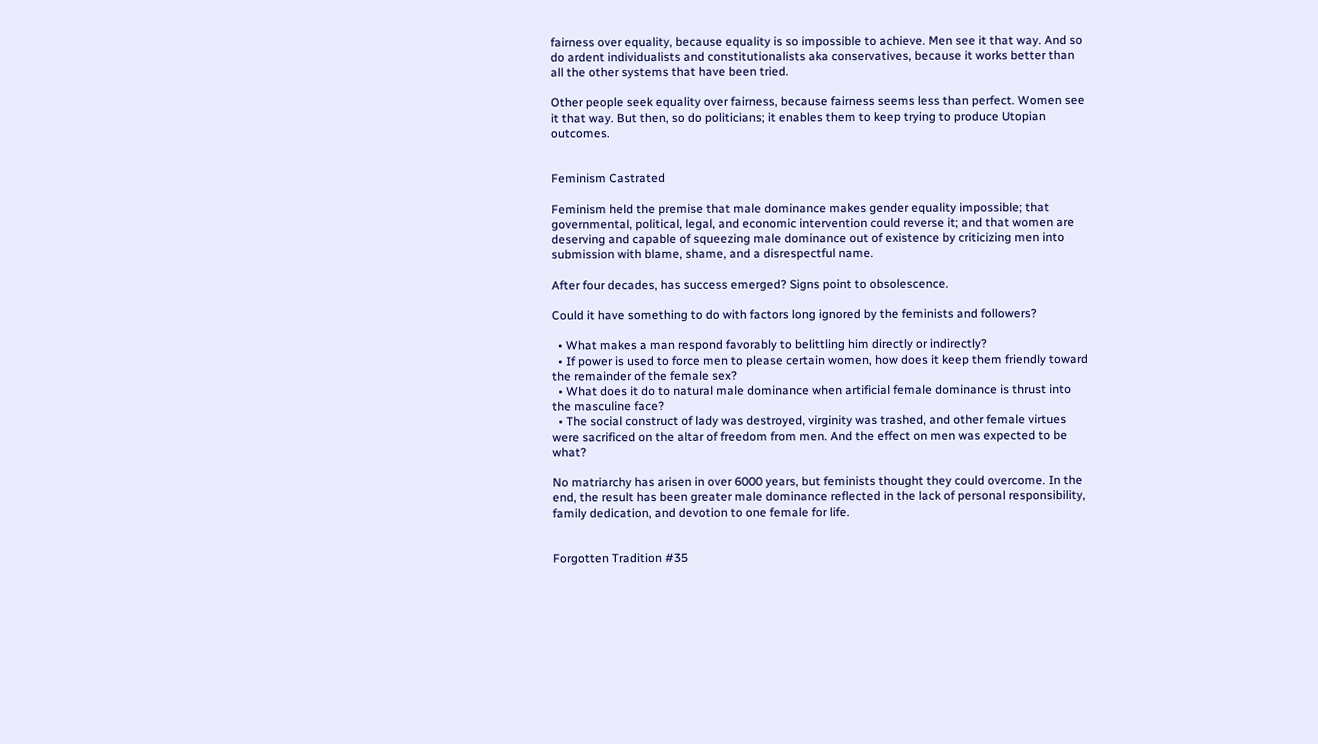fairness over equality, because equality is so impossible to achieve. Men see it that way. And so do ardent individualists and constitutionalists aka conservatives, because it works better than all the other systems that have been tried.

Other people seek equality over fairness, because fairness seems less than perfect. Women see it that way. But then, so do politicians; it enables them to keep trying to produce Utopian outcomes.


Feminism Castrated

Feminism held the premise that male dominance makes gender equality impossible; that governmental, political, legal, and economic intervention could reverse it; and that women are deserving and capable of squeezing male dominance out of existence by criticizing men into submission with blame, shame, and a disrespectful name.

After four decades, has success emerged? Signs point to obsolescence.

Could it have something to do with factors long ignored by the feminists and followers?

  • What makes a man respond favorably to belittling him directly or indirectly?
  • If power is used to force men to please certain women, how does it keep them friendly toward the remainder of the female sex?
  • What does it do to natural male dominance when artificial female dominance is thrust into the masculine face?
  • The social construct of lady was destroyed, virginity was trashed, and other female virtues were sacrificed on the altar of freedom from men. And the effect on men was expected to be what?

No matriarchy has arisen in over 6000 years, but feminists thought they could overcome. In the end, the result has been greater male dominance reflected in the lack of personal responsibility, family dedication, and devotion to one female for life.


Forgotten Tradition #35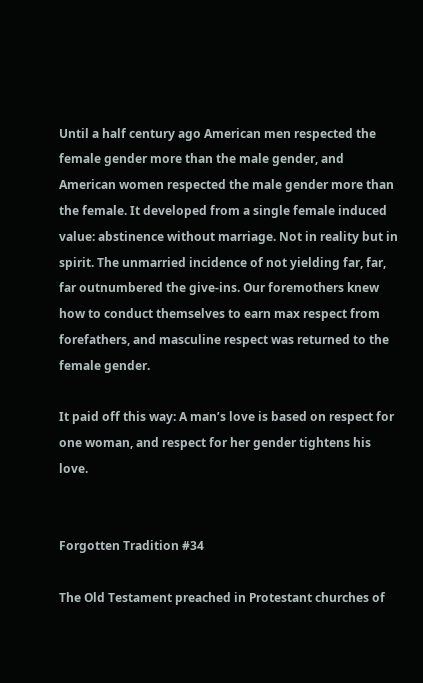Until a half century ago American men respected the female gender more than the male gender, and American women respected the male gender more than the female. It developed from a single female induced value: abstinence without marriage. Not in reality but in spirit. The unmarried incidence of not yielding far, far, far outnumbered the give-ins. Our foremothers knew how to conduct themselves to earn max respect from forefathers, and masculine respect was returned to the female gender.

It paid off this way: A man’s love is based on respect for one woman, and respect for her gender tightens his love.


Forgotten Tradition #34

The Old Testament preached in Protestant churches of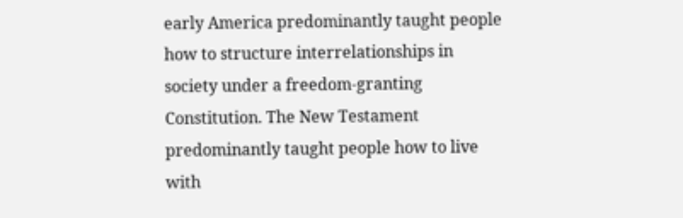early America predominantly taught people how to structure interrelationships in society under a freedom-granting Constitution. The New Testament predominantly taught people how to live with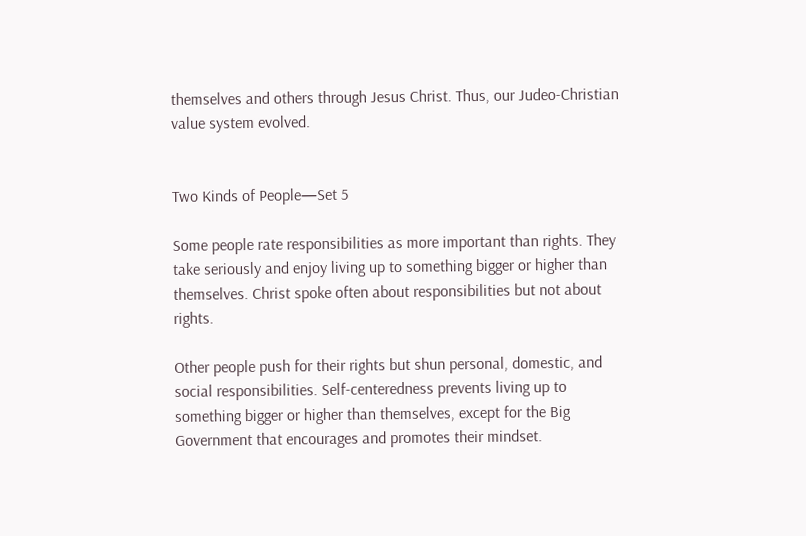themselves and others through Jesus Christ. Thus, our Judeo-Christian value system evolved.


Two Kinds of People—Set 5

Some people rate responsibilities as more important than rights. They take seriously and enjoy living up to something bigger or higher than themselves. Christ spoke often about responsibilities but not about rights.

Other people push for their rights but shun personal, domestic, and social responsibilities. Self-centeredness prevents living up to something bigger or higher than themselves, except for the Big Government that encourages and promotes their mindset.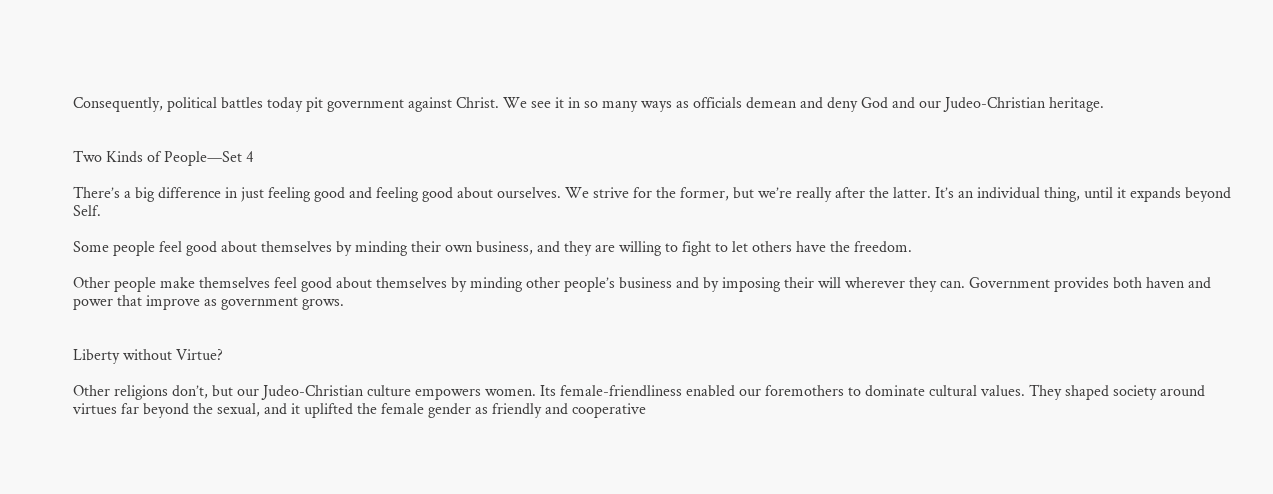Consequently, political battles today pit government against Christ. We see it in so many ways as officials demean and deny God and our Judeo-Christian heritage.


Two Kinds of People—Set 4

There’s a big difference in just feeling good and feeling good about ourselves. We strive for the former, but we’re really after the latter. It’s an individual thing, until it expands beyond Self.

Some people feel good about themselves by minding their own business, and they are willing to fight to let others have the freedom.

Other people make themselves feel good about themselves by minding other people’s business and by imposing their will wherever they can. Government provides both haven and power that improve as government grows.


Liberty without Virtue?

Other religions don’t, but our Judeo-Christian culture empowers women. Its female-friendliness enabled our foremothers to dominate cultural values. They shaped society around virtues far beyond the sexual, and it uplifted the female gender as friendly and cooperative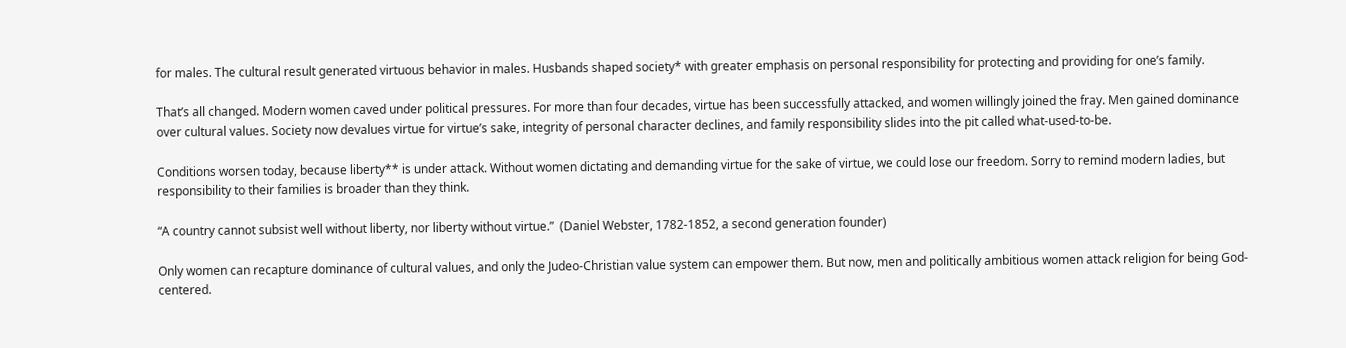for males. The cultural result generated virtuous behavior in males. Husbands shaped society* with greater emphasis on personal responsibility for protecting and providing for one’s family.

That’s all changed. Modern women caved under political pressures. For more than four decades, virtue has been successfully attacked, and women willingly joined the fray. Men gained dominance over cultural values. Society now devalues virtue for virtue’s sake, integrity of personal character declines, and family responsibility slides into the pit called what-used-to-be.

Conditions worsen today, because liberty** is under attack. Without women dictating and demanding virtue for the sake of virtue, we could lose our freedom. Sorry to remind modern ladies, but responsibility to their families is broader than they think.

“A country cannot subsist well without liberty, nor liberty without virtue.”  (Daniel Webster, 1782-1852, a second generation founder)

Only women can recapture dominance of cultural values, and only the Judeo-Christian value system can empower them. But now, men and politically ambitious women attack religion for being God-centered.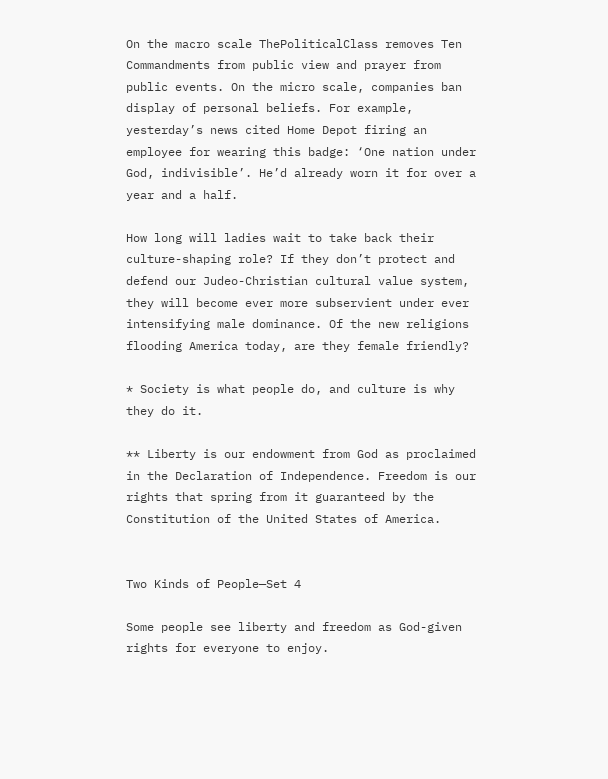On the macro scale ThePoliticalClass removes Ten Commandments from public view and prayer from public events. On the micro scale, companies ban display of personal beliefs. For example, yesterday’s news cited Home Depot firing an employee for wearing this badge: ‘One nation under God, indivisible’. He’d already worn it for over a year and a half.

How long will ladies wait to take back their culture-shaping role? If they don’t protect and defend our Judeo-Christian cultural value system, they will become ever more subservient under ever intensifying male dominance. Of the new religions flooding America today, are they female friendly?

* Society is what people do, and culture is why they do it.

** Liberty is our endowment from God as proclaimed in the Declaration of Independence. Freedom is our rights that spring from it guaranteed by the Constitution of the United States of America.


Two Kinds of People—Set 4

Some people see liberty and freedom as God-given rights for everyone to enjoy.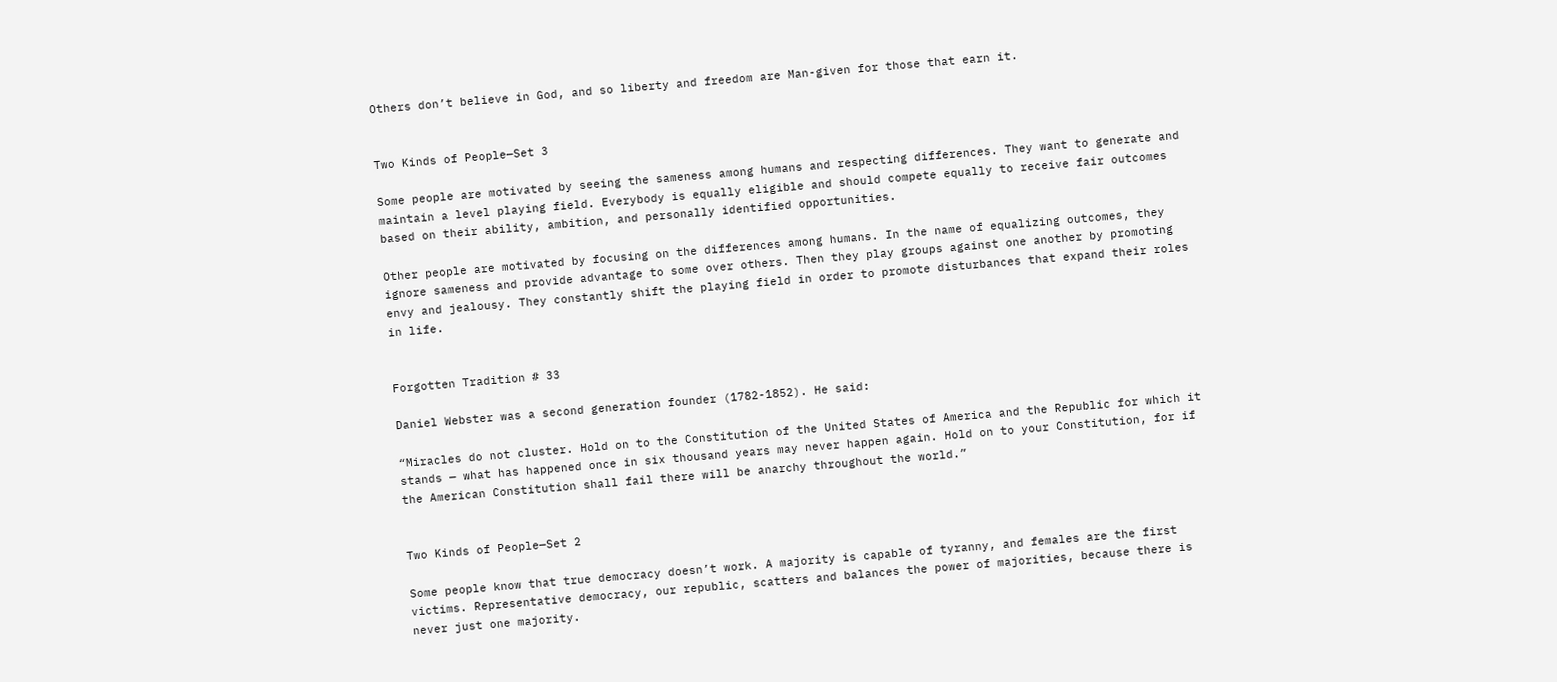Others don’t believe in God, and so liberty and freedom are Man-given for those that earn it.


Two Kinds of People—Set 3

Some people are motivated by seeing the sameness among humans and respecting differences. They want to generate and maintain a level playing field. Everybody is equally eligible and should compete equally to receive fair outcomes based on their ability, ambition, and personally identified opportunities.

Other people are motivated by focusing on the differences among humans. In the name of equalizing outcomes, they ignore sameness and provide advantage to some over others. Then they play groups against one another by promoting envy and jealousy. They constantly shift the playing field in order to promote disturbances that expand their roles in life.


Forgotten Tradition # 33

Daniel Webster was a second generation founder (1782-1852). He said:

“Miracles do not cluster. Hold on to the Constitution of the United States of America and the Republic for which it stands — what has happened once in six thousand years may never happen again. Hold on to your Constitution, for if the American Constitution shall fail there will be anarchy throughout the world.”


Two Kinds of People—Set 2

Some people know that true democracy doesn’t work. A majority is capable of tyranny, and females are the first victims. Representative democracy, our republic, scatters and balances the power of majorities, because there is never just one majority.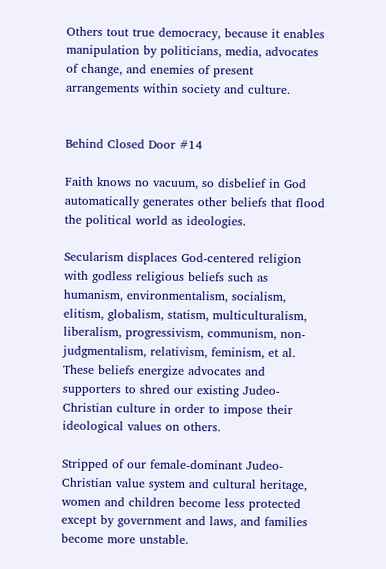Others tout true democracy, because it enables manipulation by politicians, media, advocates of change, and enemies of present arrangements within society and culture.


Behind Closed Door #14

Faith knows no vacuum, so disbelief in God automatically generates other beliefs that flood the political world as ideologies.

Secularism displaces God-centered religion with godless religious beliefs such as humanism, environmentalism, socialism, elitism, globalism, statism, multiculturalism, liberalism, progressivism, communism, non-judgmentalism, relativism, feminism, et al. These beliefs energize advocates and supporters to shred our existing Judeo-Christian culture in order to impose their ideological values on others.

Stripped of our female-dominant Judeo-Christian value system and cultural heritage, women and children become less protected except by government and laws, and families become more unstable.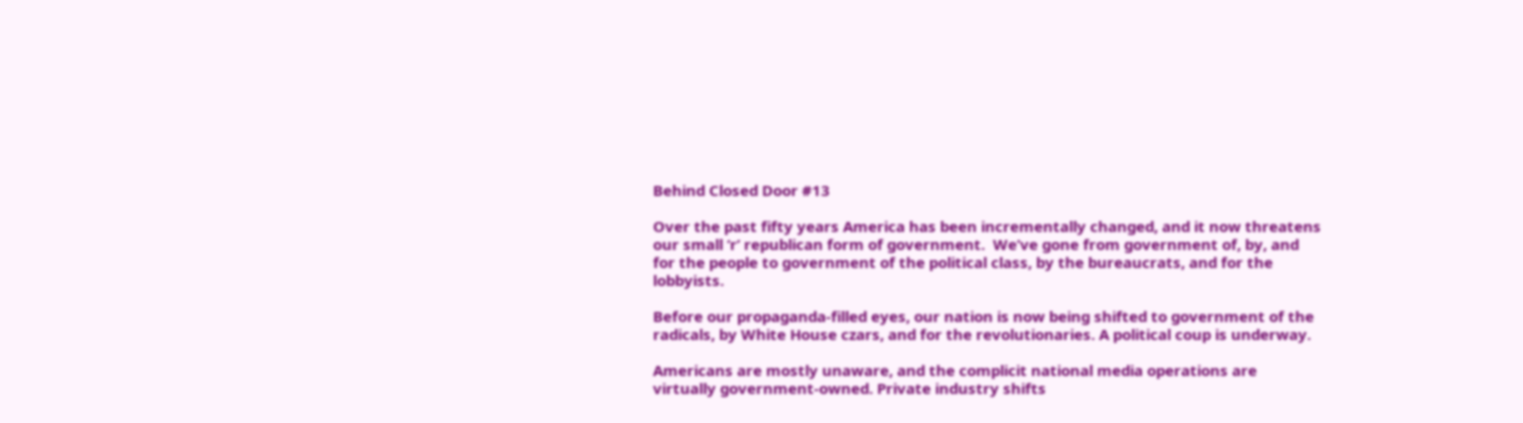Behind Closed Door #13

Over the past fifty years America has been incrementally changed, and it now threatens our small ‘r’ republican form of government.  We’ve gone from government of, by, and for the people to government of the political class, by the bureaucrats, and for the lobbyists.

Before our propaganda-filled eyes, our nation is now being shifted to government of the radicals, by White House czars, and for the revolutionaries. A political coup is underway.

Americans are mostly unaware, and the complicit national media operations are virtually government-owned. Private industry shifts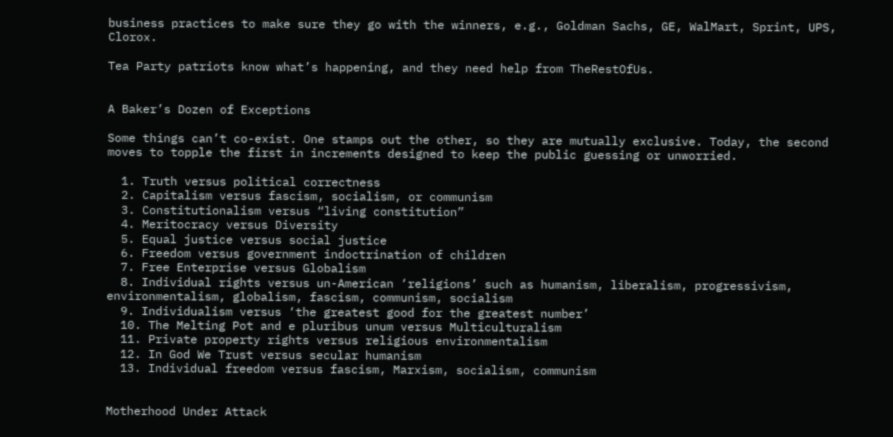business practices to make sure they go with the winners, e.g., Goldman Sachs, GE, WalMart, Sprint, UPS, Clorox.

Tea Party patriots know what’s happening, and they need help from TheRestOfUs.


A Baker’s Dozen of Exceptions

Some things can’t co-exist. One stamps out the other, so they are mutually exclusive. Today, the second moves to topple the first in increments designed to keep the public guessing or unworried.

  1. Truth versus political correctness
  2. Capitalism versus fascism, socialism, or communism
  3. Constitutionalism versus “living constitution”
  4. Meritocracy versus Diversity
  5. Equal justice versus social justice
  6. Freedom versus government indoctrination of children
  7. Free Enterprise versus Globalism
  8. Individual rights versus un-American ‘religions’ such as humanism, liberalism, progressivism, environmentalism, globalism, fascism, communism, socialism
  9. Individualism versus ‘the greatest good for the greatest number’
  10. The Melting Pot and e pluribus unum versus Multiculturalism
  11. Private property rights versus religious environmentalism
  12. In God We Trust versus secular humanism
  13. Individual freedom versus fascism, Marxism, socialism, communism


Motherhood Under Attack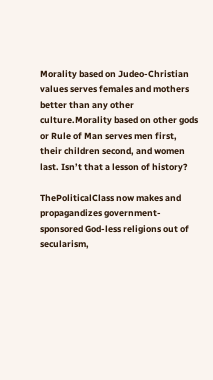Morality based on Judeo-Christian values serves females and mothers better than any other culture.Morality based on other gods or Rule of Man serves men first, their children second, and women last. Isn’t that a lesson of history?

ThePoliticalClass now makes and propagandizes government-sponsored God-less religions out of secularism,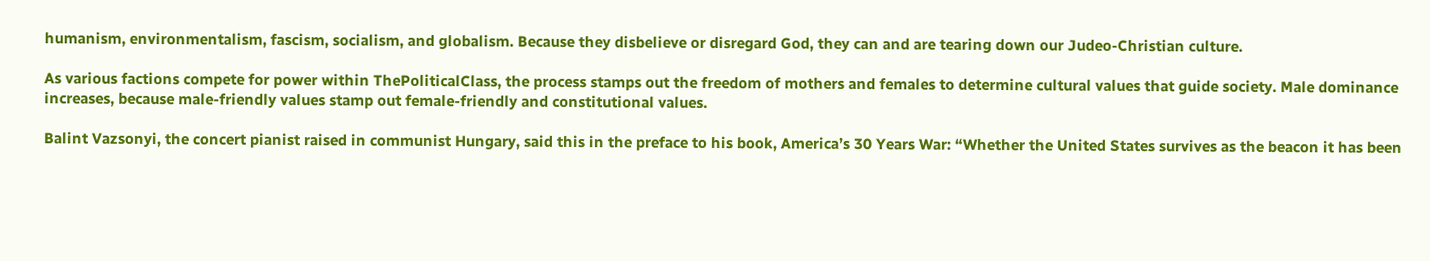humanism, environmentalism, fascism, socialism, and globalism. Because they disbelieve or disregard God, they can and are tearing down our Judeo-Christian culture.

As various factions compete for power within ThePoliticalClass, the process stamps out the freedom of mothers and females to determine cultural values that guide society. Male dominance increases, because male-friendly values stamp out female-friendly and constitutional values.

Balint Vazsonyi, the concert pianist raised in communist Hungary, said this in the preface to his book, America’s 30 Years War: “Whether the United States survives as the beacon it has been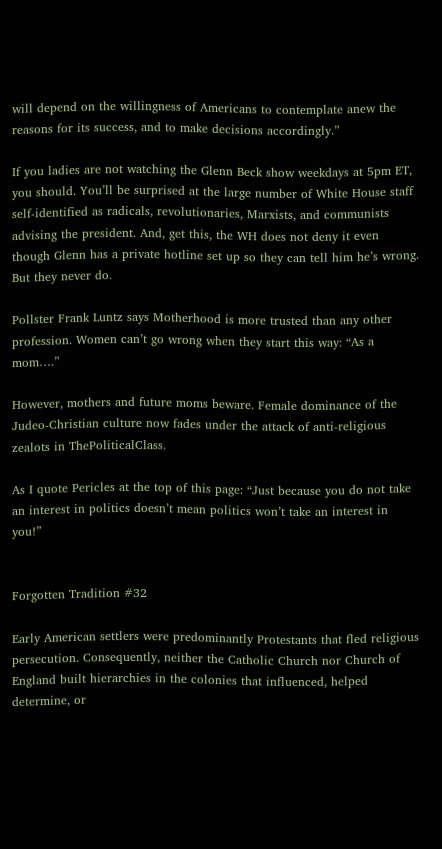will depend on the willingness of Americans to contemplate anew the reasons for its success, and to make decisions accordingly.”

If you ladies are not watching the Glenn Beck show weekdays at 5pm ET, you should. You’ll be surprised at the large number of White House staff self-identified as radicals, revolutionaries, Marxists, and communists advising the president. And, get this, the WH does not deny it even though Glenn has a private hotline set up so they can tell him he’s wrong. But they never do.

Pollster Frank Luntz says Motherhood is more trusted than any other profession. Women can’t go wrong when they start this way: “As a mom….”

However, mothers and future moms beware. Female dominance of the Judeo-Christian culture now fades under the attack of anti-religious zealots in ThePoliticalClass.

As I quote Pericles at the top of this page: “Just because you do not take an interest in politics doesn’t mean politics won’t take an interest in you!”


Forgotten Tradition #32

Early American settlers were predominantly Protestants that fled religious persecution. Consequently, neither the Catholic Church nor Church of England built hierarchies in the colonies that influenced, helped determine, or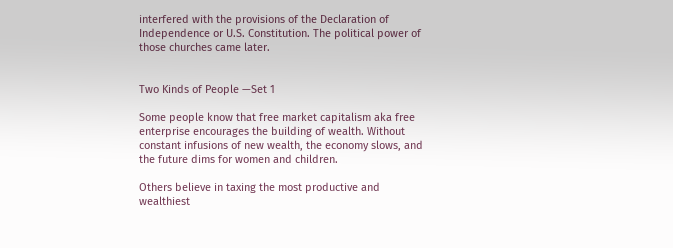interfered with the provisions of the Declaration of Independence or U.S. Constitution. The political power of those churches came later.


Two Kinds of People —Set 1

Some people know that free market capitalism aka free enterprise encourages the building of wealth. Without constant infusions of new wealth, the economy slows, and the future dims for women and children.

Others believe in taxing the most productive and wealthiest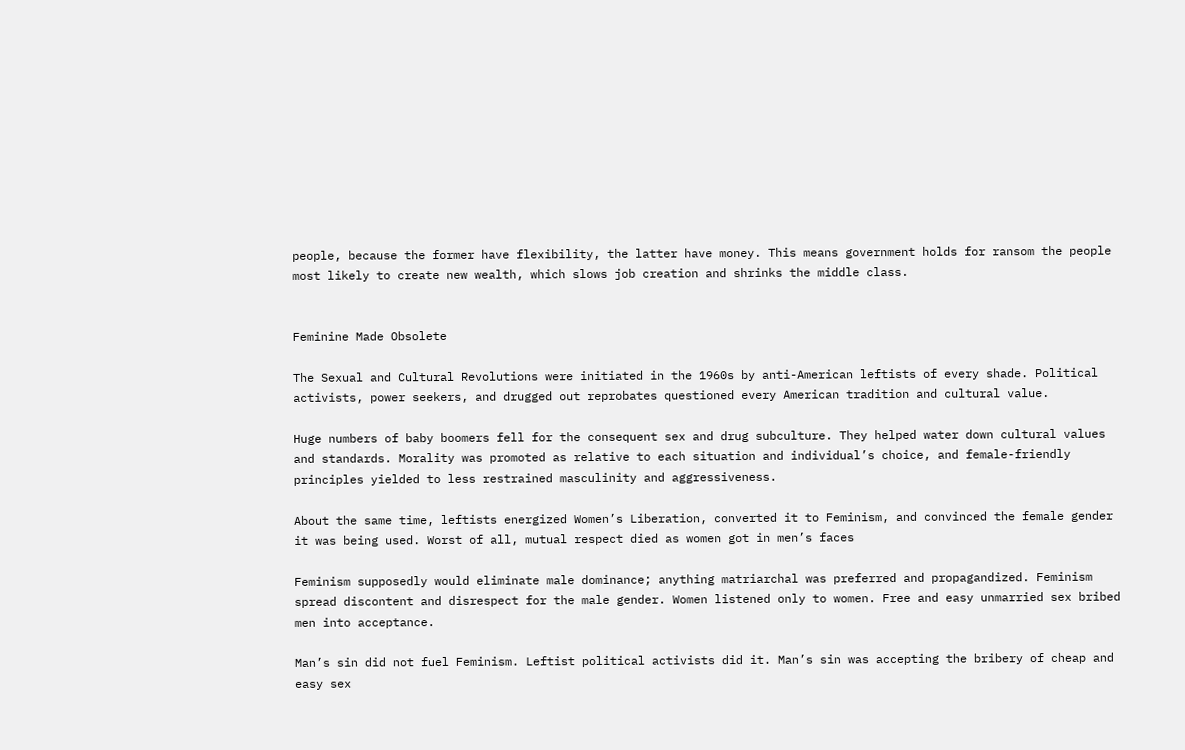people, because the former have flexibility, the latter have money. This means government holds for ransom the people most likely to create new wealth, which slows job creation and shrinks the middle class.


Feminine Made Obsolete

The Sexual and Cultural Revolutions were initiated in the 1960s by anti-American leftists of every shade. Political activists, power seekers, and drugged out reprobates questioned every American tradition and cultural value.

Huge numbers of baby boomers fell for the consequent sex and drug subculture. They helped water down cultural values and standards. Morality was promoted as relative to each situation and individual’s choice, and female-friendly principles yielded to less restrained masculinity and aggressiveness.

About the same time, leftists energized Women’s Liberation, converted it to Feminism, and convinced the female gender it was being used. Worst of all, mutual respect died as women got in men’s faces

Feminism supposedly would eliminate male dominance; anything matriarchal was preferred and propagandized. Feminism spread discontent and disrespect for the male gender. Women listened only to women. Free and easy unmarried sex bribed men into acceptance.

Man’s sin did not fuel Feminism. Leftist political activists did it. Man’s sin was accepting the bribery of cheap and easy sex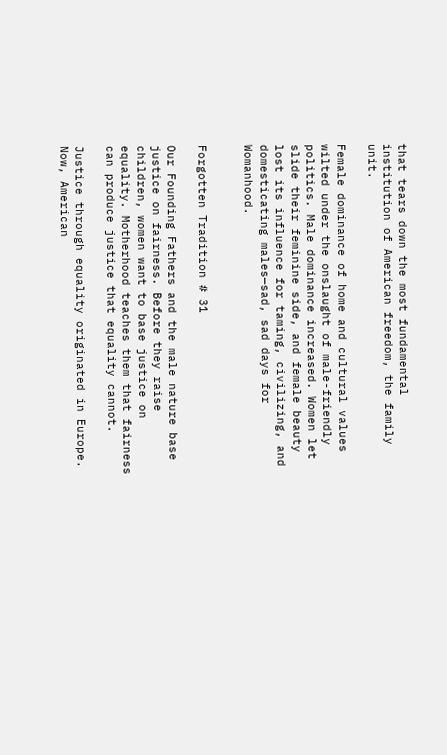that tears down the most fundamental institution of American freedom, the family unit.

Female dominance of home and cultural values wilted under the onslaught of male-friendly politics. Male dominance increased. Women let slide their feminine side, and female beauty lost its influence for taming, civilizing, and domesticating males—sad, sad days for Womanhood.


Forgotten Tradition # 31

Our Founding Fathers and the male nature base justice on fairness. Before they raise children, women want to base justice on equality. Motherhood teaches them that fairness can produce justice that equality cannot.

Justice through equality originated in Europe. Now, American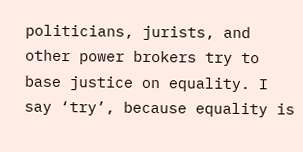politicians, jurists, and other power brokers try to base justice on equality. I say ‘try’, because equality is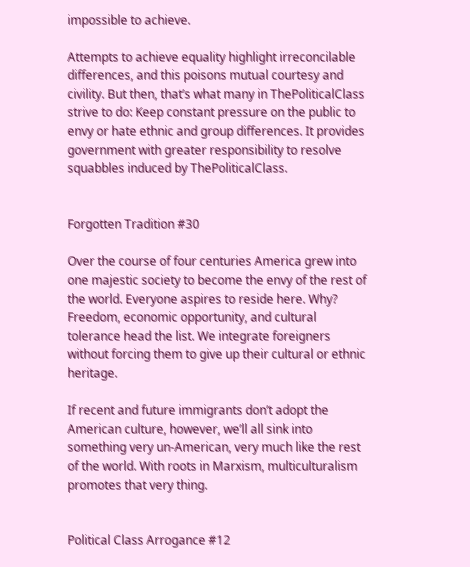impossible to achieve.

Attempts to achieve equality highlight irreconcilable differences, and this poisons mutual courtesy and civility. But then, that’s what many in ThePoliticalClass strive to do: Keep constant pressure on the public to envy or hate ethnic and group differences. It provides government with greater responsibility to resolve squabbles induced by ThePoliticalClass.


Forgotten Tradition #30

Over the course of four centuries America grew into one majestic society to become the envy of the rest of the world. Everyone aspires to reside here. Why? Freedom, economic opportunity, and cultural tolerance head the list. We integrate foreigners without forcing them to give up their cultural or ethnic heritage.

If recent and future immigrants don’t adopt the American culture, however, we’ll all sink into something very un-American, very much like the rest of the world. With roots in Marxism, multiculturalism promotes that very thing.


Political Class Arrogance #12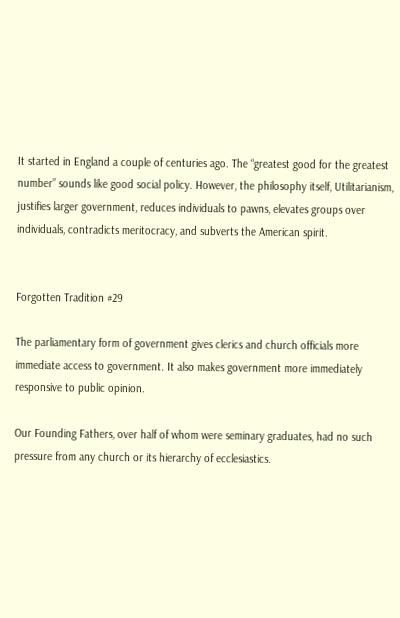It started in England a couple of centuries ago. The “greatest good for the greatest number” sounds like good social policy. However, the philosophy itself, Utilitarianism, justifies larger government, reduces individuals to pawns, elevates groups over individuals, contradicts meritocracy, and subverts the American spirit.


Forgotten Tradition #29

The parliamentary form of government gives clerics and church officials more immediate access to government. It also makes government more immediately responsive to public opinion.

Our Founding Fathers, over half of whom were seminary graduates, had no such pressure from any church or its hierarchy of ecclesiastics.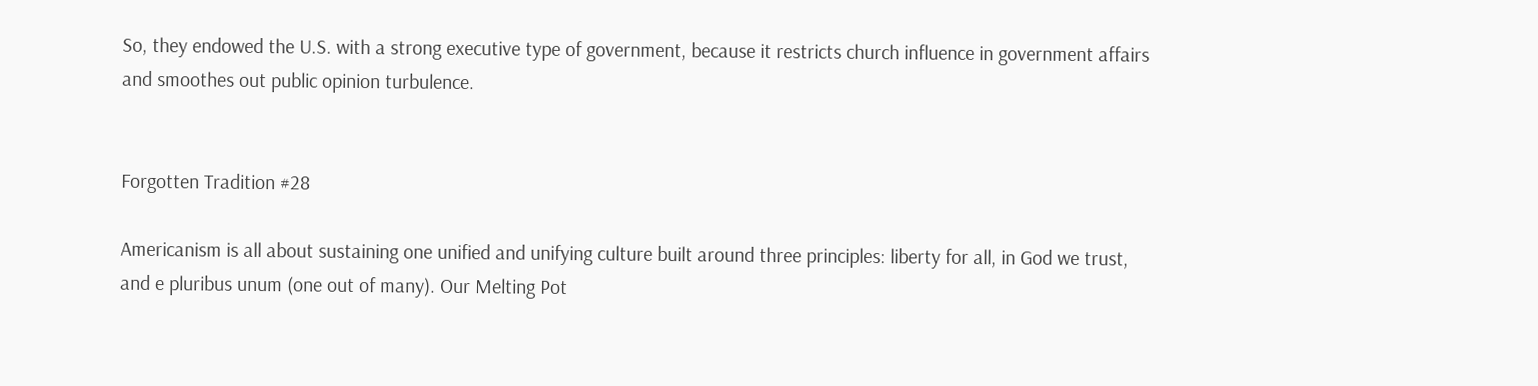So, they endowed the U.S. with a strong executive type of government, because it restricts church influence in government affairs and smoothes out public opinion turbulence.


Forgotten Tradition #28

Americanism is all about sustaining one unified and unifying culture built around three principles: liberty for all, in God we trust, and e pluribus unum (one out of many). Our Melting Pot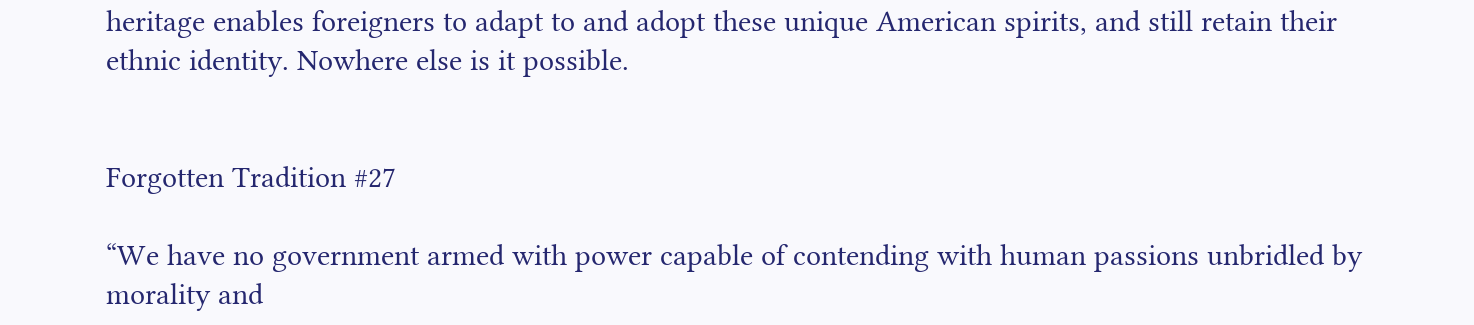heritage enables foreigners to adapt to and adopt these unique American spirits, and still retain their ethnic identity. Nowhere else is it possible.


Forgotten Tradition #27

“We have no government armed with power capable of contending with human passions unbridled by morality and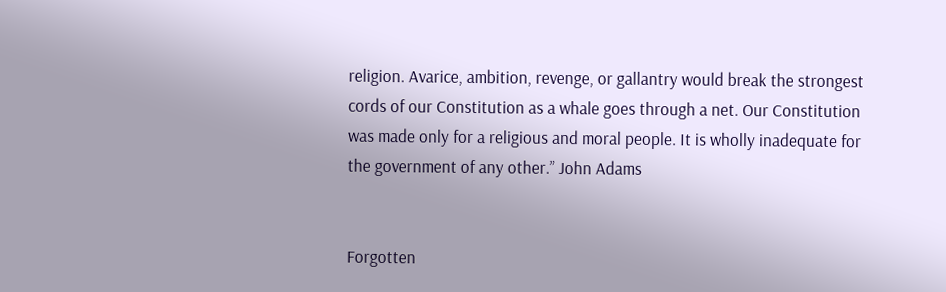religion. Avarice, ambition, revenge, or gallantry would break the strongest cords of our Constitution as a whale goes through a net. Our Constitution was made only for a religious and moral people. It is wholly inadequate for the government of any other.” John Adams


Forgotten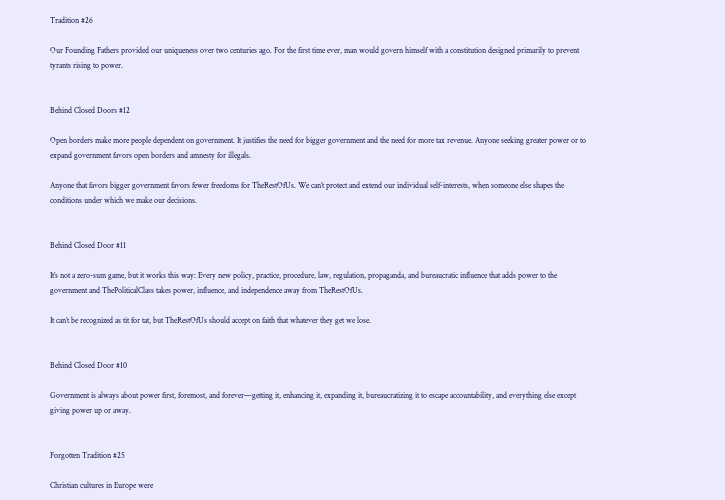Tradition #26

Our Founding Fathers provided our uniqueness over two centuries ago. For the first time ever, man would govern himself with a constitution designed primarily to prevent tyrants rising to power.


Behind Closed Doors #12

Open borders make more people dependent on government. It justifies the need for bigger government and the need for more tax revenue. Anyone seeking greater power or to expand government favors open borders and amnesty for illegals.

Anyone that favors bigger government favors fewer freedoms for TheRestOfUs. We can’t protect and extend our individual self-interests, when someone else shapes the conditions under which we make our decisions.


Behind Closed Door #11

It’s not a zero-sum game, but it works this way: Every new policy, practice, procedure, law, regulation, propaganda, and bureaucratic influence that adds power to the government and ThePoliticalClass takes power, influence, and independence away from TheRestOfUs.

It can’t be recognized as tit for tat, but TheRestOfUs should accept on faith that whatever they get we lose.


Behind Closed Door #10

Government is always about power first, foremost, and forever—getting it, enhancing it, expanding it, bureaucratizing it to escape accountability, and everything else except giving power up or away.


Forgotten Tradition #25

Christian cultures in Europe were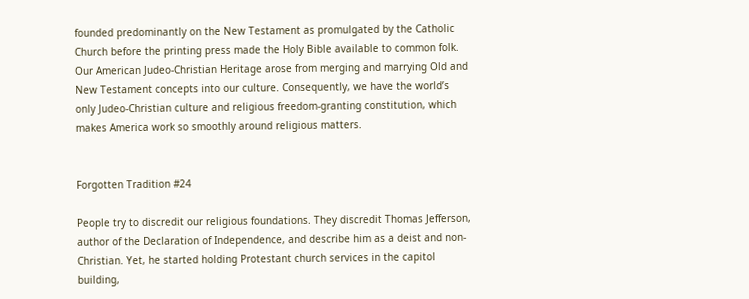founded predominantly on the New Testament as promulgated by the Catholic Church before the printing press made the Holy Bible available to common folk. Our American Judeo-Christian Heritage arose from merging and marrying Old and New Testament concepts into our culture. Consequently, we have the world’s only Judeo-Christian culture and religious freedom-granting constitution, which makes America work so smoothly around religious matters.


Forgotten Tradition #24

People try to discredit our religious foundations. They discredit Thomas Jefferson, author of the Declaration of Independence, and describe him as a deist and non-Christian. Yet, he started holding Protestant church services in the capitol building,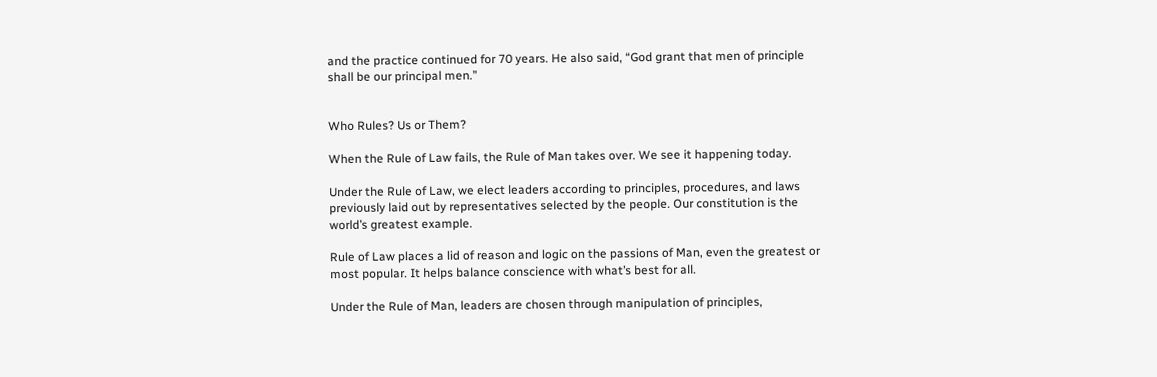and the practice continued for 70 years. He also said, “God grant that men of principle shall be our principal men.”


Who Rules? Us or Them?

When the Rule of Law fails, the Rule of Man takes over. We see it happening today.

Under the Rule of Law, we elect leaders according to principles, procedures, and laws previously laid out by representatives selected by the people. Our constitution is the world’s greatest example.

Rule of Law places a lid of reason and logic on the passions of Man, even the greatest or most popular. It helps balance conscience with what’s best for all.

Under the Rule of Man, leaders are chosen through manipulation of principles,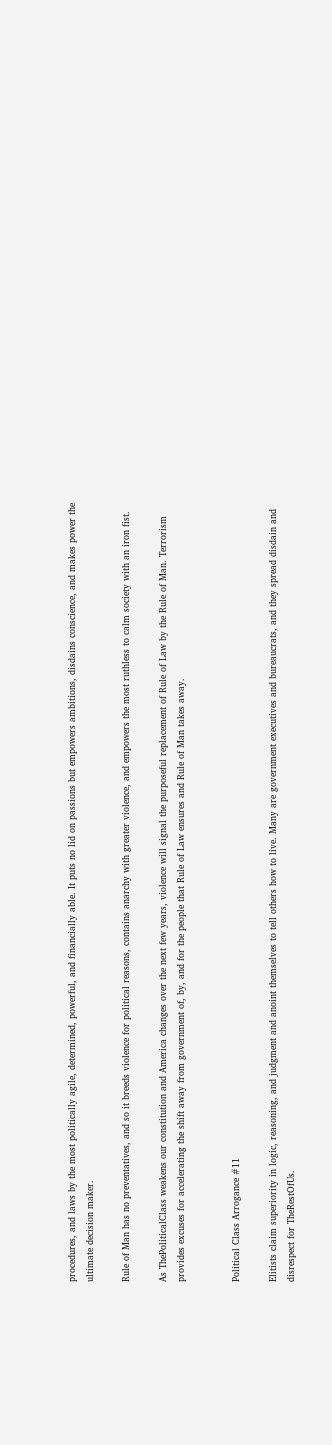procedures, and laws by the most politically agile, determined, powerful, and financially able. It puts no lid on passions but empowers ambitions, disdains conscience, and makes power the ultimate decision maker.

Rule of Man has no preventatives, and so it breeds violence for political reasons, contains anarchy with greater violence, and empowers the most ruthless to calm society with an iron fist.

As ThePoliticalClass weakens our constitution and America changes over the next few years, violence will signal the purposeful replacement of Rule of Law by the Rule of Man. Terrorism provides excuses for accelerating the shift away from government of, by, and for the people that Rule of Law ensures and Rule of Man takes away.


Political Class Arrogance #11

Elitists claim superiority in logic, reasoning, and judgment and anoint themselves to tell others how to live. Many are government executives and bureaucrats, and they spread disdain and disrespect for TheRestOfUs.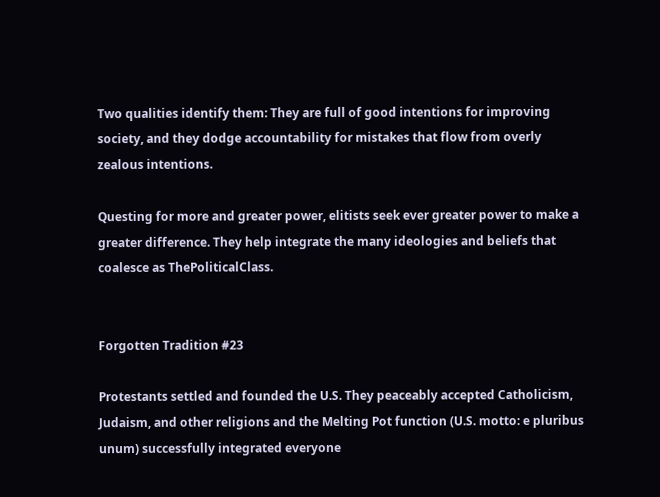Two qualities identify them: They are full of good intentions for improving society, and they dodge accountability for mistakes that flow from overly zealous intentions.

Questing for more and greater power, elitists seek ever greater power to make a greater difference. They help integrate the many ideologies and beliefs that coalesce as ThePoliticalClass.


Forgotten Tradition #23

Protestants settled and founded the U.S. They peaceably accepted Catholicism, Judaism, and other religions and the Melting Pot function (U.S. motto: e pluribus unum) successfully integrated everyone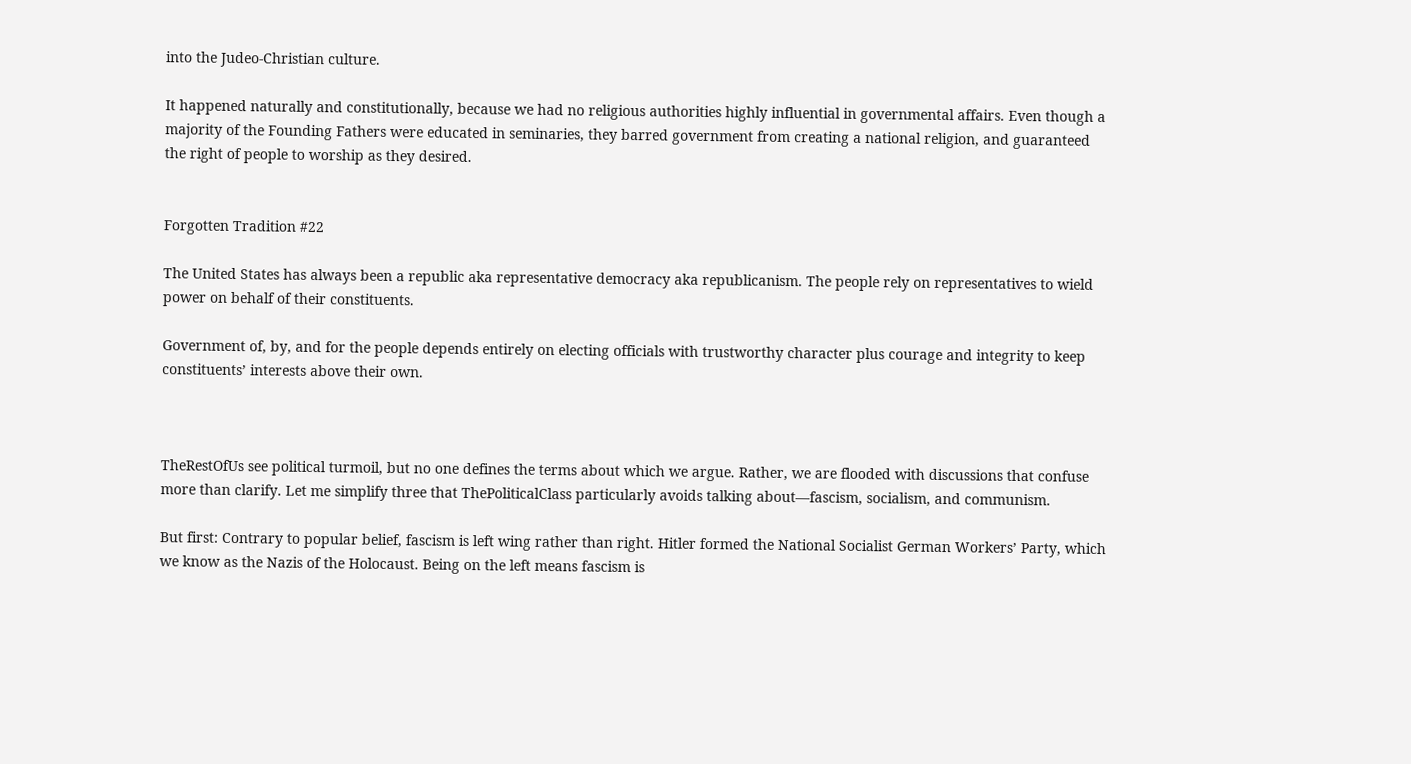into the Judeo-Christian culture.

It happened naturally and constitutionally, because we had no religious authorities highly influential in governmental affairs. Even though a majority of the Founding Fathers were educated in seminaries, they barred government from creating a national religion, and guaranteed the right of people to worship as they desired.


Forgotten Tradition #22

The United States has always been a republic aka representative democracy aka republicanism. The people rely on representatives to wield power on behalf of their constituents.

Government of, by, and for the people depends entirely on electing officials with trustworthy character plus courage and integrity to keep constituents’ interests above their own.



TheRestOfUs see political turmoil, but no one defines the terms about which we argue. Rather, we are flooded with discussions that confuse more than clarify. Let me simplify three that ThePoliticalClass particularly avoids talking about—fascism, socialism, and communism.

But first: Contrary to popular belief, fascism is left wing rather than right. Hitler formed the National Socialist German Workers’ Party, which we know as the Nazis of the Holocaust. Being on the left means fascism is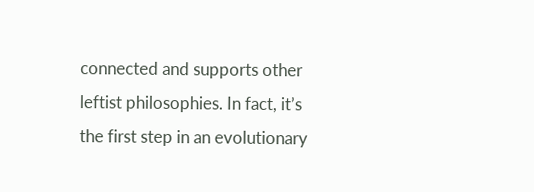connected and supports other leftist philosophies. In fact, it’s the first step in an evolutionary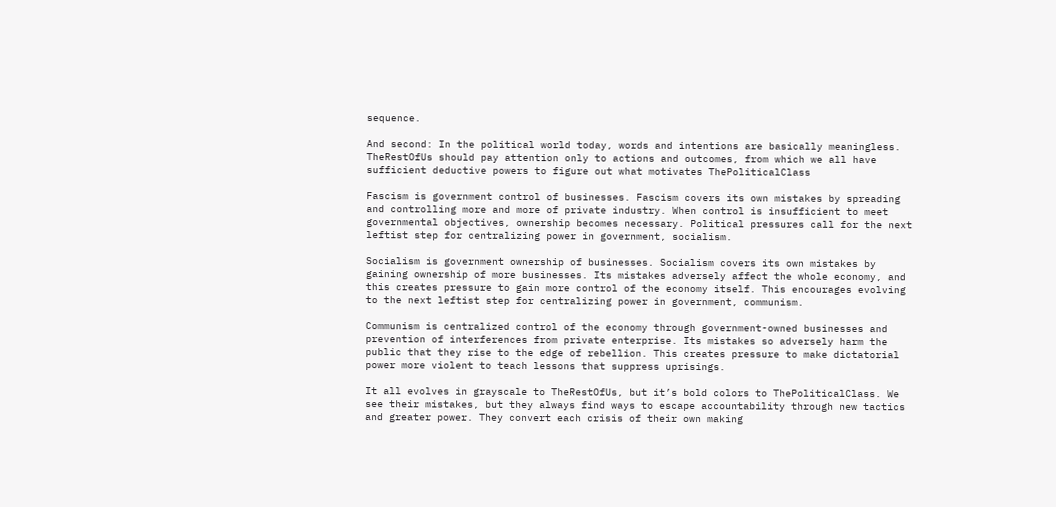sequence.

And second: In the political world today, words and intentions are basically meaningless. TheRestOfUs should pay attention only to actions and outcomes, from which we all have sufficient deductive powers to figure out what motivates ThePoliticalClass

Fascism is government control of businesses. Fascism covers its own mistakes by spreading and controlling more and more of private industry. When control is insufficient to meet governmental objectives, ownership becomes necessary. Political pressures call for the next leftist step for centralizing power in government, socialism.

Socialism is government ownership of businesses. Socialism covers its own mistakes by gaining ownership of more businesses. Its mistakes adversely affect the whole economy, and this creates pressure to gain more control of the economy itself. This encourages evolving to the next leftist step for centralizing power in government, communism.

Communism is centralized control of the economy through government-owned businesses and prevention of interferences from private enterprise. Its mistakes so adversely harm the public that they rise to the edge of rebellion. This creates pressure to make dictatorial power more violent to teach lessons that suppress uprisings.

It all evolves in grayscale to TheRestOfUs, but it’s bold colors to ThePoliticalClass. We see their mistakes, but they always find ways to escape accountability through new tactics and greater power. They convert each crisis of their own making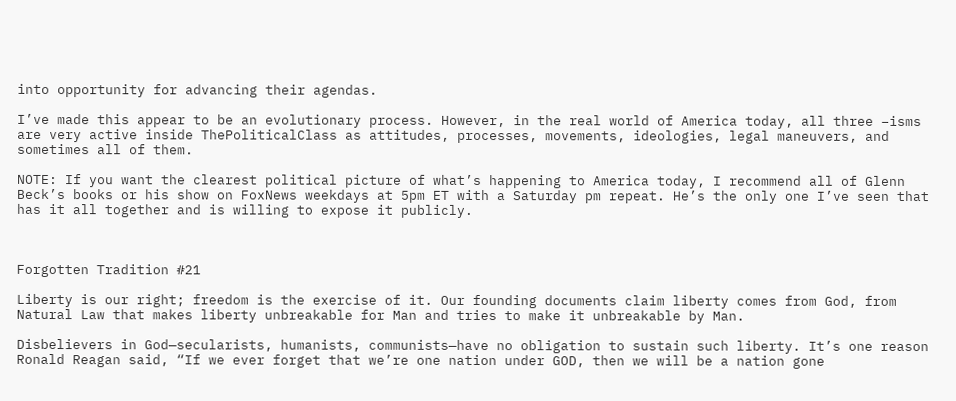into opportunity for advancing their agendas.

I’ve made this appear to be an evolutionary process. However, in the real world of America today, all three –isms are very active inside ThePoliticalClass as attitudes, processes, movements, ideologies, legal maneuvers, and sometimes all of them.

NOTE: If you want the clearest political picture of what’s happening to America today, I recommend all of Glenn Beck’s books or his show on FoxNews weekdays at 5pm ET with a Saturday pm repeat. He’s the only one I’ve seen that has it all together and is willing to expose it publicly.



Forgotten Tradition #21

Liberty is our right; freedom is the exercise of it. Our founding documents claim liberty comes from God, from Natural Law that makes liberty unbreakable for Man and tries to make it unbreakable by Man.

Disbelievers in God—secularists, humanists, communists—have no obligation to sustain such liberty. It’s one reason Ronald Reagan said, “If we ever forget that we’re one nation under GOD, then we will be a nation gone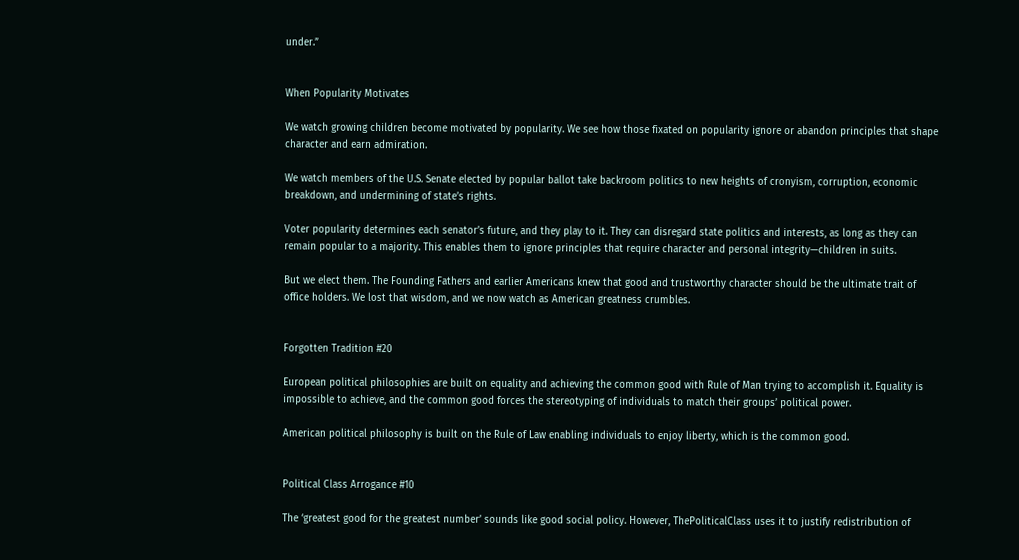under.”


When Popularity Motivates

We watch growing children become motivated by popularity. We see how those fixated on popularity ignore or abandon principles that shape character and earn admiration.

We watch members of the U.S. Senate elected by popular ballot take backroom politics to new heights of cronyism, corruption, economic breakdown, and undermining of state’s rights.

Voter popularity determines each senator’s future, and they play to it. They can disregard state politics and interests, as long as they can remain popular to a majority. This enables them to ignore principles that require character and personal integrity—children in suits.

But we elect them. The Founding Fathers and earlier Americans knew that good and trustworthy character should be the ultimate trait of office holders. We lost that wisdom, and we now watch as American greatness crumbles.


Forgotten Tradition #20

European political philosophies are built on equality and achieving the common good with Rule of Man trying to accomplish it. Equality is impossible to achieve, and the common good forces the stereotyping of individuals to match their groups’ political power.

American political philosophy is built on the Rule of Law enabling individuals to enjoy liberty, which is the common good.


Political Class Arrogance #10

The ‘greatest good for the greatest number’ sounds like good social policy. However, ThePoliticalClass uses it to justify redistribution of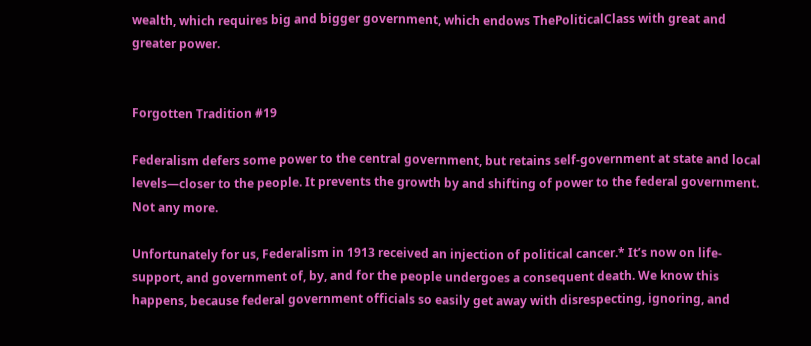wealth, which requires big and bigger government, which endows ThePoliticalClass with great and greater power.


Forgotten Tradition #19

Federalism defers some power to the central government, but retains self-government at state and local levels—closer to the people. It prevents the growth by and shifting of power to the federal government. Not any more.

Unfortunately for us, Federalism in 1913 received an injection of political cancer.* It’s now on life-support, and government of, by, and for the people undergoes a consequent death. We know this happens, because federal government officials so easily get away with disrespecting, ignoring, and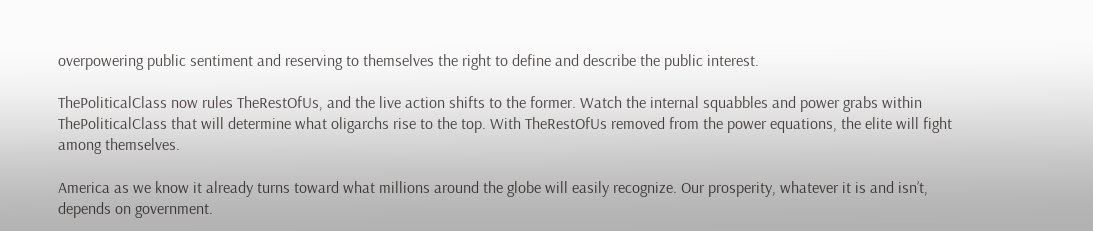overpowering public sentiment and reserving to themselves the right to define and describe the public interest.

ThePoliticalClass now rules TheRestOfUs, and the live action shifts to the former. Watch the internal squabbles and power grabs within ThePoliticalClass that will determine what oligarchs rise to the top. With TheRestOfUs removed from the power equations, the elite will fight among themselves.

America as we know it already turns toward what millions around the globe will easily recognize. Our prosperity, whatever it is and isn’t, depends on government.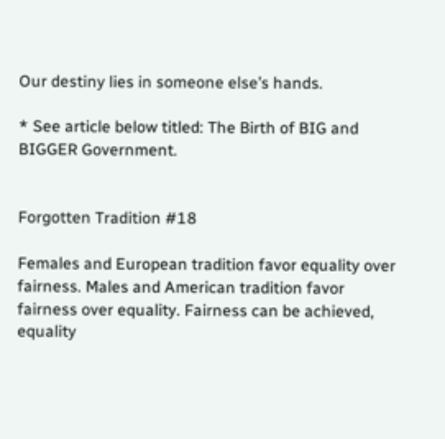Our destiny lies in someone else’s hands.

* See article below titled: The Birth of BIG and BIGGER Government.


Forgotten Tradition #18

Females and European tradition favor equality over fairness. Males and American tradition favor fairness over equality. Fairness can be achieved, equality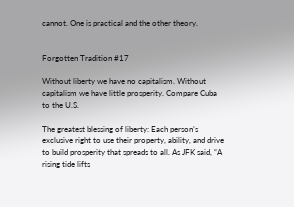cannot. One is practical and the other theory.


Forgotten Tradition #17

Without liberty we have no capitalism. Without capitalism we have little prosperity. Compare Cuba to the U.S.

The greatest blessing of liberty: Each person’s exclusive right to use their property, ability, and drive to build prosperity that spreads to all. As JFK said, “A rising tide lifts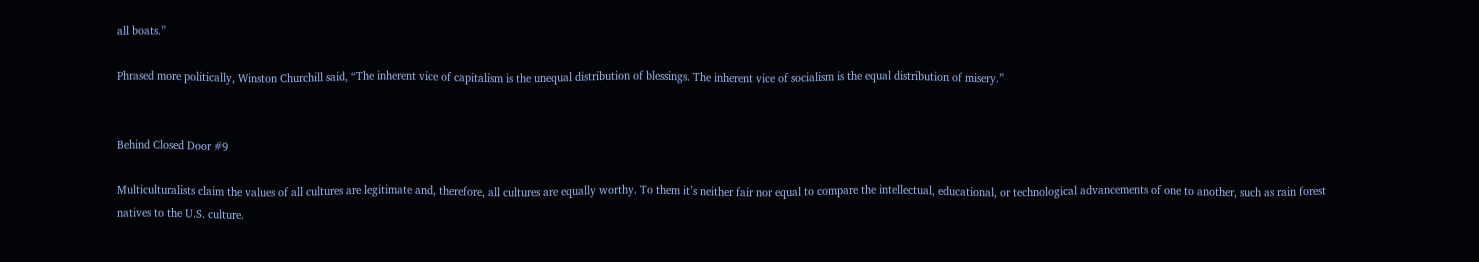all boats.”

Phrased more politically, Winston Churchill said, “The inherent vice of capitalism is the unequal distribution of blessings. The inherent vice of socialism is the equal distribution of misery.”


Behind Closed Door #9

Multiculturalists claim the values of all cultures are legitimate and, therefore, all cultures are equally worthy. To them it’s neither fair nor equal to compare the intellectual, educational, or technological advancements of one to another, such as rain forest natives to the U.S. culture.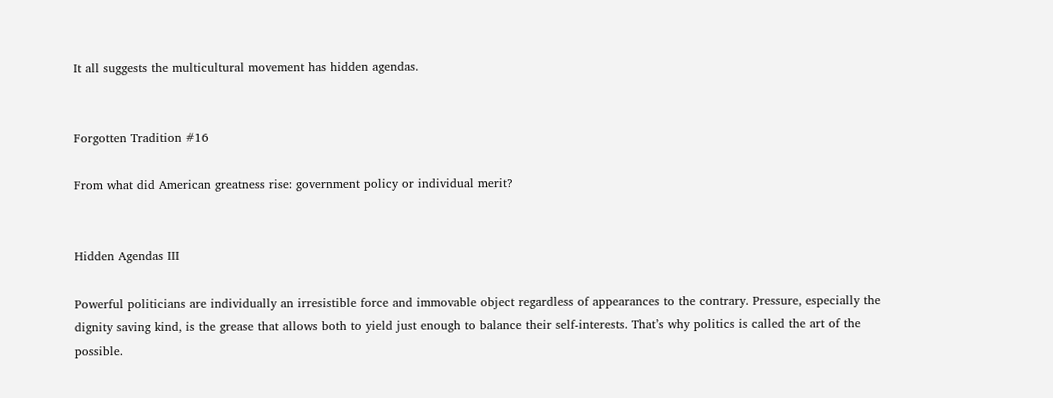It all suggests the multicultural movement has hidden agendas.


Forgotten Tradition #16

From what did American greatness rise: government policy or individual merit?


Hidden Agendas III

Powerful politicians are individually an irresistible force and immovable object regardless of appearances to the contrary. Pressure, especially the dignity saving kind, is the grease that allows both to yield just enough to balance their self-interests. That’s why politics is called the art of the possible.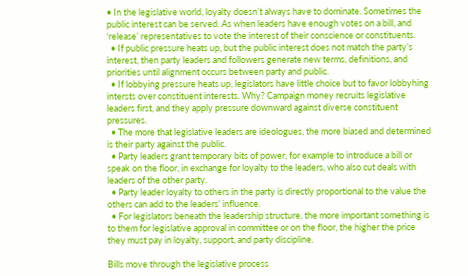• In the legislative world, loyalty doesn’t always have to dominate. Sometimes the public interest can be served. As when leaders have enough votes on a bill, and ‘release’ representatives to vote the interest of their conscience or constituents.
  • If public pressure heats up, but the public interest does not match the party’s interest, then party leaders and followers generate new terms, definitions, and priorities until alignment occurs between party and public.
  • If lobbying pressure heats up, legislators have little choice but to favor lobbyhing intersts over constituent interests. Why? Campaign money recruits legislative leaders first, and they apply pressure downward against diverse constituent pressures.
  • The more that legislative leaders are ideologues, the more biased and determined is their party against the public.
  • Party leaders grant temporary bits of power, for example to introduce a bill or speak on the floor, in exchange for loyalty to the leaders, who also cut deals with leaders of the other party.
  • Party leader loyalty to others in the party is directly proportional to the value the others can add to the leaders’ influence.
  • For legislators beneath the leadership structure, the more important something is to them for legislative approval in committee or on the floor, the higher the price they must pay in loyalty, support, and party discipline.

Bills move through the legislative process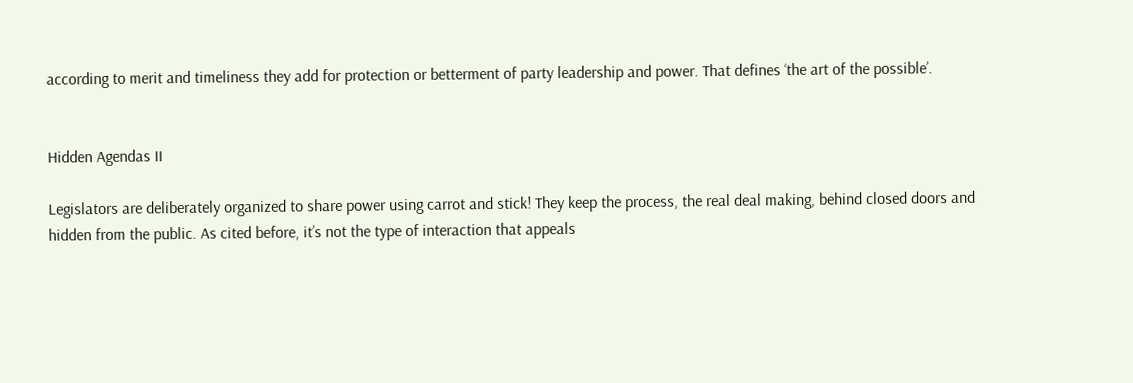according to merit and timeliness they add for protection or betterment of party leadership and power. That defines ‘the art of the possible’.


Hidden Agendas II

Legislators are deliberately organized to share power using carrot and stick! They keep the process, the real deal making, behind closed doors and hidden from the public. As cited before, it’s not the type of interaction that appeals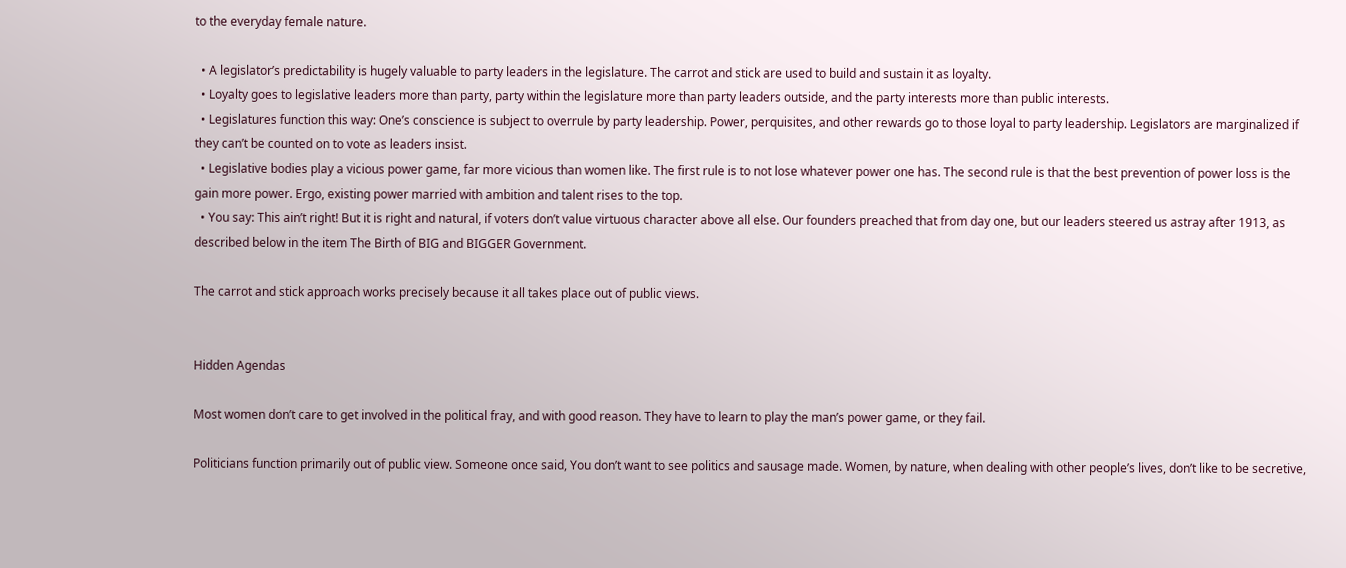to the everyday female nature.

  • A legislator’s predictability is hugely valuable to party leaders in the legislature. The carrot and stick are used to build and sustain it as loyalty.
  • Loyalty goes to legislative leaders more than party, party within the legislature more than party leaders outside, and the party interests more than public interests.
  • Legislatures function this way: One’s conscience is subject to overrule by party leadership. Power, perquisites, and other rewards go to those loyal to party leadership. Legislators are marginalized if they can’t be counted on to vote as leaders insist.
  • Legislative bodies play a vicious power game, far more vicious than women like. The first rule is to not lose whatever power one has. The second rule is that the best prevention of power loss is the gain more power. Ergo, existing power married with ambition and talent rises to the top.
  • You say: This ain’t right! But it is right and natural, if voters don’t value virtuous character above all else. Our founders preached that from day one, but our leaders steered us astray after 1913, as described below in the item The Birth of BIG and BIGGER Government.

The carrot and stick approach works precisely because it all takes place out of public views.


Hidden Agendas

Most women don’t care to get involved in the political fray, and with good reason. They have to learn to play the man’s power game, or they fail.

Politicians function primarily out of public view. Someone once said, You don’t want to see politics and sausage made. Women, by nature, when dealing with other people’s lives, don’t like to be secretive,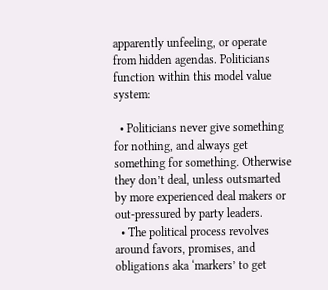apparently unfeeling, or operate from hidden agendas. Politicians function within this model value system:

  • Politicians never give something for nothing, and always get something for something. Otherwise they don’t deal, unless outsmarted by more experienced deal makers or out-pressured by party leaders.
  • The political process revolves around favors, promises, and obligations aka ‘markers’ to get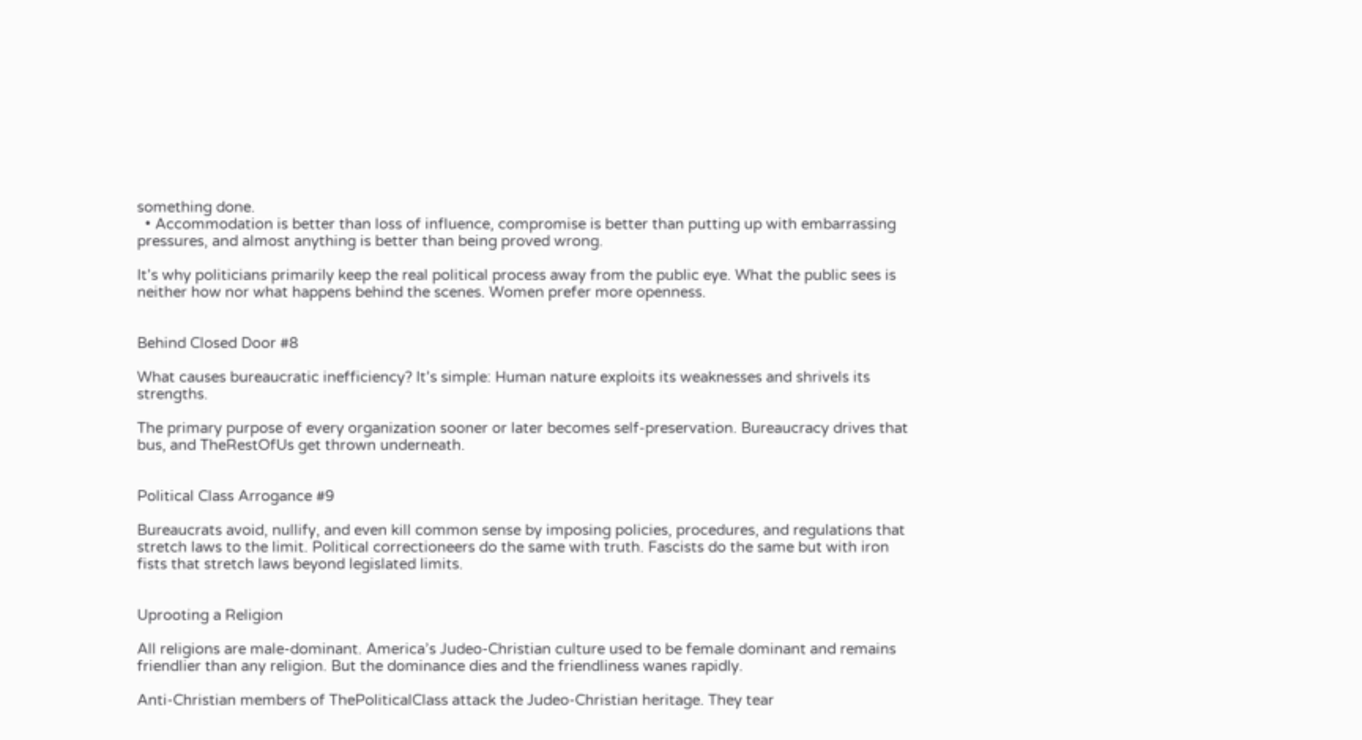something done.
  • Accommodation is better than loss of influence, compromise is better than putting up with embarrassing pressures, and almost anything is better than being proved wrong.

It’s why politicians primarily keep the real political process away from the public eye. What the public sees is neither how nor what happens behind the scenes. Women prefer more openness.


Behind Closed Door #8

What causes bureaucratic inefficiency? It’s simple: Human nature exploits its weaknesses and shrivels its strengths.

The primary purpose of every organization sooner or later becomes self-preservation. Bureaucracy drives that bus, and TheRestOfUs get thrown underneath.


Political Class Arrogance #9

Bureaucrats avoid, nullify, and even kill common sense by imposing policies, procedures, and regulations that stretch laws to the limit. Political correctioneers do the same with truth. Fascists do the same but with iron fists that stretch laws beyond legislated limits.


Uprooting a Religion

All religions are male-dominant. America’s Judeo-Christian culture used to be female dominant and remains friendlier than any religion. But the dominance dies and the friendliness wanes rapidly.

Anti-Christian members of ThePoliticalClass attack the Judeo-Christian heritage. They tear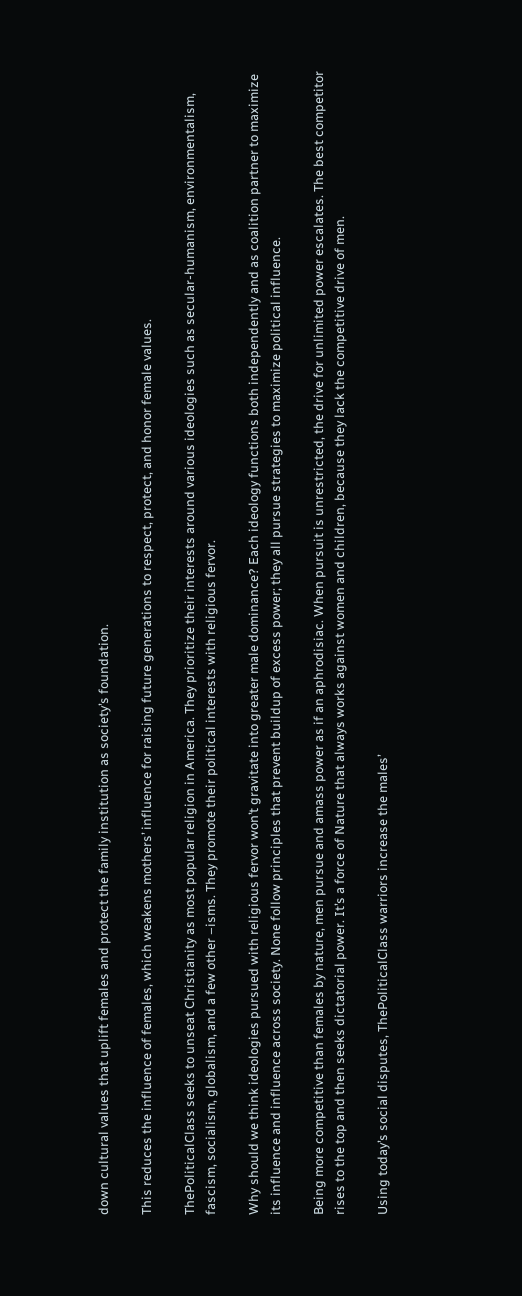down cultural values that uplift females and protect the family institution as society’s foundation.

This reduces the influence of females, which weakens mothers’ influence for raising future generations to respect, protect, and honor female values.

ThePoliticalClass seeks to unseat Christianity as most popular religion in America. They prioritize their interests around various ideologies such as secular-humanism, environmentalism, fascism, socialism, globalism, and a few other –isms. They promote their political interests with religious fervor.

Why should we think ideologies pursued with religious fervor won’t gravitate into greater male dominance? Each ideology functions both independently and as coalition partner to maximize its influence and influence across society. None follow principles that prevent buildup of excess power; they all pursue strategies to maximize political influence.

Being more competitive than females by nature, men pursue and amass power as if an aphrodisiac. When pursuit is unrestricted, the drive for unlimited power escalates. The best competitor rises to the top and then seeks dictatorial power. It’s a force of Nature that always works against women and children, because they lack the competitive drive of men.

Using today’s social disputes, ThePoliticalClass warriors increase the males’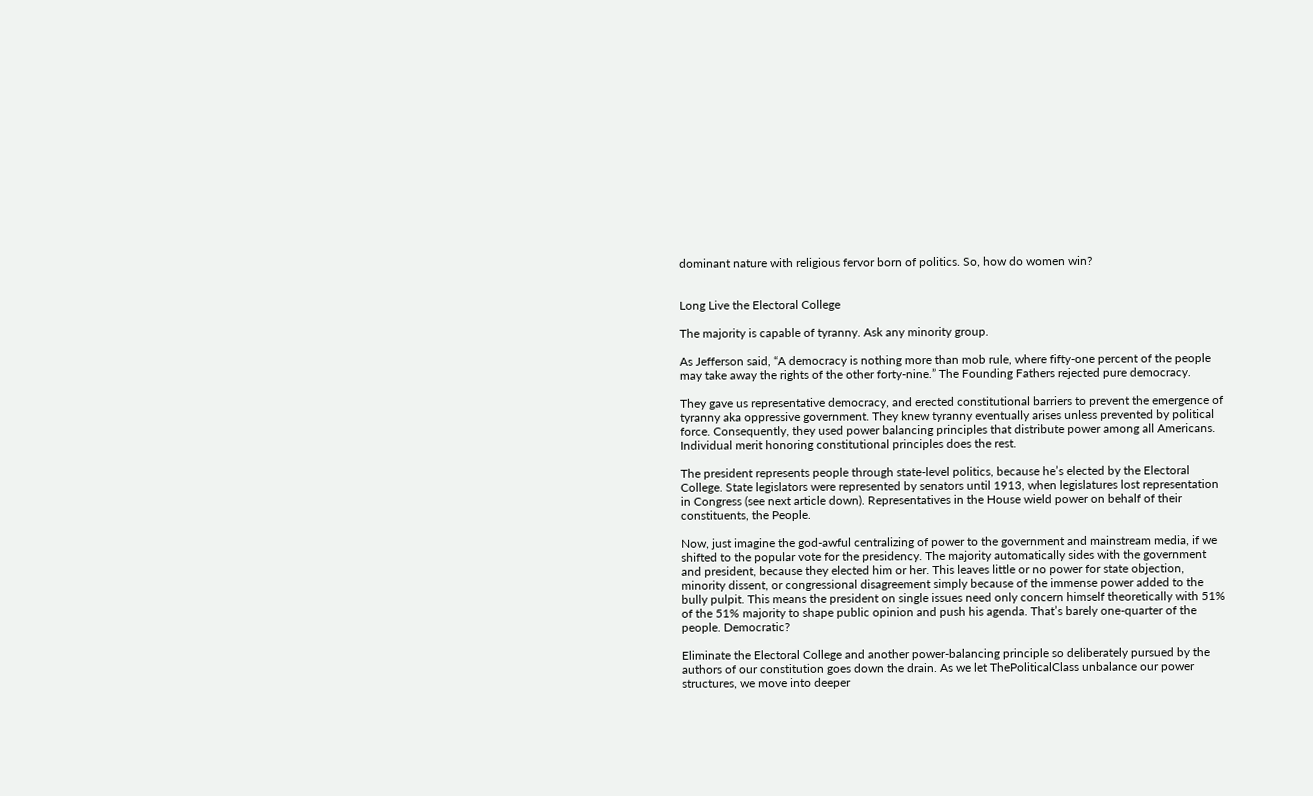dominant nature with religious fervor born of politics. So, how do women win?


Long Live the Electoral College

The majority is capable of tyranny. Ask any minority group.

As Jefferson said, “A democracy is nothing more than mob rule, where fifty-one percent of the people may take away the rights of the other forty-nine.” The Founding Fathers rejected pure democracy.

They gave us representative democracy, and erected constitutional barriers to prevent the emergence of tyranny aka oppressive government. They knew tyranny eventually arises unless prevented by political force. Consequently, they used power balancing principles that distribute power among all Americans. Individual merit honoring constitutional principles does the rest.

The president represents people through state-level politics, because he’s elected by the Electoral College. State legislators were represented by senators until 1913, when legislatures lost representation in Congress (see next article down). Representatives in the House wield power on behalf of their constituents, the People.

Now, just imagine the god-awful centralizing of power to the government and mainstream media, if we shifted to the popular vote for the presidency. The majority automatically sides with the government and president, because they elected him or her. This leaves little or no power for state objection, minority dissent, or congressional disagreement simply because of the immense power added to the bully pulpit. This means the president on single issues need only concern himself theoretically with 51% of the 51% majority to shape public opinion and push his agenda. That’s barely one-quarter of the people. Democratic?

Eliminate the Electoral College and another power-balancing principle so deliberately pursued by the authors of our constitution goes down the drain. As we let ThePoliticalClass unbalance our power structures, we move into deeper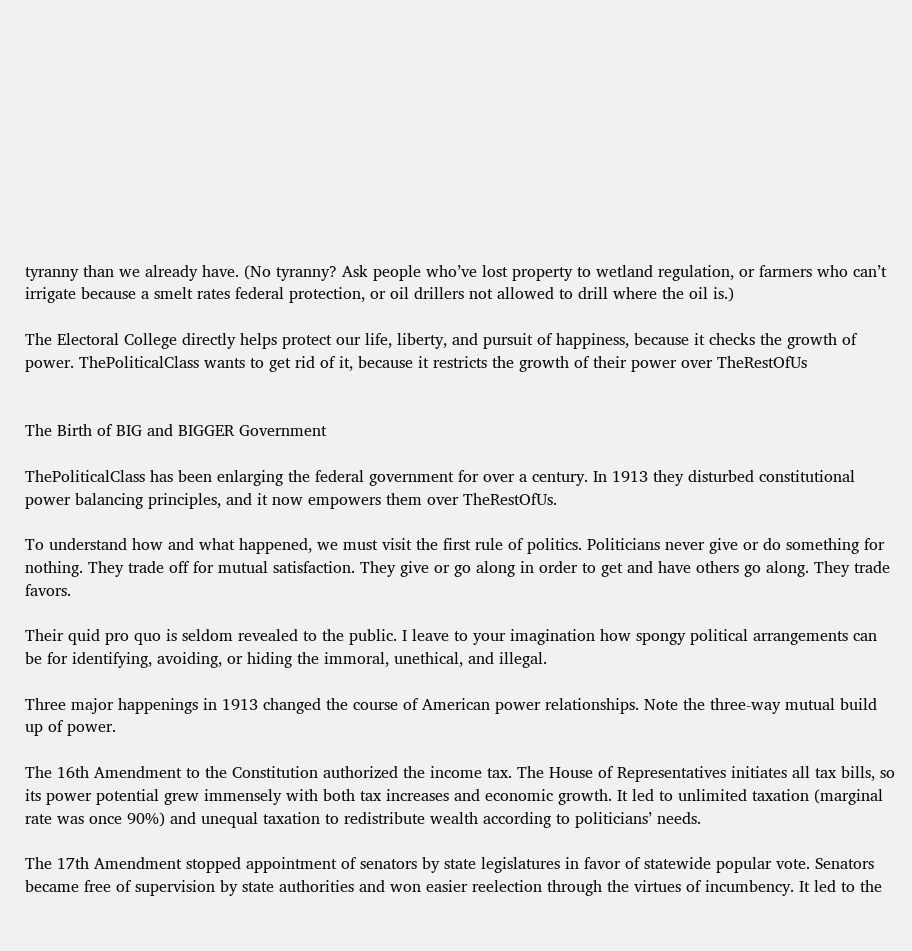tyranny than we already have. (No tyranny? Ask people who’ve lost property to wetland regulation, or farmers who can’t irrigate because a smelt rates federal protection, or oil drillers not allowed to drill where the oil is.)

The Electoral College directly helps protect our life, liberty, and pursuit of happiness, because it checks the growth of power. ThePoliticalClass wants to get rid of it, because it restricts the growth of their power over TheRestOfUs


The Birth of BIG and BIGGER Government

ThePoliticalClass has been enlarging the federal government for over a century. In 1913 they disturbed constitutional power balancing principles, and it now empowers them over TheRestOfUs.

To understand how and what happened, we must visit the first rule of politics. Politicians never give or do something for nothing. They trade off for mutual satisfaction. They give or go along in order to get and have others go along. They trade favors.

Their quid pro quo is seldom revealed to the public. I leave to your imagination how spongy political arrangements can be for identifying, avoiding, or hiding the immoral, unethical, and illegal.

Three major happenings in 1913 changed the course of American power relationships. Note the three-way mutual build up of power.

The 16th Amendment to the Constitution authorized the income tax. The House of Representatives initiates all tax bills, so its power potential grew immensely with both tax increases and economic growth. It led to unlimited taxation (marginal rate was once 90%) and unequal taxation to redistribute wealth according to politicians’ needs.

The 17th Amendment stopped appointment of senators by state legislatures in favor of statewide popular vote. Senators became free of supervision by state authorities and won easier reelection through the virtues of incumbency. It led to the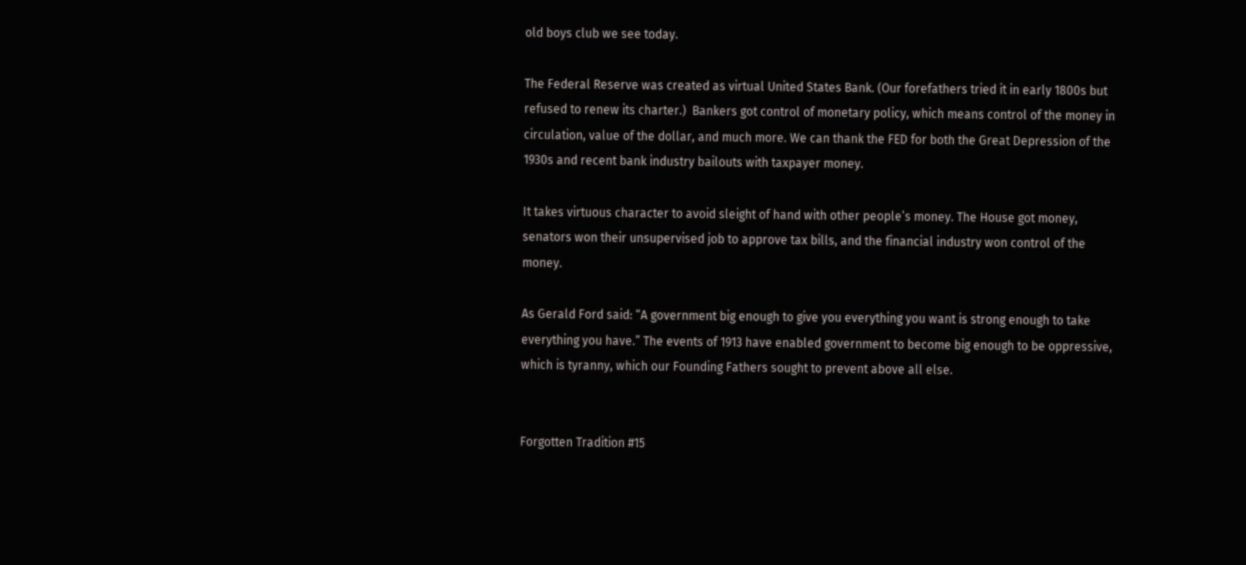old boys club we see today.

The Federal Reserve was created as virtual United States Bank. (Our forefathers tried it in early 1800s but refused to renew its charter.)  Bankers got control of monetary policy, which means control of the money in circulation, value of the dollar, and much more. We can thank the FED for both the Great Depression of the 1930s and recent bank industry bailouts with taxpayer money.

It takes virtuous character to avoid sleight of hand with other people’s money. The House got money, senators won their unsupervised job to approve tax bills, and the financial industry won control of the money.

As Gerald Ford said: “A government big enough to give you everything you want is strong enough to take everything you have.” The events of 1913 have enabled government to become big enough to be oppressive, which is tyranny, which our Founding Fathers sought to prevent above all else.


Forgotten Tradition #15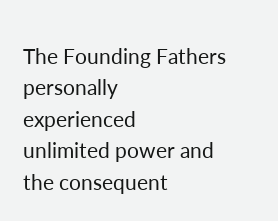The Founding Fathers personally experienced unlimited power and the consequent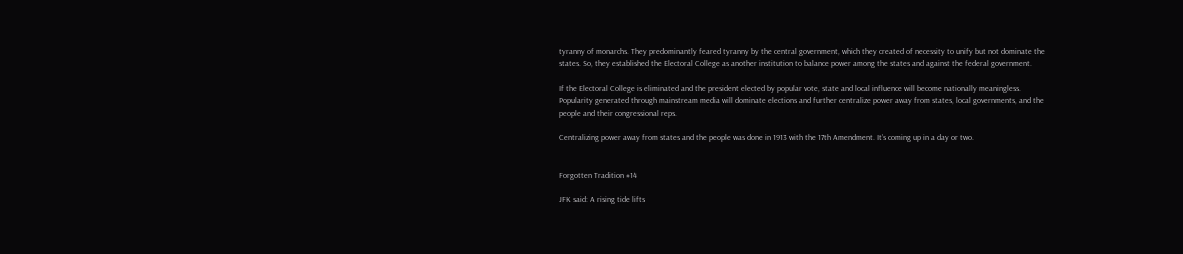tyranny of monarchs. They predominantly feared tyranny by the central government, which they created of necessity to unify but not dominate the states. So, they established the Electoral College as another institution to balance power among the states and against the federal government.

If the Electoral College is eliminated and the president elected by popular vote, state and local influence will become nationally meaningless. Popularity generated through mainstream media will dominate elections and further centralize power away from states, local governments, and the people and their congressional reps.

Centralizing power away from states and the people was done in 1913 with the 17th Amendment. It’s coming up in a day or two.


Forgotten Tradition #14

JFK said: A rising tide lifts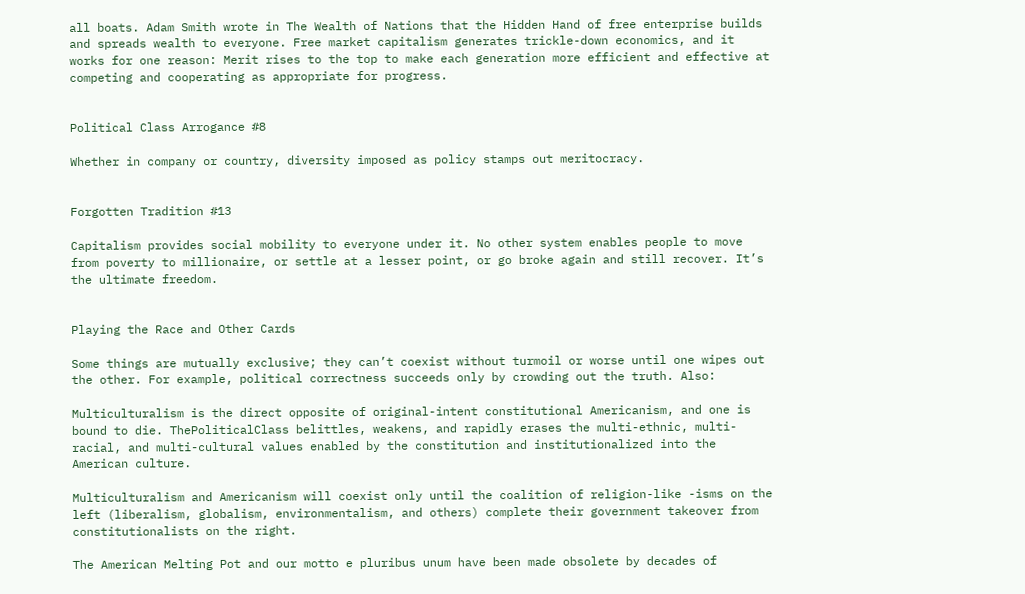all boats. Adam Smith wrote in The Wealth of Nations that the Hidden Hand of free enterprise builds and spreads wealth to everyone. Free market capitalism generates trickle-down economics, and it works for one reason: Merit rises to the top to make each generation more efficient and effective at competing and cooperating as appropriate for progress.


Political Class Arrogance #8

Whether in company or country, diversity imposed as policy stamps out meritocracy.


Forgotten Tradition #13

Capitalism provides social mobility to everyone under it. No other system enables people to move from poverty to millionaire, or settle at a lesser point, or go broke again and still recover. It’s the ultimate freedom.


Playing the Race and Other Cards

Some things are mutually exclusive; they can’t coexist without turmoil or worse until one wipes out the other. For example, political correctness succeeds only by crowding out the truth. Also:

Multiculturalism is the direct opposite of original-intent constitutional Americanism, and one is bound to die. ThePoliticalClass belittles, weakens, and rapidly erases the multi-ethnic, multi-racial, and multi-cultural values enabled by the constitution and institutionalized into the American culture.

Multiculturalism and Americanism will coexist only until the coalition of religion-like -isms on the left (liberalism, globalism, environmentalism, and others) complete their government takeover from constitutionalists on the right.

The American Melting Pot and our motto e pluribus unum have been made obsolete by decades of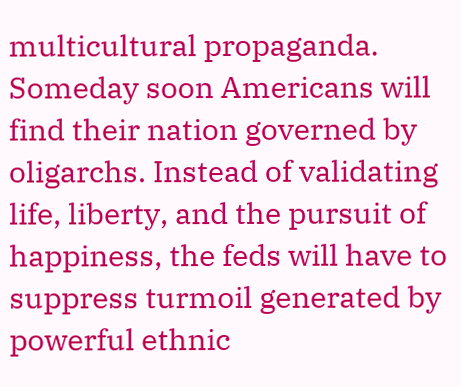multicultural propaganda. Someday soon Americans will find their nation governed by oligarchs. Instead of validating life, liberty, and the pursuit of happiness, the feds will have to suppress turmoil generated by powerful ethnic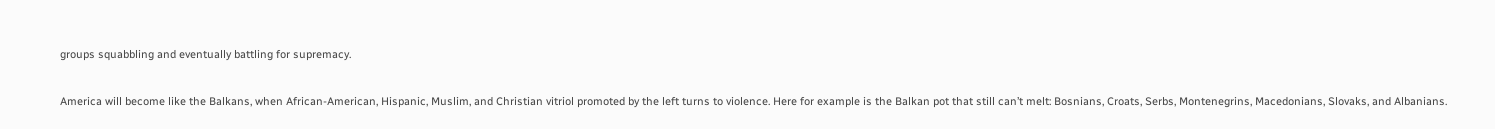groups squabbling and eventually battling for supremacy.

America will become like the Balkans, when African-American, Hispanic, Muslim, and Christian vitriol promoted by the left turns to violence. Here for example is the Balkan pot that still can’t melt: Bosnians, Croats, Serbs, Montenegrins, Macedonians, Slovaks, and Albanians.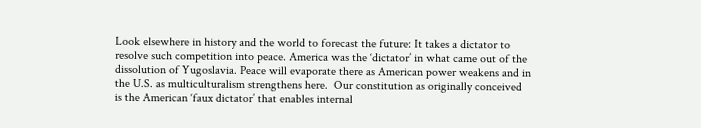Look elsewhere in history and the world to forecast the future: It takes a dictator to resolve such competition into peace. America was the ‘dictator’ in what came out of the dissolution of Yugoslavia. Peace will evaporate there as American power weakens and in the U.S. as multiculturalism strengthens here.  Our constitution as originally conceived is the American ‘faux dictator’ that enables internal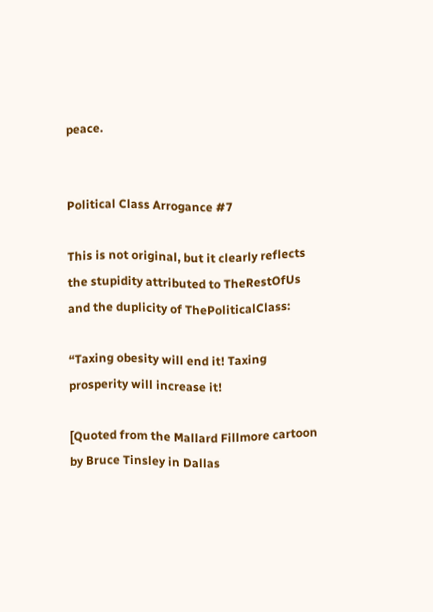peace.


Political Class Arrogance #7

This is not original, but it clearly reflects the stupidity attributed to TheRestOfUs and the duplicity of ThePoliticalClass:

“Taxing obesity will end it! Taxing prosperity will increase it!

[Quoted from the Mallard Fillmore cartoon by Bruce Tinsley in Dallas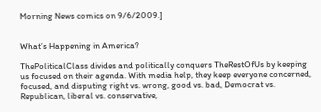Morning News comics on 9/6/2009.]


What’s Happening in America?

ThePoliticalClass divides and politically conquers TheRestOfUs by keeping us focused on their agenda. With media help, they keep everyone concerned, focused, and disputing right vs. wrong, good vs. bad, Democrat vs. Republican, liberal vs. conservative,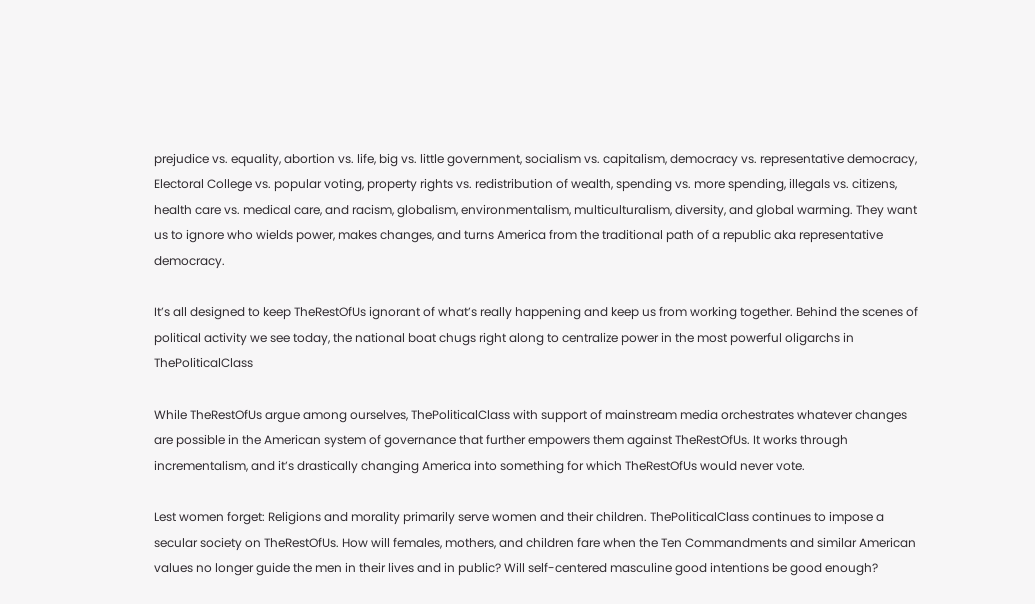prejudice vs. equality, abortion vs. life, big vs. little government, socialism vs. capitalism, democracy vs. representative democracy, Electoral College vs. popular voting, property rights vs. redistribution of wealth, spending vs. more spending, illegals vs. citizens, health care vs. medical care, and racism, globalism, environmentalism, multiculturalism, diversity, and global warming. They want us to ignore who wields power, makes changes, and turns America from the traditional path of a republic aka representative democracy.

It’s all designed to keep TheRestOfUs ignorant of what’s really happening and keep us from working together. Behind the scenes of political activity we see today, the national boat chugs right along to centralize power in the most powerful oligarchs in ThePoliticalClass

While TheRestOfUs argue among ourselves, ThePoliticalClass with support of mainstream media orchestrates whatever changes are possible in the American system of governance that further empowers them against TheRestOfUs. It works through incrementalism, and it’s drastically changing America into something for which TheRestOfUs would never vote.

Lest women forget: Religions and morality primarily serve women and their children. ThePoliticalClass continues to impose a secular society on TheRestOfUs. How will females, mothers, and children fare when the Ten Commandments and similar American values no longer guide the men in their lives and in public? Will self-centered masculine good intentions be good enough?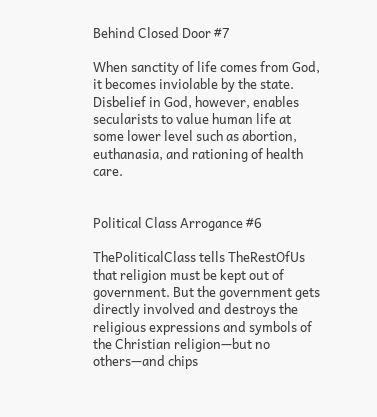Behind Closed Door #7

When sanctity of life comes from God, it becomes inviolable by the state. Disbelief in God, however, enables secularists to value human life at some lower level such as abortion, euthanasia, and rationing of health care.


Political Class Arrogance #6

ThePoliticalClass tells TheRestOfUs that religion must be kept out of government. But the government gets directly involved and destroys the religious expressions and symbols of the Christian religion—but no others—and chips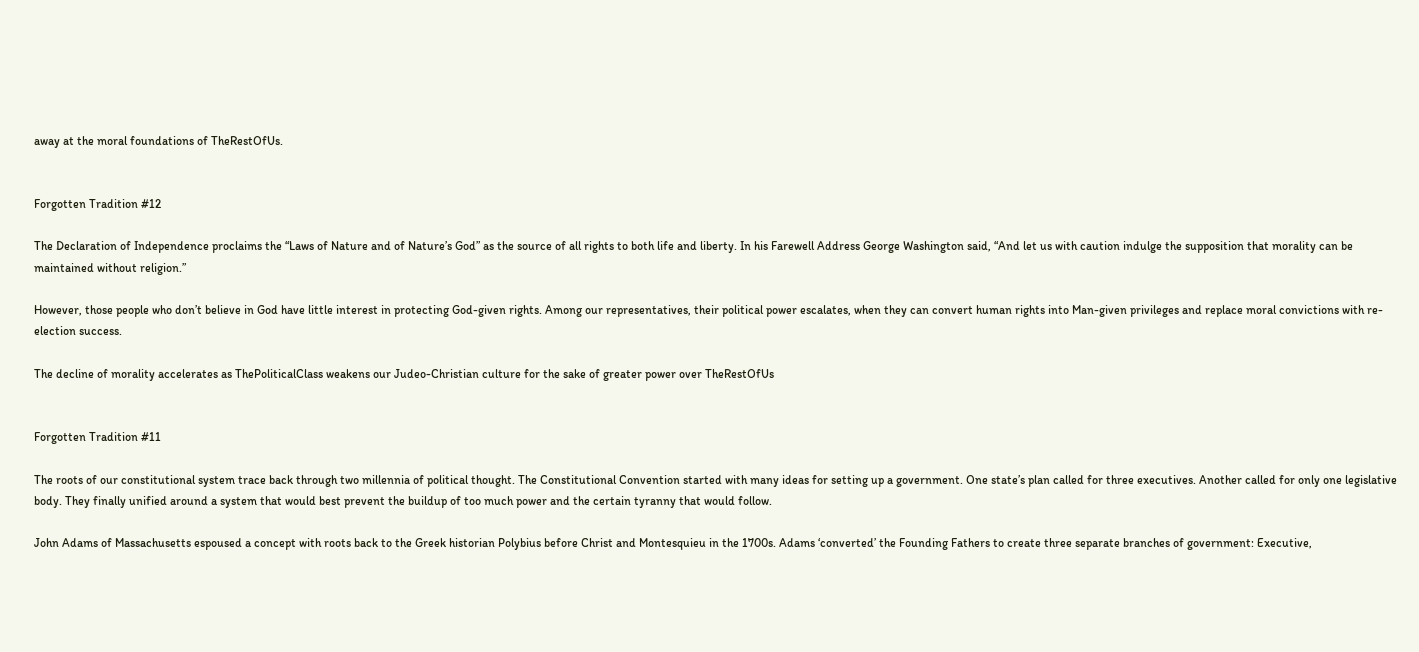away at the moral foundations of TheRestOfUs.


Forgotten Tradition #12

The Declaration of Independence proclaims the “Laws of Nature and of Nature’s God” as the source of all rights to both life and liberty. In his Farewell Address George Washington said, “And let us with caution indulge the supposition that morality can be maintained without religion.”

However, those people who don’t believe in God have little interest in protecting God-given rights. Among our representatives, their political power escalates, when they can convert human rights into Man-given privileges and replace moral convictions with re-election success.

The decline of morality accelerates as ThePoliticalClass weakens our Judeo-Christian culture for the sake of greater power over TheRestOfUs


Forgotten Tradition #11

The roots of our constitutional system trace back through two millennia of political thought. The Constitutional Convention started with many ideas for setting up a government. One state’s plan called for three executives. Another called for only one legislative body. They finally unified around a system that would best prevent the buildup of too much power and the certain tyranny that would follow.

John Adams of Massachusetts espoused a concept with roots back to the Greek historian Polybius before Christ and Montesquieu in the 1700s. Adams ‘converted’ the Founding Fathers to create three separate branches of government: Executive,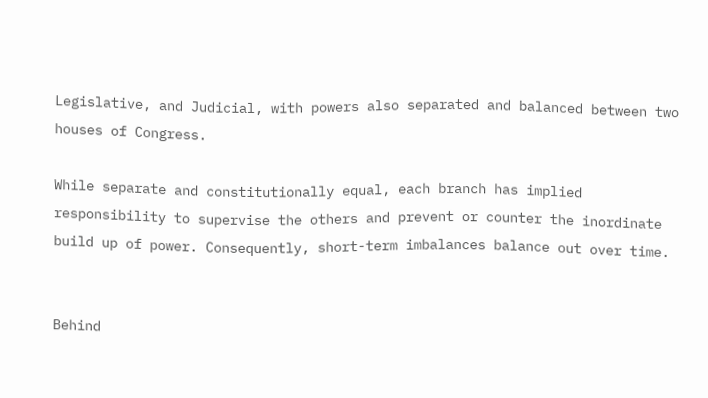Legislative, and Judicial, with powers also separated and balanced between two houses of Congress.

While separate and constitutionally equal, each branch has implied responsibility to supervise the others and prevent or counter the inordinate build up of power. Consequently, short-term imbalances balance out over time.


Behind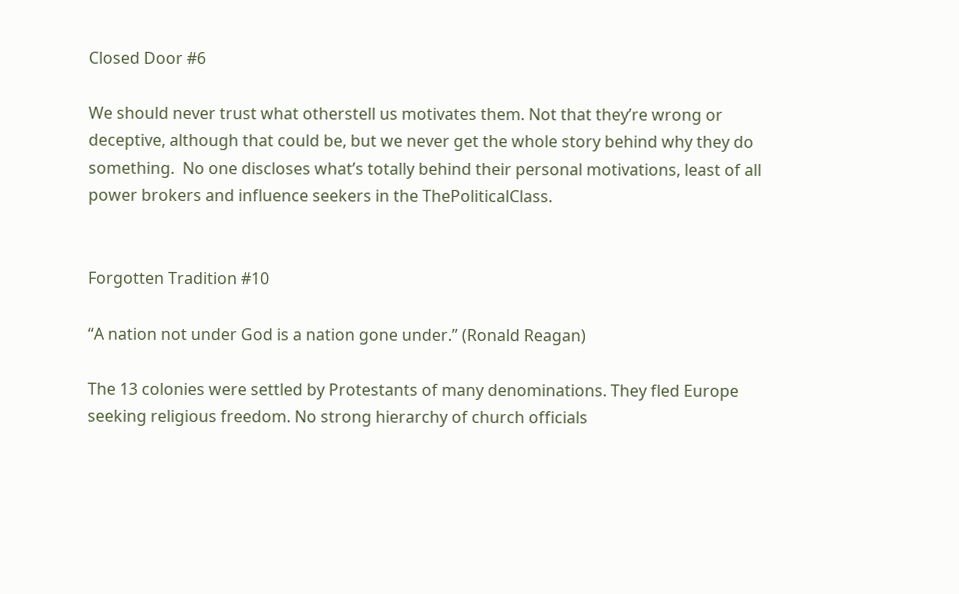Closed Door #6

We should never trust what otherstell us motivates them. Not that they’re wrong or deceptive, although that could be, but we never get the whole story behind why they do something.  No one discloses what’s totally behind their personal motivations, least of all power brokers and influence seekers in the ThePoliticalClass.


Forgotten Tradition #10

“A nation not under God is a nation gone under.” (Ronald Reagan)

The 13 colonies were settled by Protestants of many denominations. They fled Europe seeking religious freedom. No strong hierarchy of church officials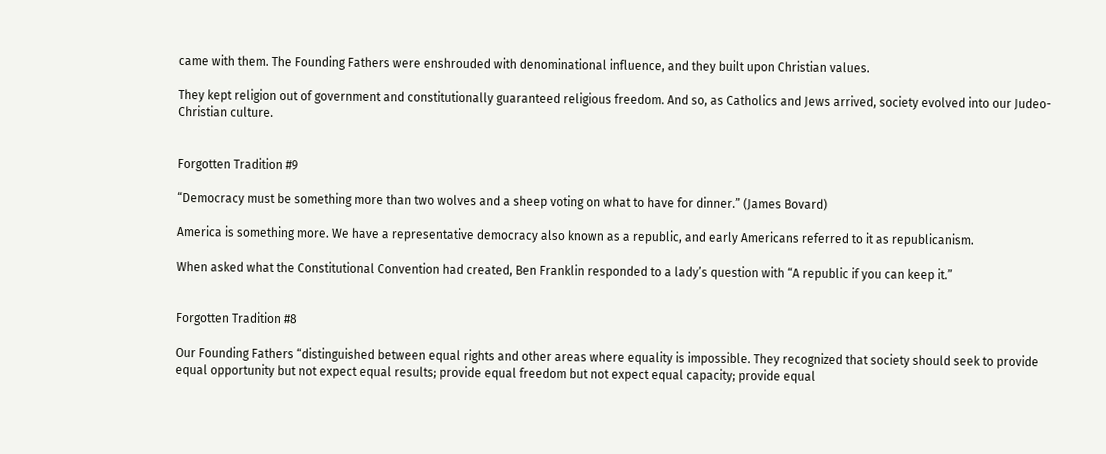came with them. The Founding Fathers were enshrouded with denominational influence, and they built upon Christian values.

They kept religion out of government and constitutionally guaranteed religious freedom. And so, as Catholics and Jews arrived, society evolved into our Judeo-Christian culture.


Forgotten Tradition #9

“Democracy must be something more than two wolves and a sheep voting on what to have for dinner.” (James Bovard)

America is something more. We have a representative democracy also known as a republic, and early Americans referred to it as republicanism.

When asked what the Constitutional Convention had created, Ben Franklin responded to a lady’s question with “A republic if you can keep it.”


Forgotten Tradition #8

Our Founding Fathers “distinguished between equal rights and other areas where equality is impossible. They recognized that society should seek to provide equal opportunity but not expect equal results; provide equal freedom but not expect equal capacity; provide equal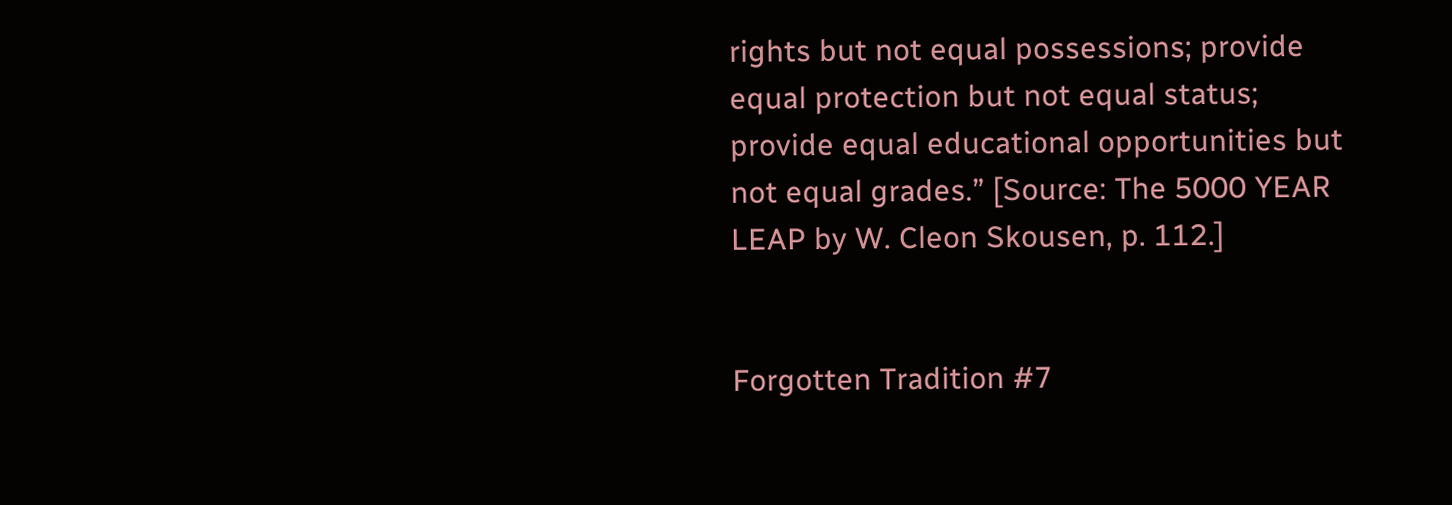rights but not equal possessions; provide equal protection but not equal status; provide equal educational opportunities but not equal grades.” [Source: The 5000 YEAR LEAP by W. Cleon Skousen, p. 112.]


Forgotten Tradition #7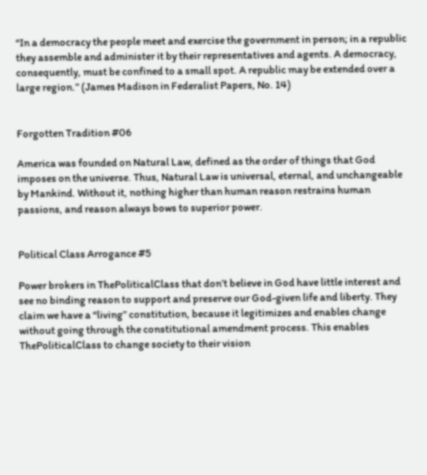“In a democracy the people meet and exercise the government in person; in a republic they assemble and administer it by their representatives and agents. A democracy, consequently, must be confined to a small spot. A republic may be extended over a large region.” (James Madison in Federalist Papers, No. 14)


Forgotten Tradition #06

America was founded on Natural Law, defined as the order of things that God imposes on the universe. Thus, Natural Law is universal, eternal, and unchangeable by Mankind. Without it, nothing higher than human reason restrains human passions, and reason always bows to superior power.


Political Class Arrogance #5

Power brokers in ThePoliticalClass that don’t believe in God have little interest and see no binding reason to support and preserve our God-given life and liberty. They claim we have a “living” constitution, because it legitimizes and enables change without going through the constitutional amendment process. This enables ThePoliticalClass to change society to their vision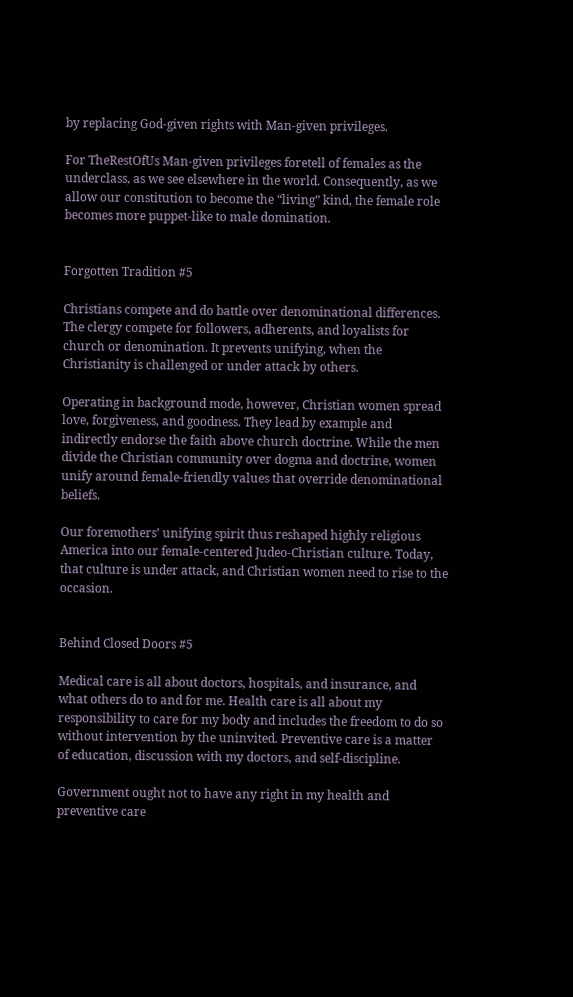by replacing God-given rights with Man-given privileges.

For TheRestOfUs Man-given privileges foretell of females as the underclass, as we see elsewhere in the world. Consequently, as we allow our constitution to become the “living” kind, the female role becomes more puppet-like to male domination.


Forgotten Tradition #5

Christians compete and do battle over denominational differences. The clergy compete for followers, adherents, and loyalists for church or denomination. It prevents unifying, when the Christianity is challenged or under attack by others.

Operating in background mode, however, Christian women spread love, forgiveness, and goodness. They lead by example and indirectly endorse the faith above church doctrine. While the men divide the Christian community over dogma and doctrine, women unify around female-friendly values that override denominational beliefs.

Our foremothers’ unifying spirit thus reshaped highly religious America into our female-centered Judeo-Christian culture. Today, that culture is under attack, and Christian women need to rise to the occasion.


Behind Closed Doors #5

Medical care is all about doctors, hospitals, and insurance, and what others do to and for me. Health care is all about my responsibility to care for my body and includes the freedom to do so without intervention by the uninvited. Preventive care is a matter of education, discussion with my doctors, and self-discipline.

Government ought not to have any right in my health and preventive care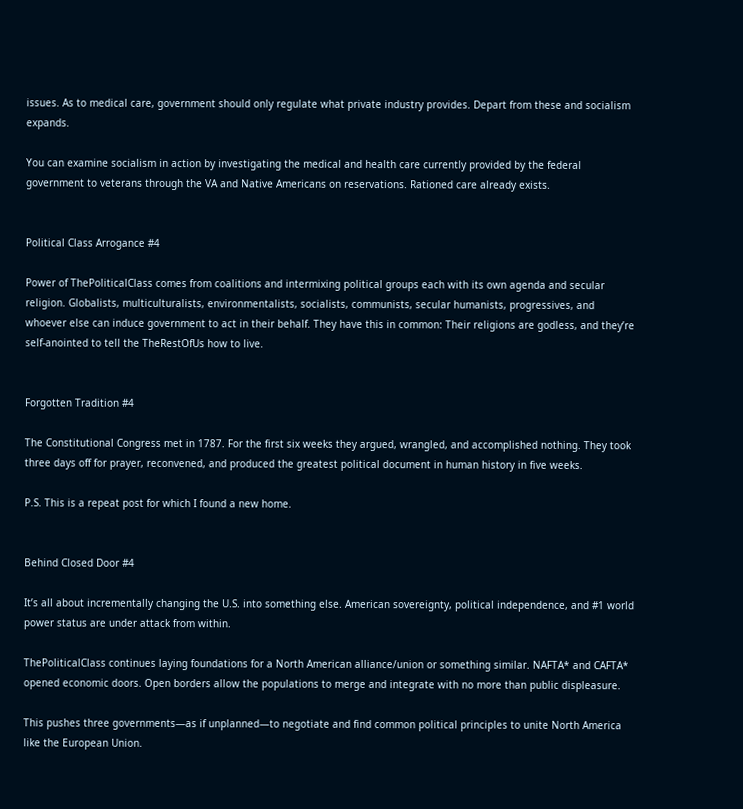issues. As to medical care, government should only regulate what private industry provides. Depart from these and socialism expands.

You can examine socialism in action by investigating the medical and health care currently provided by the federal government to veterans through the VA and Native Americans on reservations. Rationed care already exists.


Political Class Arrogance #4

Power of ThePoliticalClass comes from coalitions and intermixing political groups each with its own agenda and secular religion. Globalists, multiculturalists, environmentalists, socialists, communists, secular humanists, progressives, and whoever else can induce government to act in their behalf. They have this in common: Their religions are godless, and they’re self-anointed to tell the TheRestOfUs how to live.


Forgotten Tradition #4

The Constitutional Congress met in 1787. For the first six weeks they argued, wrangled, and accomplished nothing. They took three days off for prayer, reconvened, and produced the greatest political document in human history in five weeks.

P.S. This is a repeat post for which I found a new home.


Behind Closed Door #4

It’s all about incrementally changing the U.S. into something else. American sovereignty, political independence, and #1 world power status are under attack from within.

ThePoliticalClass continues laying foundations for a North American alliance/union or something similar. NAFTA* and CAFTA* opened economic doors. Open borders allow the populations to merge and integrate with no more than public displeasure.

This pushes three governments—as if unplanned—to negotiate and find common political principles to unite North America like the European Union.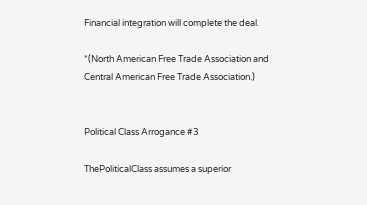Financial integration will complete the deal.

*(North American Free Trade Association and Central American Free Trade Association.)


Political Class Arrogance #3

ThePoliticalClass assumes a superior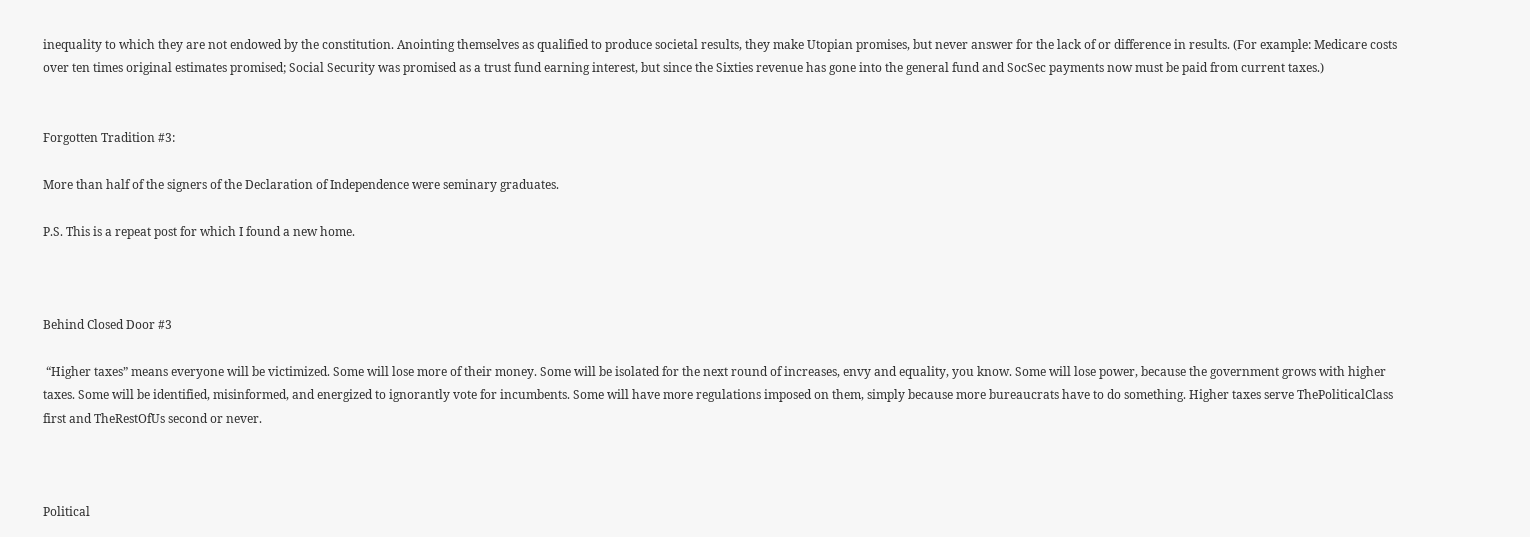inequality to which they are not endowed by the constitution. Anointing themselves as qualified to produce societal results, they make Utopian promises, but never answer for the lack of or difference in results. (For example: Medicare costs over ten times original estimates promised; Social Security was promised as a trust fund earning interest, but since the Sixties revenue has gone into the general fund and SocSec payments now must be paid from current taxes.)


Forgotten Tradition #3:

More than half of the signers of the Declaration of Independence were seminary graduates.

P.S. This is a repeat post for which I found a new home.



Behind Closed Door #3

 “Higher taxes” means everyone will be victimized. Some will lose more of their money. Some will be isolated for the next round of increases, envy and equality, you know. Some will lose power, because the government grows with higher taxes. Some will be identified, misinformed, and energized to ignorantly vote for incumbents. Some will have more regulations imposed on them, simply because more bureaucrats have to do something. Higher taxes serve ThePoliticalClass first and TheRestOfUs second or never.



Political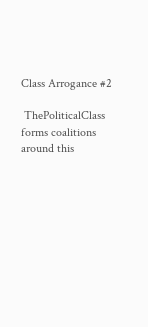Class Arrogance #2

 ThePoliticalClass forms coalitions around this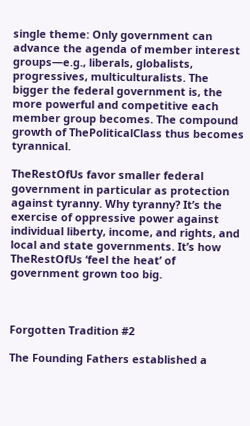single theme: Only government can advance the agenda of member interest groups—e.g., liberals, globalists, progressives, multiculturalists. The bigger the federal government is, the more powerful and competitive each member group becomes. The compound growth of ThePoliticalClass thus becomes tyrannical.

TheRestOfUs favor smaller federal government in particular as protection against tyranny. Why tyranny? It’s the exercise of oppressive power against individual liberty, income, and rights, and local and state governments. It’s how TheRestOfUs ‘feel the heat’ of government grown too big.



Forgotten Tradition #2

The Founding Fathers established a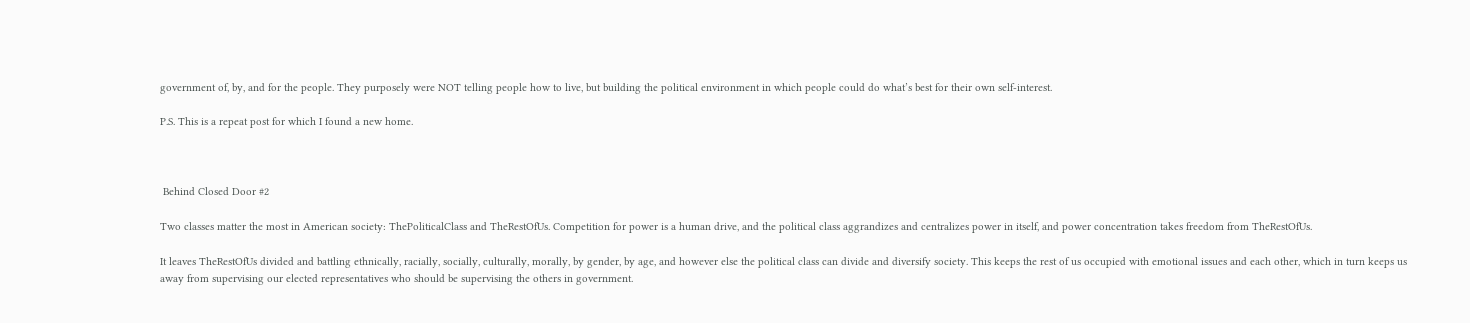government of, by, and for the people. They purposely were NOT telling people how to live, but building the political environment in which people could do what’s best for their own self-interest.

P.S. This is a repeat post for which I found a new home.



 Behind Closed Door #2

Two classes matter the most in American society: ThePoliticalClass and TheRestOfUs. Competition for power is a human drive, and the political class aggrandizes and centralizes power in itself, and power concentration takes freedom from TheRestOfUs.

It leaves TheRestOfUs divided and battling ethnically, racially, socially, culturally, morally, by gender, by age, and however else the political class can divide and diversify society. This keeps the rest of us occupied with emotional issues and each other, which in turn keeps us away from supervising our elected representatives who should be supervising the others in government.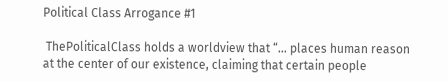Political Class Arrogance #1

 ThePoliticalClass holds a worldview that “… places human reason at the center of our existence, claiming that certain people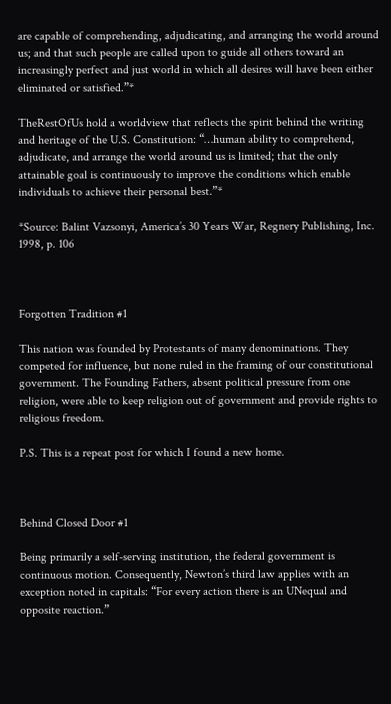are capable of comprehending, adjudicating, and arranging the world around us; and that such people are called upon to guide all others toward an increasingly perfect and just world in which all desires will have been either eliminated or satisfied.”*

TheRestOfUs hold a worldview that reflects the spirit behind the writing and heritage of the U.S. Constitution: “…human ability to comprehend, adjudicate, and arrange the world around us is limited; that the only attainable goal is continuously to improve the conditions which enable individuals to achieve their personal best.”*

*Source: Balint Vazsonyi, America’s 30 Years War, Regnery Publishing, Inc. 1998, p. 106



Forgotten Tradition #1

This nation was founded by Protestants of many denominations. They competed for influence, but none ruled in the framing of our constitutional government. The Founding Fathers, absent political pressure from one religion, were able to keep religion out of government and provide rights to religious freedom.

P.S. This is a repeat post for which I found a new home.



Behind Closed Door #1

Being primarily a self-serving institution, the federal government is continuous motion. Consequently, Newton’s third law applies with an exception noted in capitals: “For every action there is an UNequal and opposite reaction.”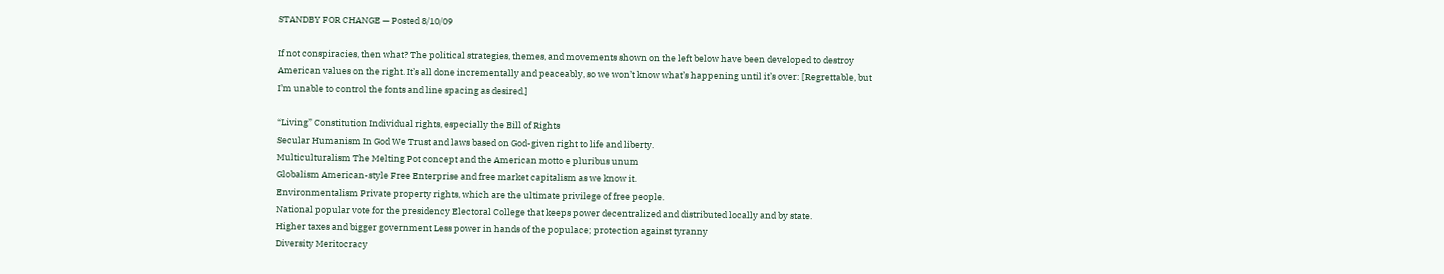STANDBY FOR CHANGE — Posted 8/10/09

If not conspiracies, then what? The political strategies, themes, and movements shown on the left below have been developed to destroy American values on the right. It’s all done incrementally and peaceably, so we won’t know what’s happening until it’s over: [Regrettable, but I’m unable to control the fonts and line spacing as desired.]

“Living” Constitution Individual rights, especially the Bill of Rights
Secular Humanism In God We Trust and laws based on God-given right to life and liberty.
Multiculturalism The Melting Pot concept and the American motto e pluribus unum
Globalism American-style Free Enterprise and free market capitalism as we know it.
Environmentalism Private property rights, which are the ultimate privilege of free people.
National popular vote for the presidency Electoral College that keeps power decentralized and distributed locally and by state.
Higher taxes and bigger government Less power in hands of the populace; protection against tyranny
Diversity Meritocracy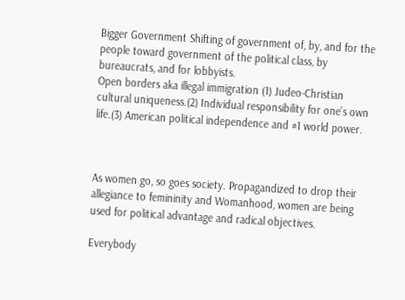Bigger Government Shifting of government of, by, and for the people toward government of the political class, by bureaucrats, and for lobbyists.
Open borders aka illegal immigration (1) Judeo-Christian cultural uniqueness.(2) Individual responsibility for one’s own life.(3) American political independence and #1 world power.



As women go, so goes society. Propagandized to drop their allegiance to femininity and Womanhood, women are being used for political advantage and radical objectives.

Everybody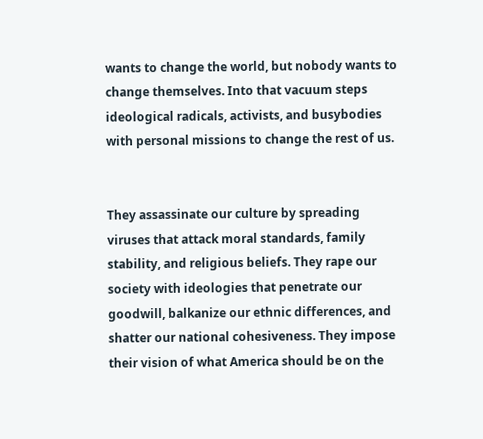wants to change the world, but nobody wants to change themselves. Into that vacuum steps ideological radicals, activists, and busybodies with personal missions to change the rest of us.


They assassinate our culture by spreading viruses that attack moral standards, family stability, and religious beliefs. They rape our society with ideologies that penetrate our goodwill, balkanize our ethnic differences, and shatter our national cohesiveness. They impose their vision of what America should be on the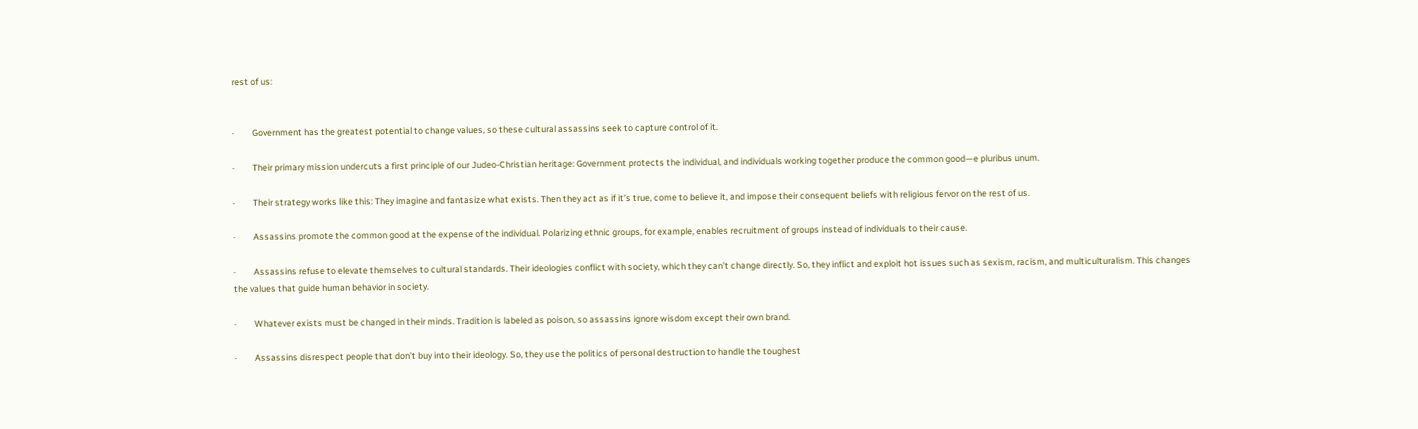rest of us:


·         Government has the greatest potential to change values, so these cultural assassins seek to capture control of it.

·         Their primary mission undercuts a first principle of our Judeo-Christian heritage: Government protects the individual, and individuals working together produce the common good—e pluribus unum.

·         Their strategy works like this: They imagine and fantasize what exists. Then they act as if it’s true, come to believe it, and impose their consequent beliefs with religious fervor on the rest of us.

·         Assassins promote the common good at the expense of the individual. Polarizing ethnic groups, for example, enables recruitment of groups instead of individuals to their cause.

·         Assassins refuse to elevate themselves to cultural standards. Their ideologies conflict with society, which they can’t change directly. So, they inflict and exploit hot issues such as sexism, racism, and multiculturalism. This changes the values that guide human behavior in society.

·         Whatever exists must be changed in their minds. Tradition is labeled as poison, so assassins ignore wisdom except their own brand.

·         Assassins disrespect people that don’t buy into their ideology. So, they use the politics of personal destruction to handle the toughest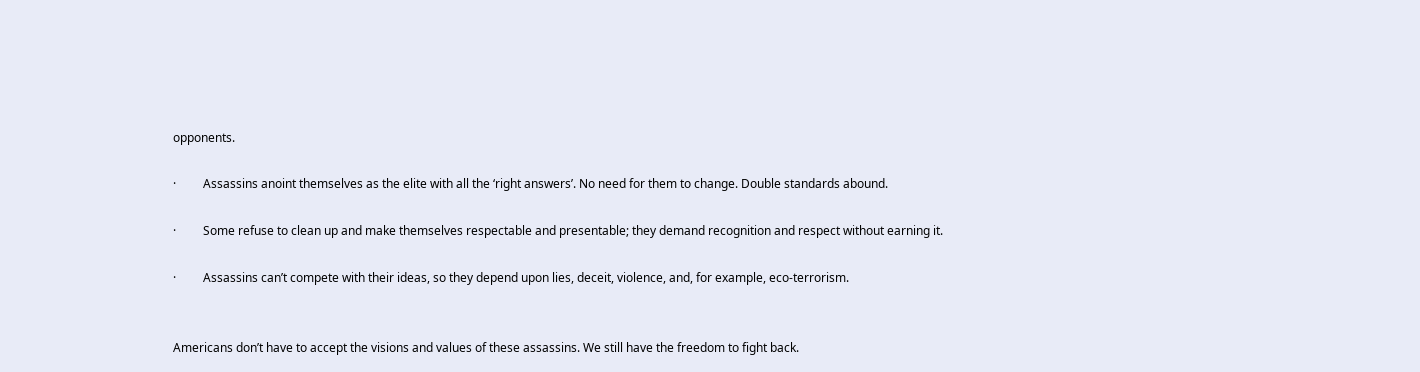opponents.

·         Assassins anoint themselves as the elite with all the ‘right answers’. No need for them to change. Double standards abound.

·         Some refuse to clean up and make themselves respectable and presentable; they demand recognition and respect without earning it.

·         Assassins can’t compete with their ideas, so they depend upon lies, deceit, violence, and, for example, eco-terrorism.


Americans don’t have to accept the visions and values of these assassins. We still have the freedom to fight back.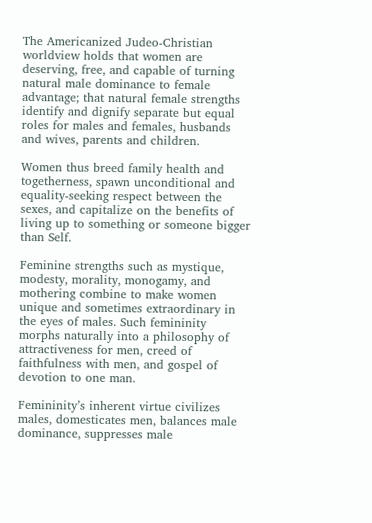The Americanized Judeo-Christian worldview holds that women are deserving, free, and capable of turning natural male dominance to female advantage; that natural female strengths identify and dignify separate but equal roles for males and females, husbands and wives, parents and children.

Women thus breed family health and togetherness, spawn unconditional and equality-seeking respect between the sexes, and capitalize on the benefits of living up to something or someone bigger than Self.

Feminine strengths such as mystique, modesty, morality, monogamy, and mothering combine to make women unique and sometimes extraordinary in the eyes of males. Such femininity morphs naturally into a philosophy of attractiveness for men, creed of faithfulness with men, and gospel of devotion to one man.

Femininity’s inherent virtue civilizes males, domesticates men, balances male dominance, suppresses male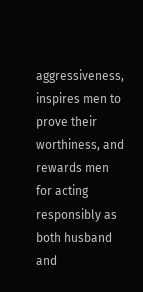aggressiveness, inspires men to prove their worthiness, and rewards men for acting responsibly as both husband and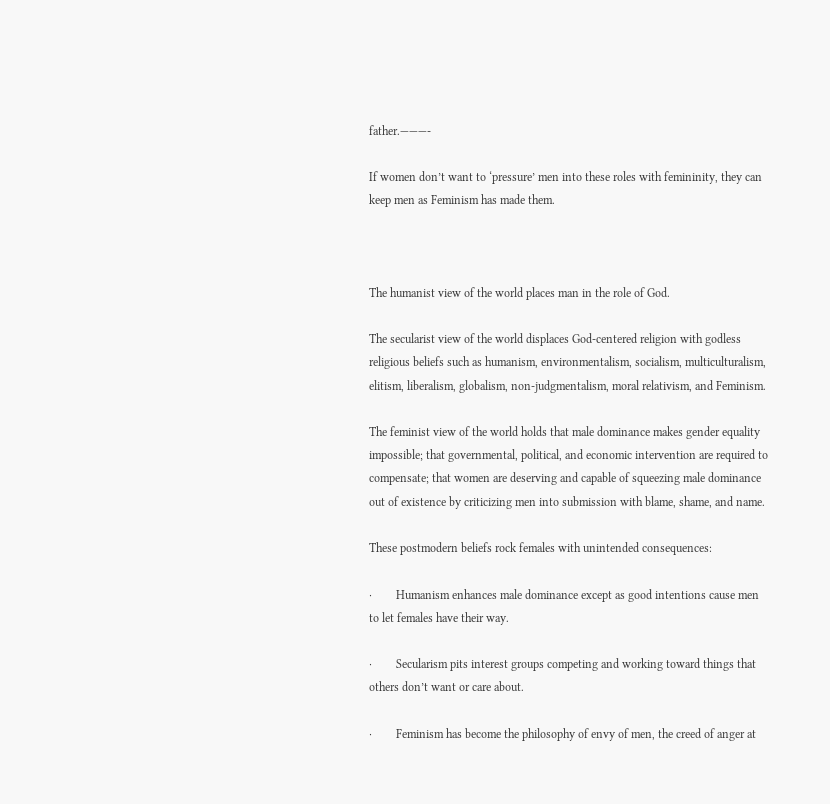father.———-

If women don’t want to ‘pressure’ men into these roles with femininity, they can keep men as Feminism has made them.



The humanist view of the world places man in the role of God.

The secularist view of the world displaces God-centered religion with godless religious beliefs such as humanism, environmentalism, socialism, multiculturalism, elitism, liberalism, globalism, non-judgmentalism, moral relativism, and Feminism.

The feminist view of the world holds that male dominance makes gender equality impossible; that governmental, political, and economic intervention are required to compensate; that women are deserving and capable of squeezing male dominance out of existence by criticizing men into submission with blame, shame, and name.

These postmodern beliefs rock females with unintended consequences:

·        Humanism enhances male dominance except as good intentions cause men to let females have their way.

·        Secularism pits interest groups competing and working toward things that others don’t want or care about.

·        Feminism has become the philosophy of envy of men, the creed of anger at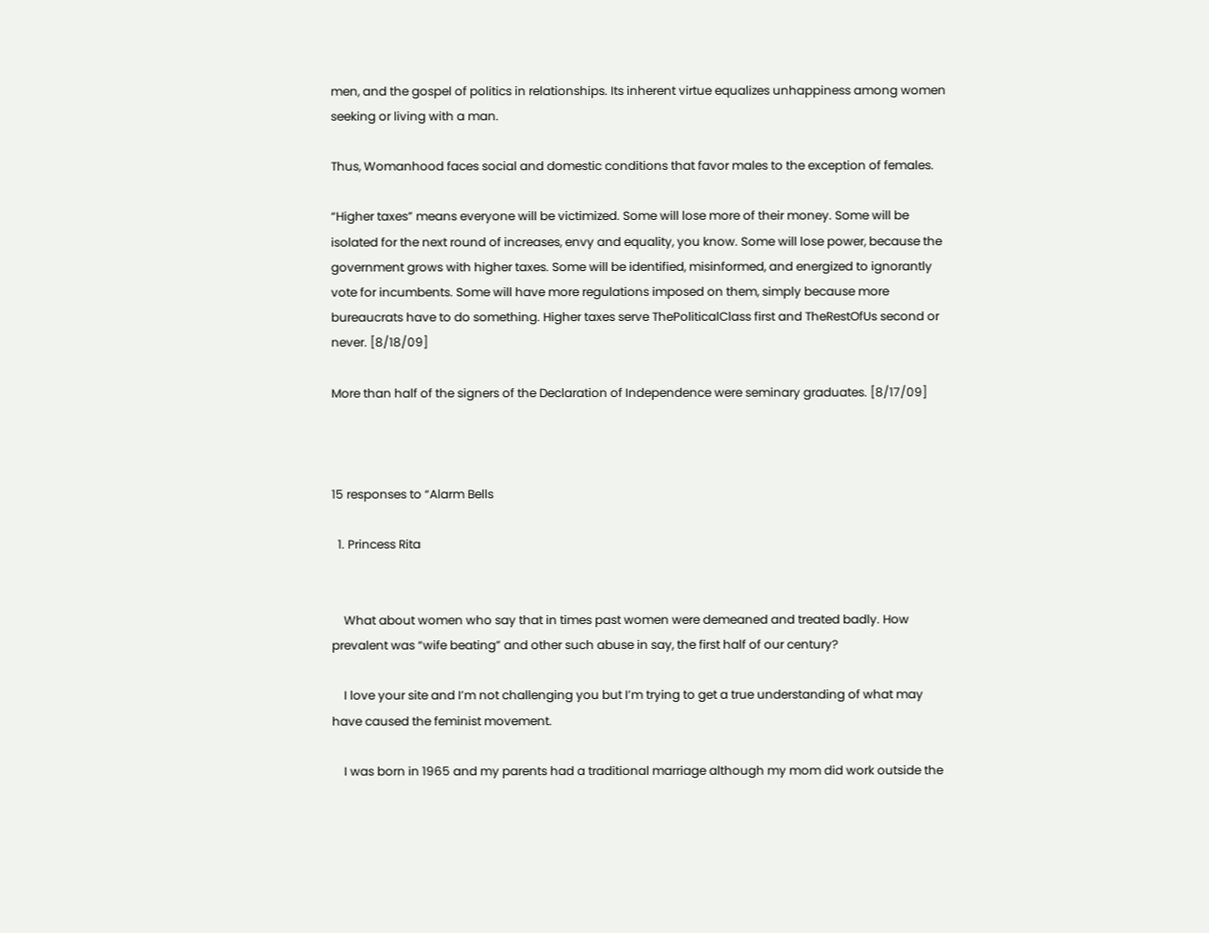men, and the gospel of politics in relationships. Its inherent virtue equalizes unhappiness among women seeking or living with a man.

Thus, Womanhood faces social and domestic conditions that favor males to the exception of females.

“Higher taxes” means everyone will be victimized. Some will lose more of their money. Some will be isolated for the next round of increases, envy and equality, you know. Some will lose power, because the government grows with higher taxes. Some will be identified, misinformed, and energized to ignorantly vote for incumbents. Some will have more regulations imposed on them, simply because more bureaucrats have to do something. Higher taxes serve ThePoliticalClass first and TheRestOfUs second or never. [8/18/09]

More than half of the signers of the Declaration of Independence were seminary graduates. [8/17/09]



15 responses to “Alarm Bells

  1. Princess Rita


    What about women who say that in times past women were demeaned and treated badly. How prevalent was “wife beating” and other such abuse in say, the first half of our century?

    I love your site and I’m not challenging you but I’m trying to get a true understanding of what may have caused the feminist movement.

    I was born in 1965 and my parents had a traditional marriage although my mom did work outside the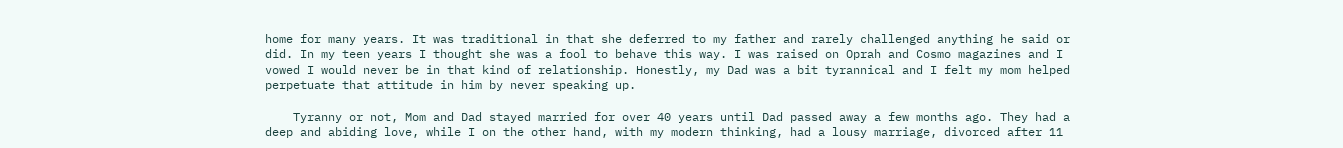home for many years. It was traditional in that she deferred to my father and rarely challenged anything he said or did. In my teen years I thought she was a fool to behave this way. I was raised on Oprah and Cosmo magazines and I vowed I would never be in that kind of relationship. Honestly, my Dad was a bit tyrannical and I felt my mom helped perpetuate that attitude in him by never speaking up.

    Tyranny or not, Mom and Dad stayed married for over 40 years until Dad passed away a few months ago. They had a deep and abiding love, while I on the other hand, with my modern thinking, had a lousy marriage, divorced after 11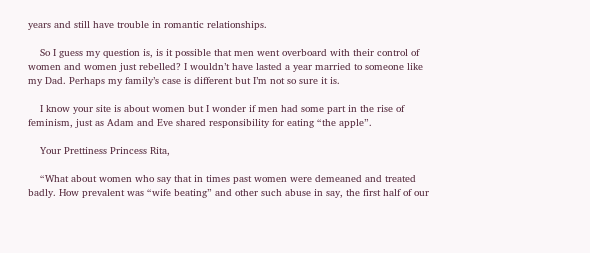years and still have trouble in romantic relationships.

    So I guess my question is, is it possible that men went overboard with their control of women and women just rebelled? I wouldn’t have lasted a year married to someone like my Dad. Perhaps my family’s case is different but I’m not so sure it is.

    I know your site is about women but I wonder if men had some part in the rise of feminism, just as Adam and Eve shared responsibility for eating “the apple”.

    Your Prettiness Princess Rita,

    “What about women who say that in times past women were demeaned and treated badly. How prevalent was “wife beating” and other such abuse in say, the first half of our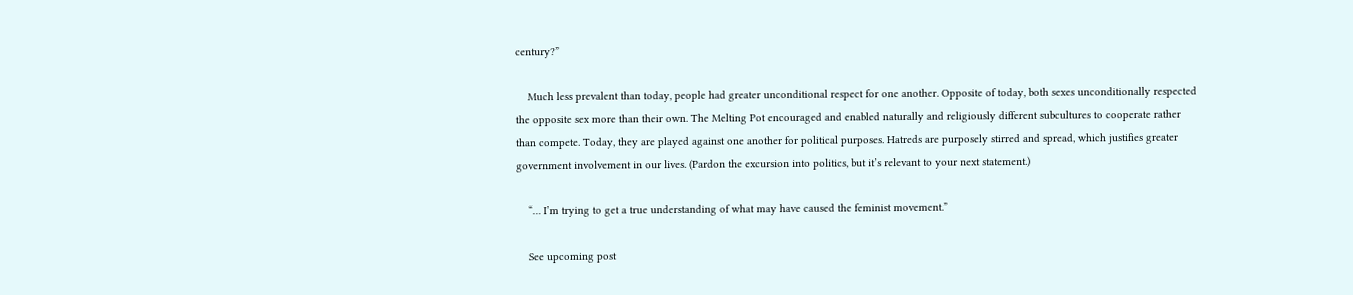century?”

    Much less prevalent than today, people had greater unconditional respect for one another. Opposite of today, both sexes unconditionally respected the opposite sex more than their own. The Melting Pot encouraged and enabled naturally and religiously different subcultures to cooperate rather than compete. Today, they are played against one another for political purposes. Hatreds are purposely stirred and spread, which justifies greater government involvement in our lives. (Pardon the excursion into politics, but it’s relevant to your next statement.)

    “… I’m trying to get a true understanding of what may have caused the feminist movement.”

    See upcoming post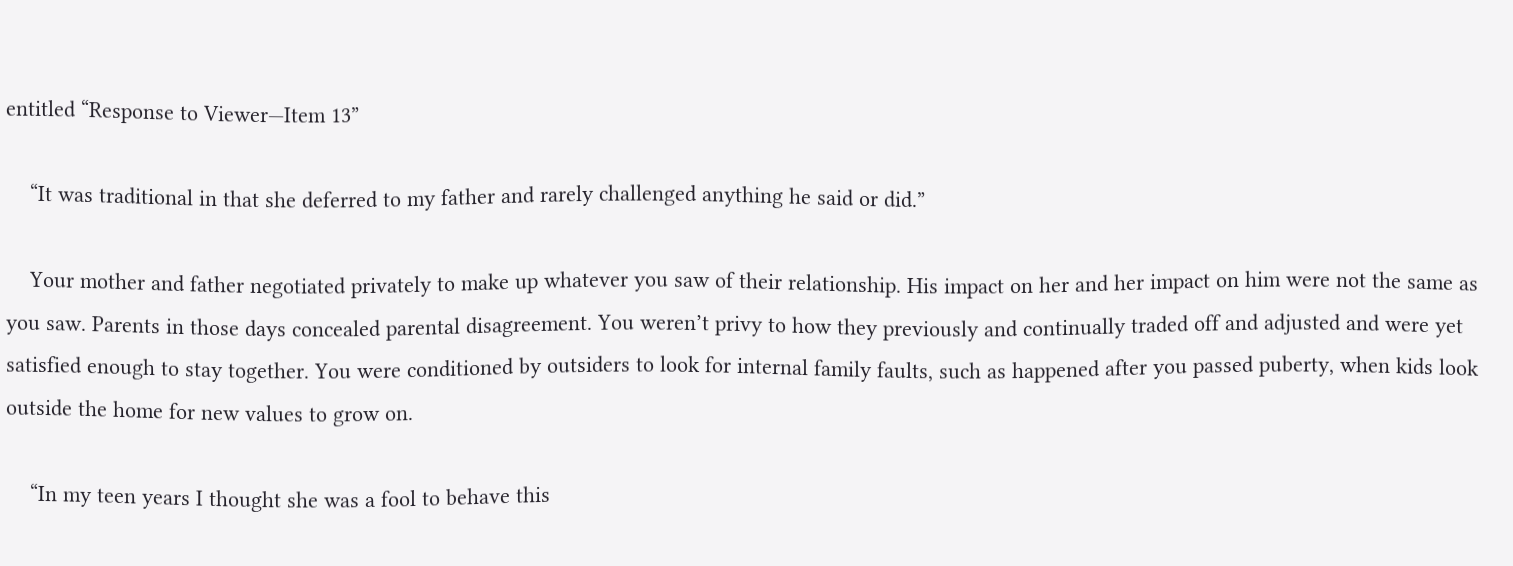entitled “Response to Viewer—Item 13”

    “It was traditional in that she deferred to my father and rarely challenged anything he said or did.”

    Your mother and father negotiated privately to make up whatever you saw of their relationship. His impact on her and her impact on him were not the same as you saw. Parents in those days concealed parental disagreement. You weren’t privy to how they previously and continually traded off and adjusted and were yet satisfied enough to stay together. You were conditioned by outsiders to look for internal family faults, such as happened after you passed puberty, when kids look outside the home for new values to grow on.

    “In my teen years I thought she was a fool to behave this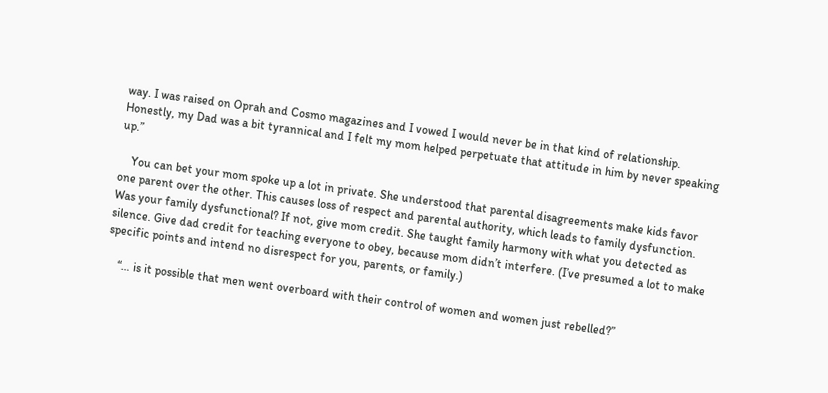way. I was raised on Oprah and Cosmo magazines and I vowed I would never be in that kind of relationship. Honestly, my Dad was a bit tyrannical and I felt my mom helped perpetuate that attitude in him by never speaking up.”

    You can bet your mom spoke up a lot in private. She understood that parental disagreements make kids favor one parent over the other. This causes loss of respect and parental authority, which leads to family dysfunction. Was your family dysfunctional? If not, give mom credit. She taught family harmony with what you detected as silence. Give dad credit for teaching everyone to obey, because mom didn’t interfere. (I’ve presumed a lot to make specific points and intend no disrespect for you, parents, or family.)

    “… is it possible that men went overboard with their control of women and women just rebelled?”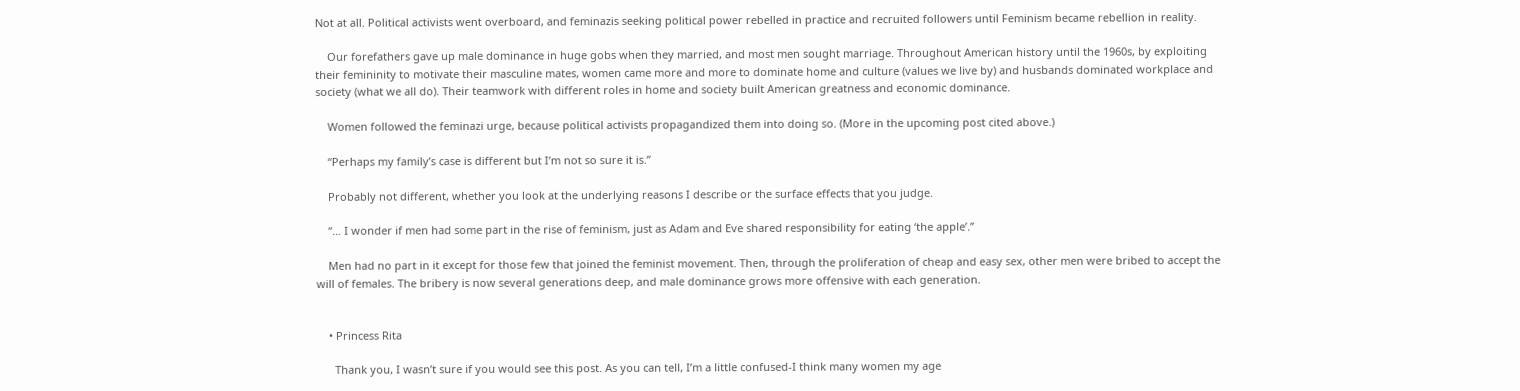Not at all. Political activists went overboard, and feminazis seeking political power rebelled in practice and recruited followers until Feminism became rebellion in reality.

    Our forefathers gave up male dominance in huge gobs when they married, and most men sought marriage. Throughout American history until the 1960s, by exploiting their femininity to motivate their masculine mates, women came more and more to dominate home and culture (values we live by) and husbands dominated workplace and society (what we all do). Their teamwork with different roles in home and society built American greatness and economic dominance.

    Women followed the feminazi urge, because political activists propagandized them into doing so. (More in the upcoming post cited above.)

    “Perhaps my family’s case is different but I’m not so sure it is.”

    Probably not different, whether you look at the underlying reasons I describe or the surface effects that you judge.

    “… I wonder if men had some part in the rise of feminism, just as Adam and Eve shared responsibility for eating ‘the apple’.”

    Men had no part in it except for those few that joined the feminist movement. Then, through the proliferation of cheap and easy sex, other men were bribed to accept the will of females. The bribery is now several generations deep, and male dominance grows more offensive with each generation.


    • Princess Rita

      Thank you, I wasn’t sure if you would see this post. As you can tell, I’m a little confused-I think many women my age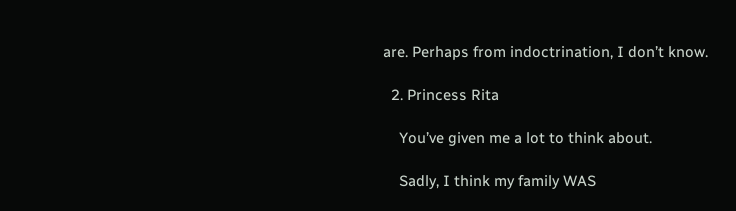are. Perhaps from indoctrination, I don’t know.

  2. Princess Rita

    You’ve given me a lot to think about.

    Sadly, I think my family WAS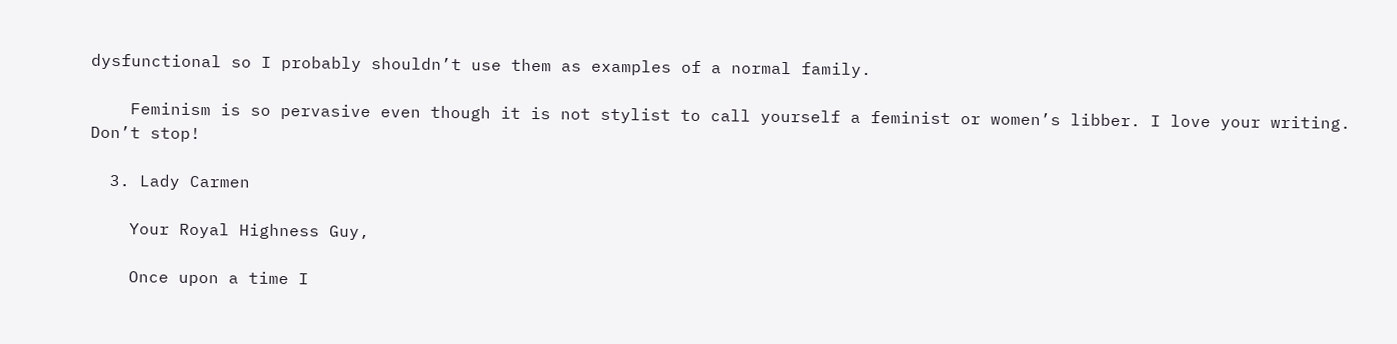dysfunctional so I probably shouldn’t use them as examples of a normal family.

    Feminism is so pervasive even though it is not stylist to call yourself a feminist or women’s libber. I love your writing. Don’t stop!

  3. Lady Carmen

    Your Royal Highness Guy,

    Once upon a time I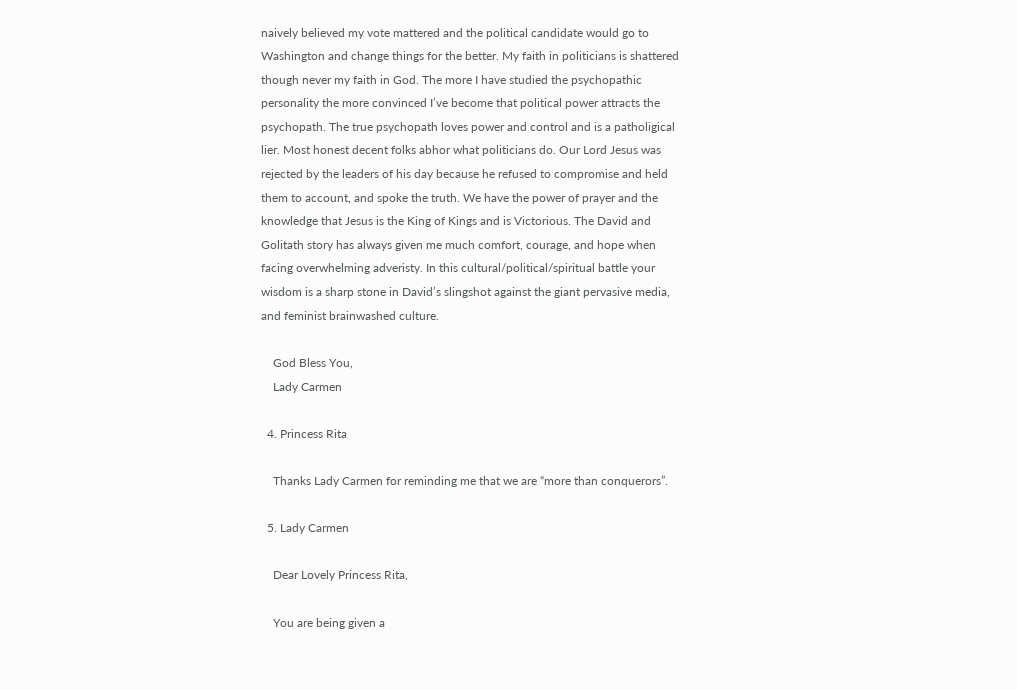naively believed my vote mattered and the political candidate would go to Washington and change things for the better. My faith in politicians is shattered though never my faith in God. The more I have studied the psychopathic personality the more convinced I’ve become that political power attracts the psychopath. The true psychopath loves power and control and is a patholigical lier. Most honest decent folks abhor what politicians do. Our Lord Jesus was rejected by the leaders of his day because he refused to compromise and held them to account, and spoke the truth. We have the power of prayer and the knowledge that Jesus is the King of Kings and is Victorious. The David and Golitath story has always given me much comfort, courage, and hope when facing overwhelming adveristy. In this cultural/political/spiritual battle your wisdom is a sharp stone in David’s slingshot against the giant pervasive media, and feminist brainwashed culture.

    God Bless You,
    Lady Carmen

  4. Princess Rita

    Thanks Lady Carmen for reminding me that we are “more than conquerors”.

  5. Lady Carmen

    Dear Lovely Princess Rita,

    You are being given a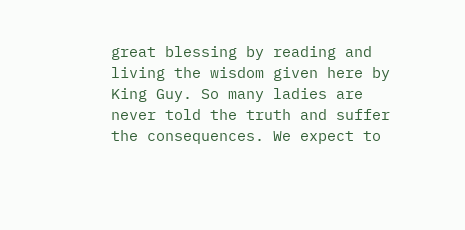great blessing by reading and living the wisdom given here by King Guy. So many ladies are never told the truth and suffer the consequences. We expect to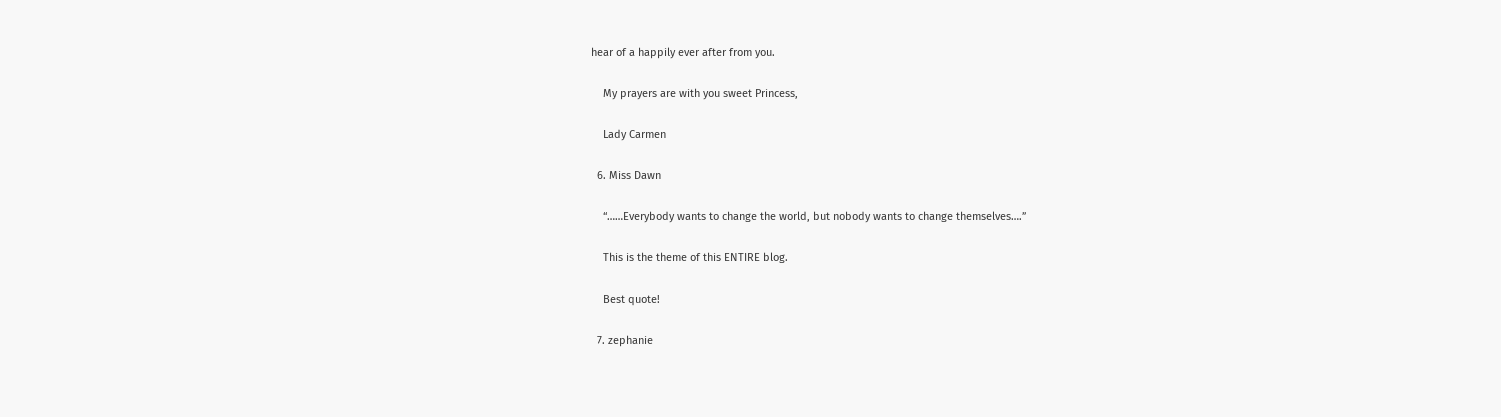hear of a happily ever after from you.

    My prayers are with you sweet Princess,

    Lady Carmen

  6. Miss Dawn

    “……Everybody wants to change the world, but nobody wants to change themselves….”

    This is the theme of this ENTIRE blog.

    Best quote!

  7. zephanie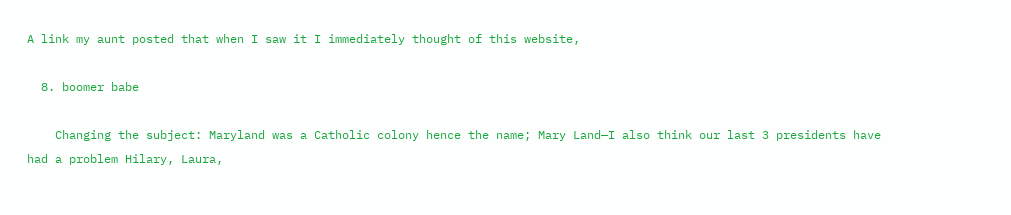A link my aunt posted that when I saw it I immediately thought of this website,

  8. boomer babe

    Changing the subject: Maryland was a Catholic colony hence the name; Mary Land—I also think our last 3 presidents have had a problem Hilary, Laura,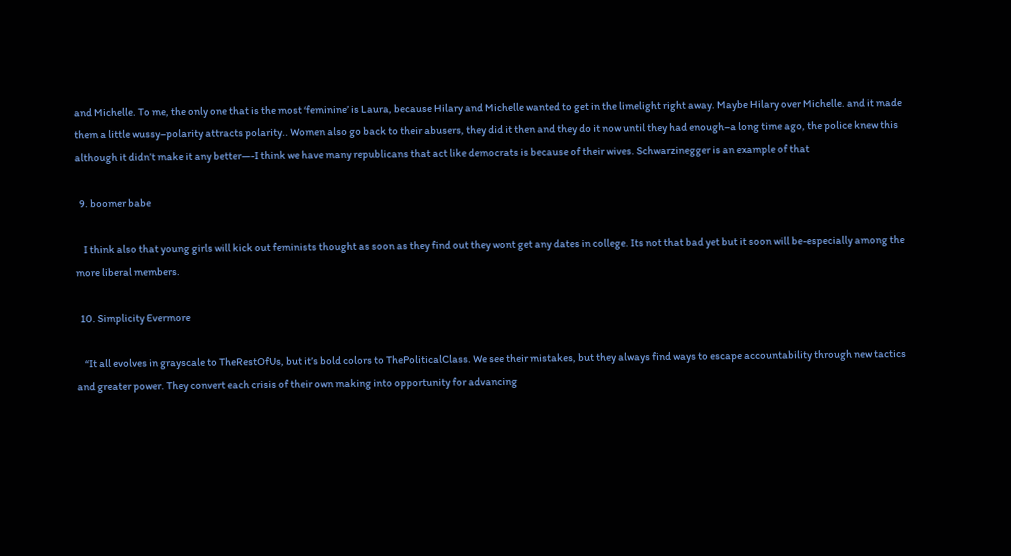and Michelle. To me, the only one that is the most ‘feminine’ is Laura, because Hilary and Michelle wanted to get in the limelight right away. Maybe Hilary over Michelle. and it made them a little wussy–polarity attracts polarity.. Women also go back to their abusers, they did it then and they do it now until they had enough–a long time ago, the police knew this although it didn’t make it any better—-I think we have many republicans that act like democrats is because of their wives. Schwarzinegger is an example of that

  9. boomer babe

    I think also that young girls will kick out feminists thought as soon as they find out they wont get any dates in college. Its not that bad yet but it soon will be-especially among the more liberal members.

  10. Simplicity Evermore

    “It all evolves in grayscale to TheRestOfUs, but it’s bold colors to ThePoliticalClass. We see their mistakes, but they always find ways to escape accountability through new tactics and greater power. They convert each crisis of their own making into opportunity for advancing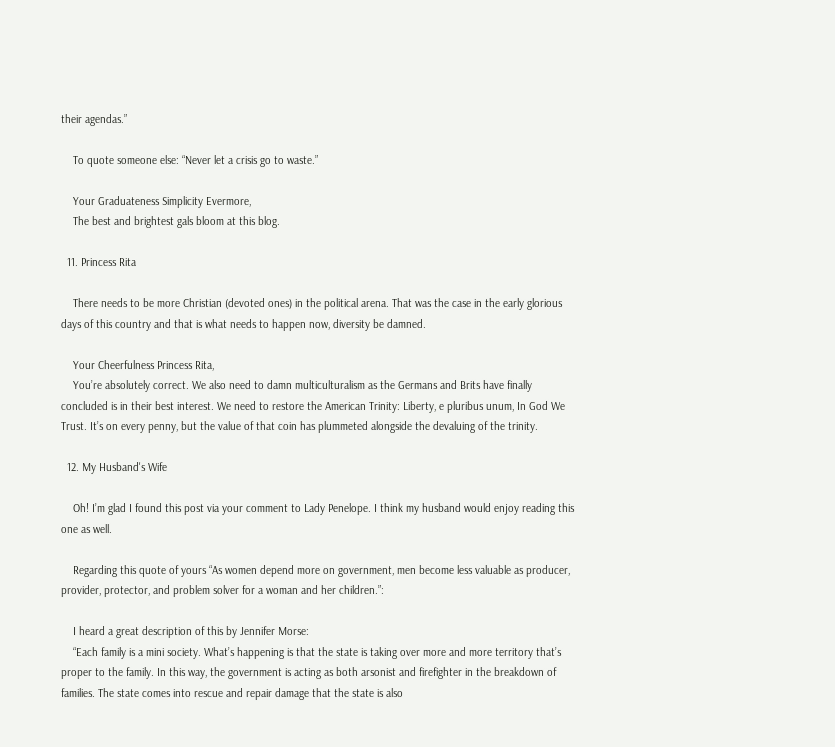their agendas.”

    To quote someone else: “Never let a crisis go to waste.”

    Your Graduateness Simplicity Evermore,
    The best and brightest gals bloom at this blog.

  11. Princess Rita

    There needs to be more Christian (devoted ones) in the political arena. That was the case in the early glorious days of this country and that is what needs to happen now, diversity be damned.

    Your Cheerfulness Princess Rita,
    You’re absolutely correct. We also need to damn multiculturalism as the Germans and Brits have finally concluded is in their best interest. We need to restore the American Trinity: Liberty, e pluribus unum, In God We Trust. It’s on every penny, but the value of that coin has plummeted alongside the devaluing of the trinity.

  12. My Husband's Wife

    Oh! I’m glad I found this post via your comment to Lady Penelope. I think my husband would enjoy reading this one as well.

    Regarding this quote of yours “As women depend more on government, men become less valuable as producer, provider, protector, and problem solver for a woman and her children.”:

    I heard a great description of this by Jennifer Morse:
    “Each family is a mini society. What’s happening is that the state is taking over more and more territory that’s proper to the family. In this way, the government is acting as both arsonist and firefighter in the breakdown of families. The state comes into rescue and repair damage that the state is also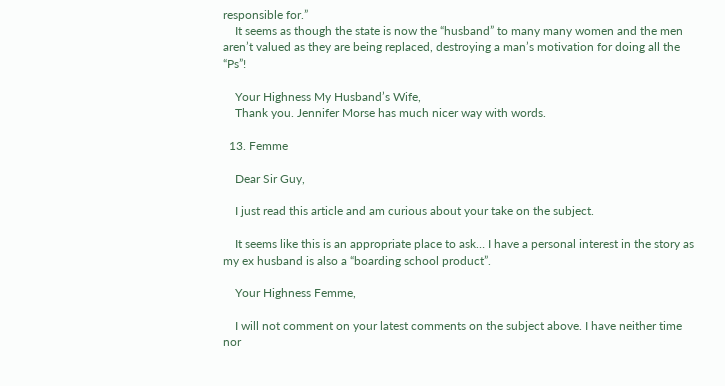responsible for.”
    It seems as though the state is now the “husband” to many many women and the men aren’t valued as they are being replaced, destroying a man’s motivation for doing all the “Ps”!

    Your Highness My Husband’s Wife,
    Thank you. Jennifer Morse has much nicer way with words.

  13. Femme

    Dear Sir Guy,

    I just read this article and am curious about your take on the subject.

    It seems like this is an appropriate place to ask… I have a personal interest in the story as my ex husband is also a “boarding school product”.

    Your Highness Femme,

    I will not comment on your latest comments on the subject above. I have neither time nor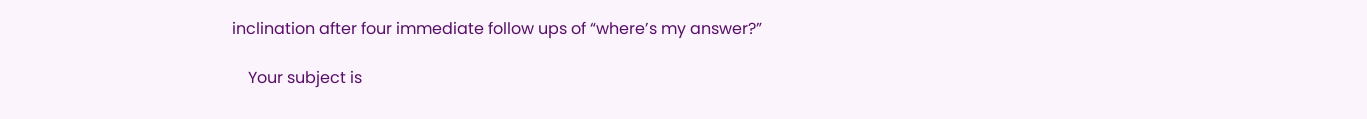inclination after four immediate follow ups of “where’s my answer?”

    Your subject is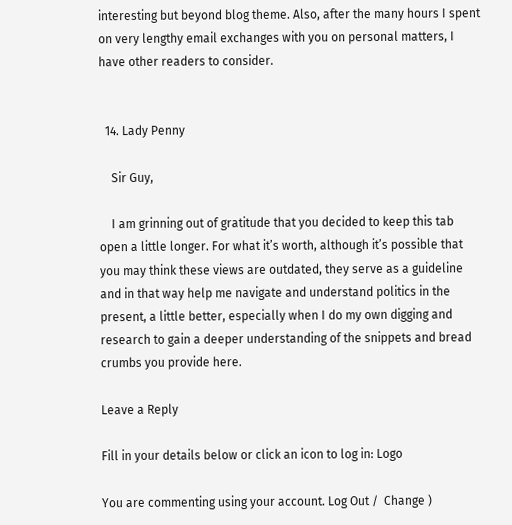interesting but beyond blog theme. Also, after the many hours I spent on very lengthy email exchanges with you on personal matters, I have other readers to consider.


  14. Lady Penny

    Sir Guy,

    I am grinning out of gratitude that you decided to keep this tab open a little longer. For what it’s worth, although it’s possible that you may think these views are outdated, they serve as a guideline and in that way help me navigate and understand politics in the present, a little better, especially when I do my own digging and research to gain a deeper understanding of the snippets and bread crumbs you provide here.

Leave a Reply

Fill in your details below or click an icon to log in: Logo

You are commenting using your account. Log Out /  Change )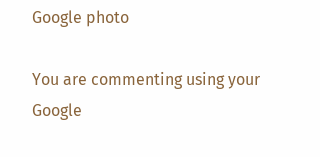Google photo

You are commenting using your Google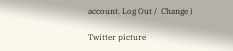account. Log Out /  Change )

Twitter picture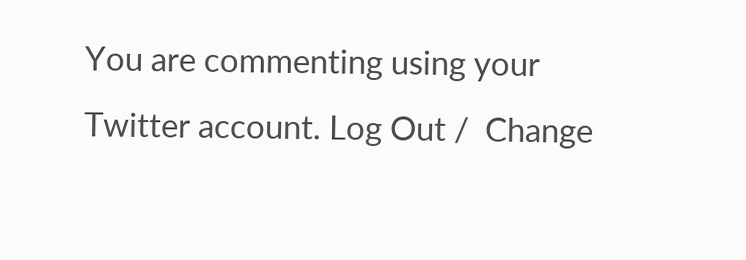You are commenting using your Twitter account. Log Out /  Change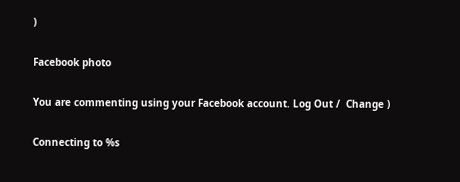)

Facebook photo

You are commenting using your Facebook account. Log Out /  Change )

Connecting to %s